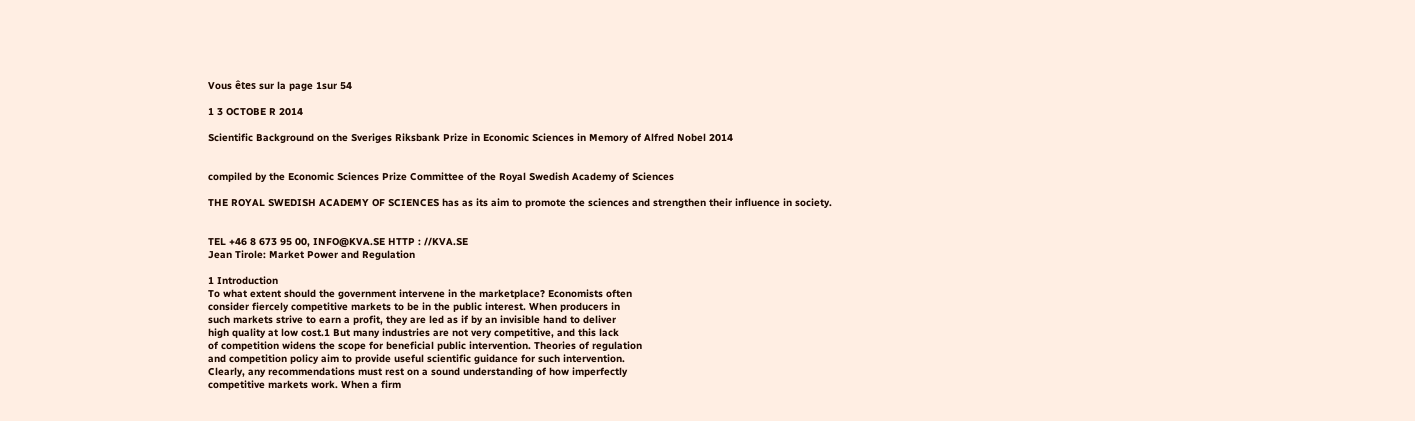Vous êtes sur la page 1sur 54

1 3 OCTOBE R 2014

Scientific Background on the Sveriges Riksbank Prize in Economic Sciences in Memory of Alfred Nobel 2014


compiled by the Economic Sciences Prize Committee of the Royal Swedish Academy of Sciences

THE ROYAL SWEDISH ACADEMY OF SCIENCES has as its aim to promote the sciences and strengthen their influence in society.


TEL +46 8 673 95 00, INFO@KVA.SE HTTP : //KVA.SE
Jean Tirole: Market Power and Regulation

1 Introduction
To what extent should the government intervene in the marketplace? Economists often
consider fiercely competitive markets to be in the public interest. When producers in
such markets strive to earn a profit, they are led as if by an invisible hand to deliver
high quality at low cost.1 But many industries are not very competitive, and this lack
of competition widens the scope for beneficial public intervention. Theories of regulation
and competition policy aim to provide useful scientific guidance for such intervention.
Clearly, any recommendations must rest on a sound understanding of how imperfectly
competitive markets work. When a firm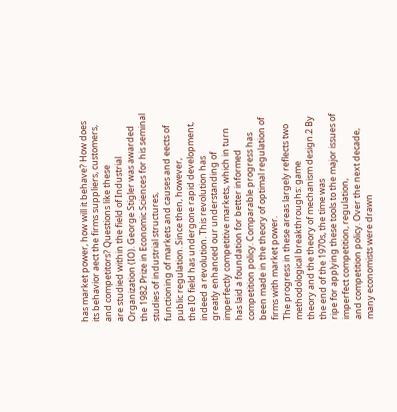has market power, how will it behave? How does
its behavior aect the firms suppliers, customers, and competitors? Questions like these
are studied within the field of Industrial Organization (IO). George Stigler was awarded
the 1982 Prize in Economic Sciences for his seminal studies of industrial structures,
functioning of markets and causes and eects of public regulation. Since then, however,
the IO field has undergone rapid development, indeed a revolution. This revolution has
greatly enhanced our understanding of imperfectly competitive markets, which in turn
has laid a foundation for better informed competition policy. Comparable progress has
been made in the theory of optimal regulation of firms with market power.
The progress in these areas largely reflects two methodological breakthroughs: game
theory and the theory of mechanism design.2 By the end of the 1970s, the time was
ripe for applying these tools to the major issues of imperfect competition, regulation,
and competition policy. Over the next decade, many economists were drawn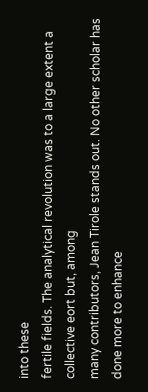into these
fertile fields. The analytical revolution was to a large extent a collective eort but, among
many contributors, Jean Tirole stands out. No other scholar has done more to enhance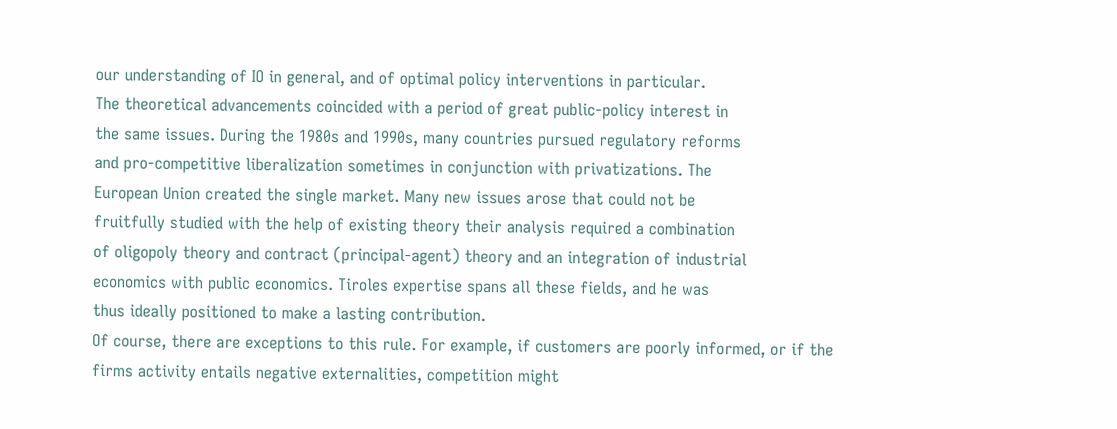our understanding of IO in general, and of optimal policy interventions in particular.
The theoretical advancements coincided with a period of great public-policy interest in
the same issues. During the 1980s and 1990s, many countries pursued regulatory reforms
and pro-competitive liberalization sometimes in conjunction with privatizations. The
European Union created the single market. Many new issues arose that could not be
fruitfully studied with the help of existing theory their analysis required a combination
of oligopoly theory and contract (principal-agent) theory and an integration of industrial
economics with public economics. Tiroles expertise spans all these fields, and he was
thus ideally positioned to make a lasting contribution.
Of course, there are exceptions to this rule. For example, if customers are poorly informed, or if the
firms activity entails negative externalities, competition might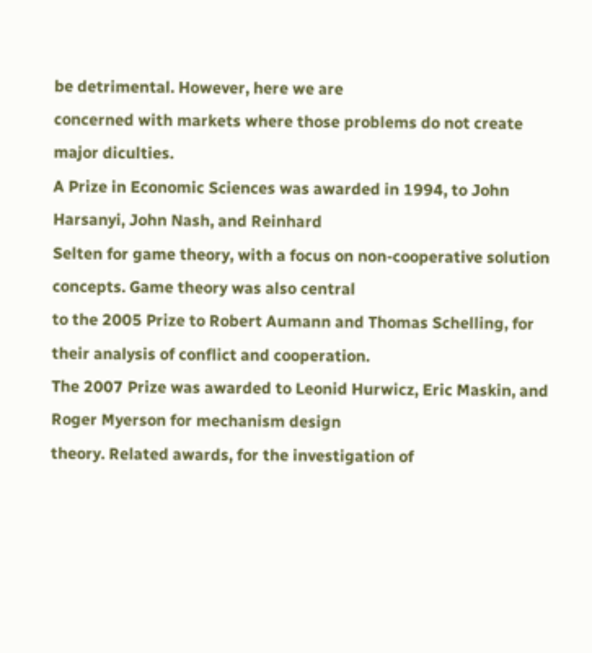be detrimental. However, here we are
concerned with markets where those problems do not create major diculties.
A Prize in Economic Sciences was awarded in 1994, to John Harsanyi, John Nash, and Reinhard
Selten for game theory, with a focus on non-cooperative solution concepts. Game theory was also central
to the 2005 Prize to Robert Aumann and Thomas Schelling, for their analysis of conflict and cooperation.
The 2007 Prize was awarded to Leonid Hurwicz, Eric Maskin, and Roger Myerson for mechanism design
theory. Related awards, for the investigation of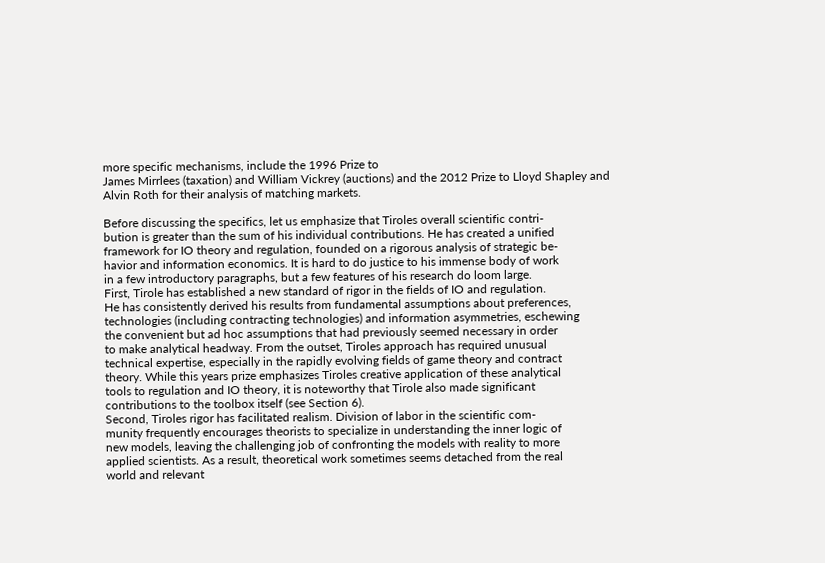more specific mechanisms, include the 1996 Prize to
James Mirrlees (taxation) and William Vickrey (auctions) and the 2012 Prize to Lloyd Shapley and
Alvin Roth for their analysis of matching markets.

Before discussing the specifics, let us emphasize that Tiroles overall scientific contri-
bution is greater than the sum of his individual contributions. He has created a unified
framework for IO theory and regulation, founded on a rigorous analysis of strategic be-
havior and information economics. It is hard to do justice to his immense body of work
in a few introductory paragraphs, but a few features of his research do loom large.
First, Tirole has established a new standard of rigor in the fields of IO and regulation.
He has consistently derived his results from fundamental assumptions about preferences,
technologies (including contracting technologies) and information asymmetries, eschewing
the convenient but ad hoc assumptions that had previously seemed necessary in order
to make analytical headway. From the outset, Tiroles approach has required unusual
technical expertise, especially in the rapidly evolving fields of game theory and contract
theory. While this years prize emphasizes Tiroles creative application of these analytical
tools to regulation and IO theory, it is noteworthy that Tirole also made significant
contributions to the toolbox itself (see Section 6).
Second, Tiroles rigor has facilitated realism. Division of labor in the scientific com-
munity frequently encourages theorists to specialize in understanding the inner logic of
new models, leaving the challenging job of confronting the models with reality to more
applied scientists. As a result, theoretical work sometimes seems detached from the real
world and relevant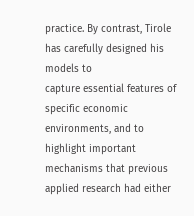practice. By contrast, Tirole has carefully designed his models to
capture essential features of specific economic environments, and to highlight important
mechanisms that previous applied research had either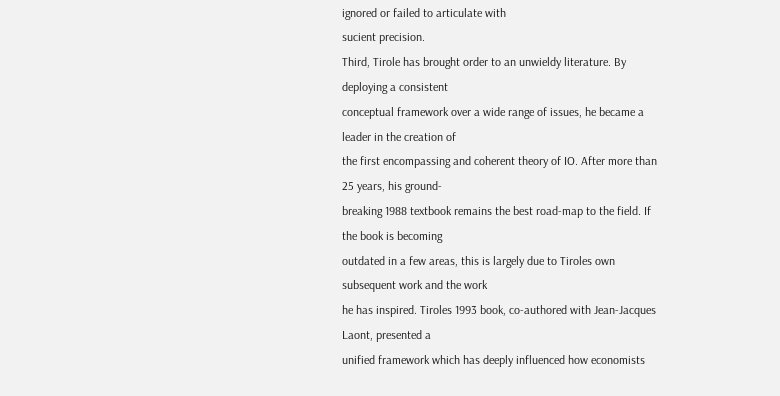ignored or failed to articulate with
sucient precision.
Third, Tirole has brought order to an unwieldy literature. By deploying a consistent
conceptual framework over a wide range of issues, he became a leader in the creation of
the first encompassing and coherent theory of IO. After more than 25 years, his ground-
breaking 1988 textbook remains the best road-map to the field. If the book is becoming
outdated in a few areas, this is largely due to Tiroles own subsequent work and the work
he has inspired. Tiroles 1993 book, co-authored with Jean-Jacques Laont, presented a
unified framework which has deeply influenced how economists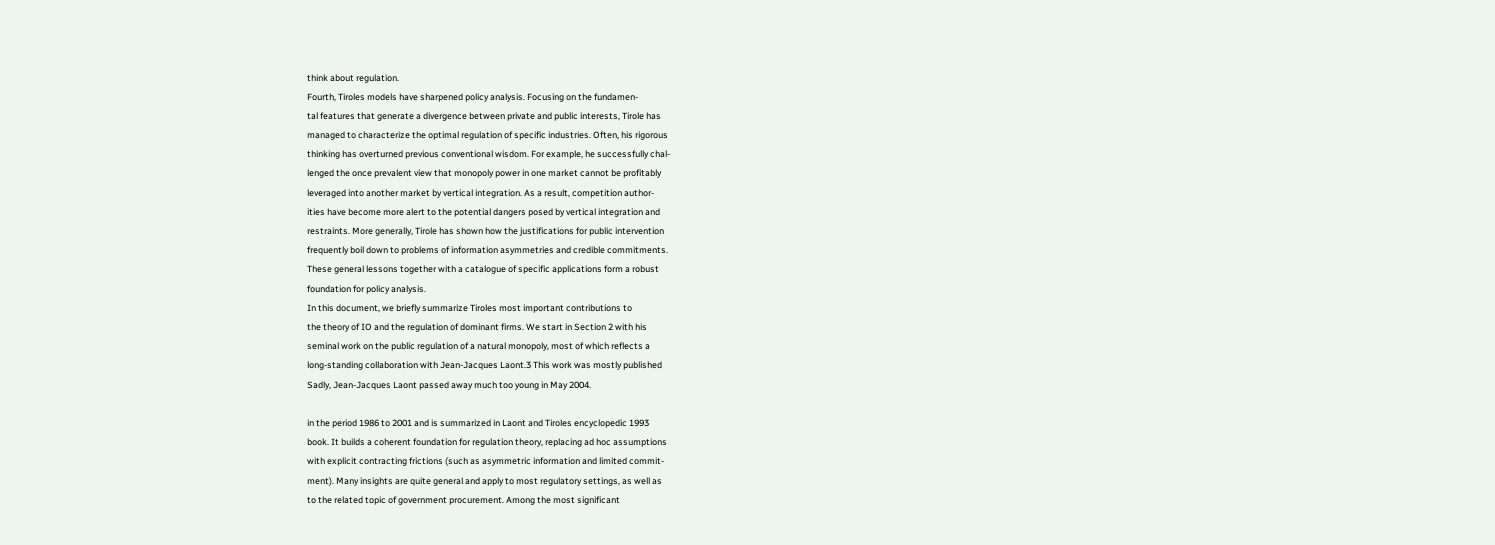think about regulation.
Fourth, Tiroles models have sharpened policy analysis. Focusing on the fundamen-
tal features that generate a divergence between private and public interests, Tirole has
managed to characterize the optimal regulation of specific industries. Often, his rigorous
thinking has overturned previous conventional wisdom. For example, he successfully chal-
lenged the once prevalent view that monopoly power in one market cannot be profitably
leveraged into another market by vertical integration. As a result, competition author-
ities have become more alert to the potential dangers posed by vertical integration and
restraints. More generally, Tirole has shown how the justifications for public intervention
frequently boil down to problems of information asymmetries and credible commitments.
These general lessons together with a catalogue of specific applications form a robust
foundation for policy analysis.
In this document, we briefly summarize Tiroles most important contributions to
the theory of IO and the regulation of dominant firms. We start in Section 2 with his
seminal work on the public regulation of a natural monopoly, most of which reflects a
long-standing collaboration with Jean-Jacques Laont.3 This work was mostly published
Sadly, Jean-Jacques Laont passed away much too young in May 2004.

in the period 1986 to 2001 and is summarized in Laont and Tiroles encyclopedic 1993
book. It builds a coherent foundation for regulation theory, replacing ad hoc assumptions
with explicit contracting frictions (such as asymmetric information and limited commit-
ment). Many insights are quite general and apply to most regulatory settings, as well as
to the related topic of government procurement. Among the most significant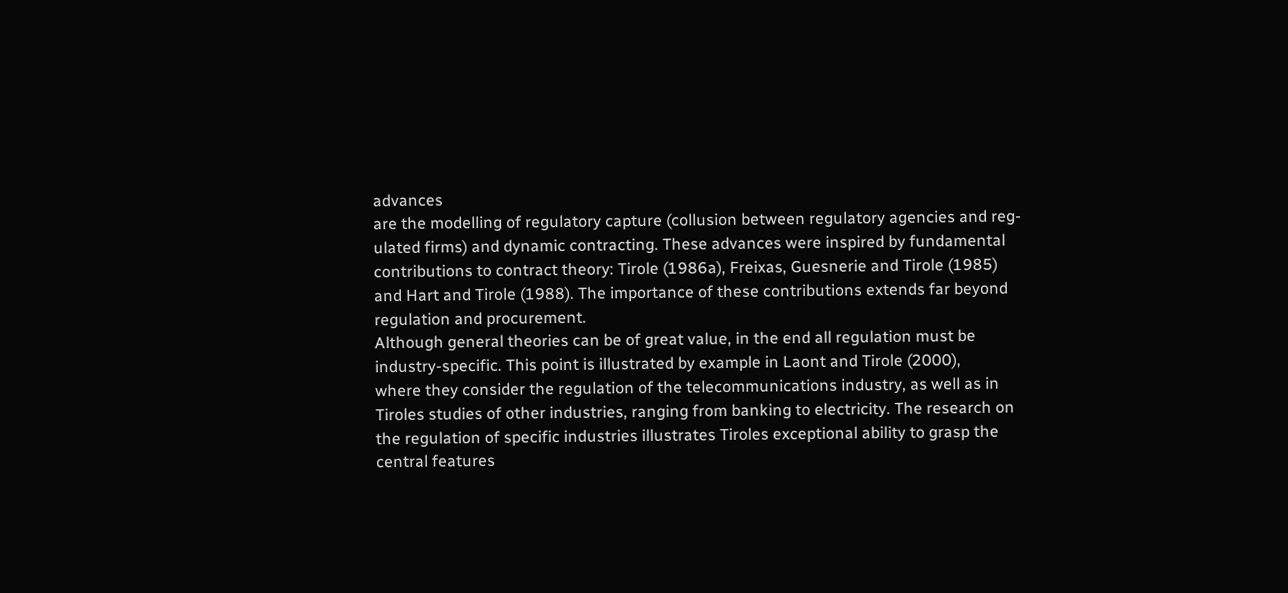advances
are the modelling of regulatory capture (collusion between regulatory agencies and reg-
ulated firms) and dynamic contracting. These advances were inspired by fundamental
contributions to contract theory: Tirole (1986a), Freixas, Guesnerie and Tirole (1985)
and Hart and Tirole (1988). The importance of these contributions extends far beyond
regulation and procurement.
Although general theories can be of great value, in the end all regulation must be
industry-specific. This point is illustrated by example in Laont and Tirole (2000),
where they consider the regulation of the telecommunications industry, as well as in
Tiroles studies of other industries, ranging from banking to electricity. The research on
the regulation of specific industries illustrates Tiroles exceptional ability to grasp the
central features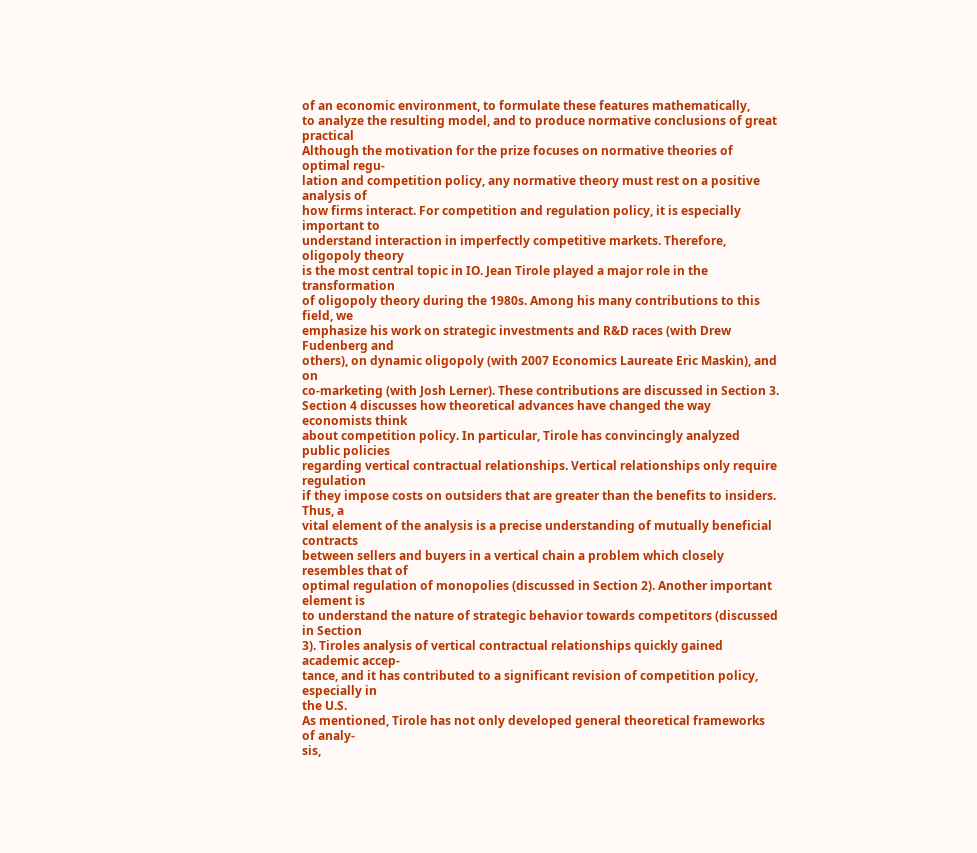of an economic environment, to formulate these features mathematically,
to analyze the resulting model, and to produce normative conclusions of great practical
Although the motivation for the prize focuses on normative theories of optimal regu-
lation and competition policy, any normative theory must rest on a positive analysis of
how firms interact. For competition and regulation policy, it is especially important to
understand interaction in imperfectly competitive markets. Therefore, oligopoly theory
is the most central topic in IO. Jean Tirole played a major role in the transformation
of oligopoly theory during the 1980s. Among his many contributions to this field, we
emphasize his work on strategic investments and R&D races (with Drew Fudenberg and
others), on dynamic oligopoly (with 2007 Economics Laureate Eric Maskin), and on
co-marketing (with Josh Lerner). These contributions are discussed in Section 3.
Section 4 discusses how theoretical advances have changed the way economists think
about competition policy. In particular, Tirole has convincingly analyzed public policies
regarding vertical contractual relationships. Vertical relationships only require regulation
if they impose costs on outsiders that are greater than the benefits to insiders. Thus, a
vital element of the analysis is a precise understanding of mutually beneficial contracts
between sellers and buyers in a vertical chain a problem which closely resembles that of
optimal regulation of monopolies (discussed in Section 2). Another important element is
to understand the nature of strategic behavior towards competitors (discussed in Section
3). Tiroles analysis of vertical contractual relationships quickly gained academic accep-
tance, and it has contributed to a significant revision of competition policy, especially in
the U.S.
As mentioned, Tirole has not only developed general theoretical frameworks of analy-
sis,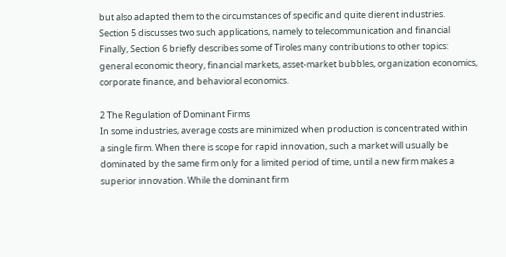but also adapted them to the circumstances of specific and quite dierent industries.
Section 5 discusses two such applications, namely to telecommunication and financial
Finally, Section 6 briefly describes some of Tiroles many contributions to other topics:
general economic theory, financial markets, asset-market bubbles, organization economics,
corporate finance, and behavioral economics.

2 The Regulation of Dominant Firms
In some industries, average costs are minimized when production is concentrated within
a single firm. When there is scope for rapid innovation, such a market will usually be
dominated by the same firm only for a limited period of time, until a new firm makes a
superior innovation. While the dominant firm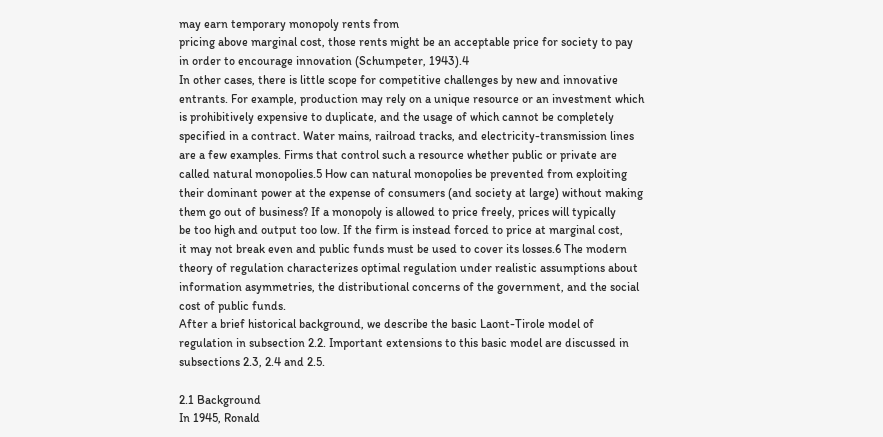may earn temporary monopoly rents from
pricing above marginal cost, those rents might be an acceptable price for society to pay
in order to encourage innovation (Schumpeter, 1943).4
In other cases, there is little scope for competitive challenges by new and innovative
entrants. For example, production may rely on a unique resource or an investment which
is prohibitively expensive to duplicate, and the usage of which cannot be completely
specified in a contract. Water mains, railroad tracks, and electricity-transmission lines
are a few examples. Firms that control such a resource whether public or private are
called natural monopolies.5 How can natural monopolies be prevented from exploiting
their dominant power at the expense of consumers (and society at large) without making
them go out of business? If a monopoly is allowed to price freely, prices will typically
be too high and output too low. If the firm is instead forced to price at marginal cost,
it may not break even and public funds must be used to cover its losses.6 The modern
theory of regulation characterizes optimal regulation under realistic assumptions about
information asymmetries, the distributional concerns of the government, and the social
cost of public funds.
After a brief historical background, we describe the basic Laont-Tirole model of
regulation in subsection 2.2. Important extensions to this basic model are discussed in
subsections 2.3, 2.4 and 2.5.

2.1 Background
In 1945, Ronald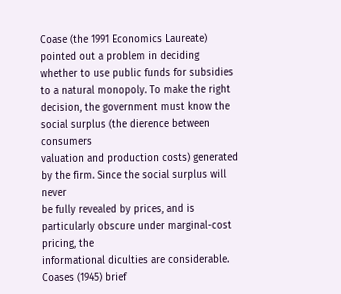Coase (the 1991 Economics Laureate) pointed out a problem in deciding
whether to use public funds for subsidies to a natural monopoly. To make the right
decision, the government must know the social surplus (the dierence between consumers
valuation and production costs) generated by the firm. Since the social surplus will never
be fully revealed by prices, and is particularly obscure under marginal-cost pricing, the
informational diculties are considerable. Coases (1945) brief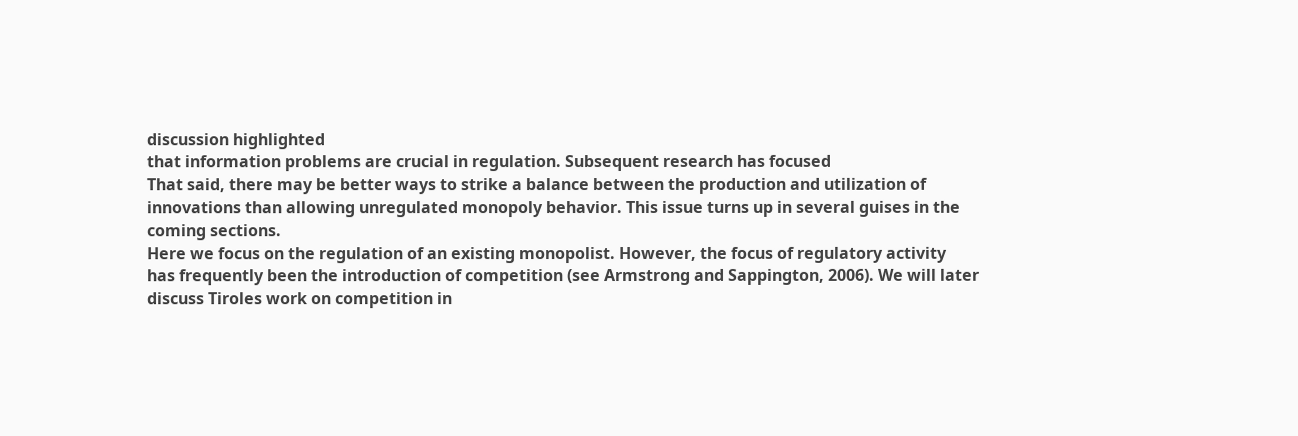discussion highlighted
that information problems are crucial in regulation. Subsequent research has focused
That said, there may be better ways to strike a balance between the production and utilization of
innovations than allowing unregulated monopoly behavior. This issue turns up in several guises in the
coming sections.
Here we focus on the regulation of an existing monopolist. However, the focus of regulatory activity
has frequently been the introduction of competition (see Armstrong and Sappington, 2006). We will later
discuss Tiroles work on competition in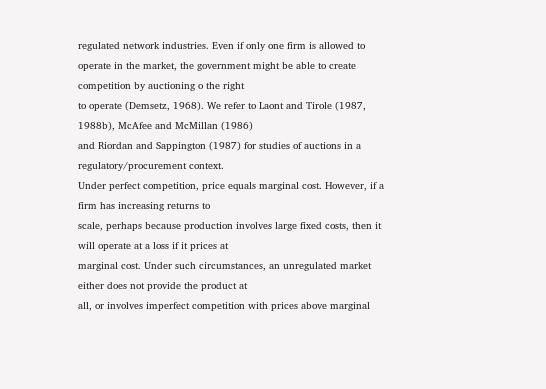regulated network industries. Even if only one firm is allowed to
operate in the market, the government might be able to create competition by auctioning o the right
to operate (Demsetz, 1968). We refer to Laont and Tirole (1987, 1988b), McAfee and McMillan (1986)
and Riordan and Sappington (1987) for studies of auctions in a regulatory/procurement context.
Under perfect competition, price equals marginal cost. However, if a firm has increasing returns to
scale, perhaps because production involves large fixed costs, then it will operate at a loss if it prices at
marginal cost. Under such circumstances, an unregulated market either does not provide the product at
all, or involves imperfect competition with prices above marginal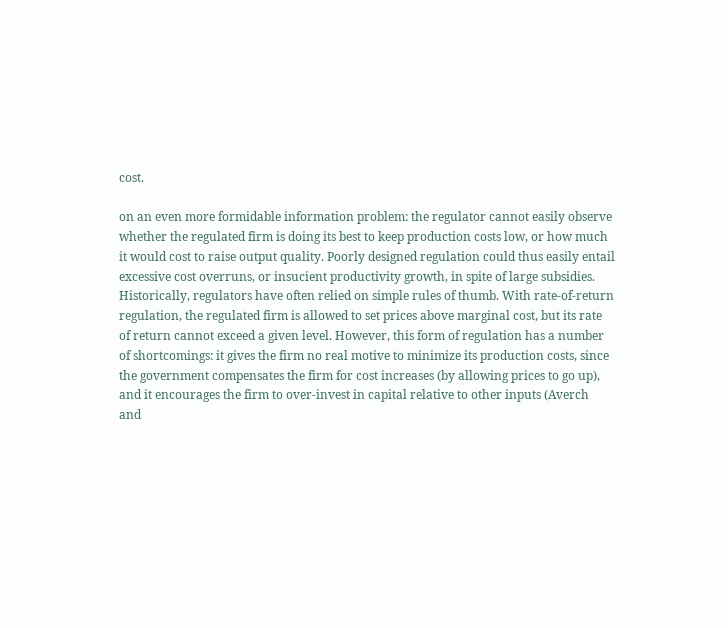cost.

on an even more formidable information problem: the regulator cannot easily observe
whether the regulated firm is doing its best to keep production costs low, or how much
it would cost to raise output quality. Poorly designed regulation could thus easily entail
excessive cost overruns, or insucient productivity growth, in spite of large subsidies.
Historically, regulators have often relied on simple rules of thumb. With rate-of-return
regulation, the regulated firm is allowed to set prices above marginal cost, but its rate
of return cannot exceed a given level. However, this form of regulation has a number
of shortcomings: it gives the firm no real motive to minimize its production costs, since
the government compensates the firm for cost increases (by allowing prices to go up),
and it encourages the firm to over-invest in capital relative to other inputs (Averch
and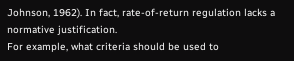Johnson, 1962). In fact, rate-of-return regulation lacks a normative justification.
For example, what criteria should be used to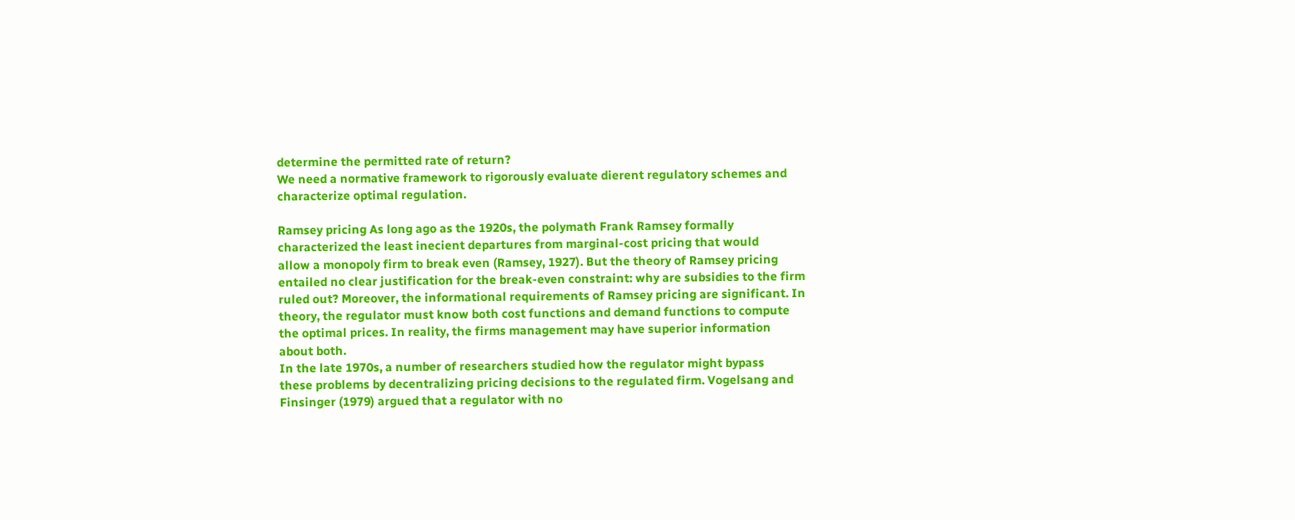determine the permitted rate of return?
We need a normative framework to rigorously evaluate dierent regulatory schemes and
characterize optimal regulation.

Ramsey pricing As long ago as the 1920s, the polymath Frank Ramsey formally
characterized the least inecient departures from marginal-cost pricing that would
allow a monopoly firm to break even (Ramsey, 1927). But the theory of Ramsey pricing
entailed no clear justification for the break-even constraint: why are subsidies to the firm
ruled out? Moreover, the informational requirements of Ramsey pricing are significant. In
theory, the regulator must know both cost functions and demand functions to compute
the optimal prices. In reality, the firms management may have superior information
about both.
In the late 1970s, a number of researchers studied how the regulator might bypass
these problems by decentralizing pricing decisions to the regulated firm. Vogelsang and
Finsinger (1979) argued that a regulator with no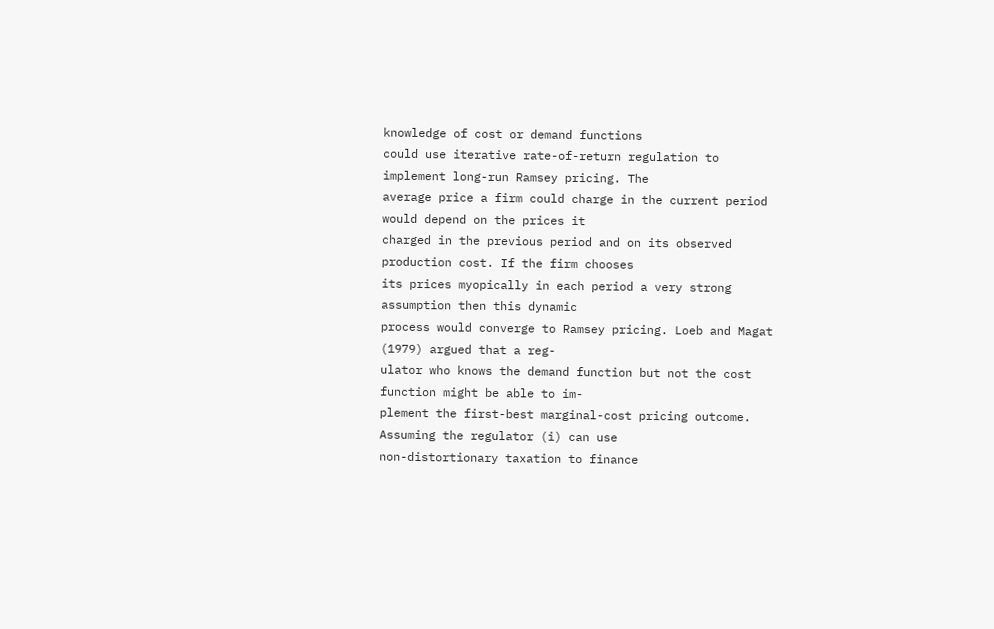knowledge of cost or demand functions
could use iterative rate-of-return regulation to implement long-run Ramsey pricing. The
average price a firm could charge in the current period would depend on the prices it
charged in the previous period and on its observed production cost. If the firm chooses
its prices myopically in each period a very strong assumption then this dynamic
process would converge to Ramsey pricing. Loeb and Magat (1979) argued that a reg-
ulator who knows the demand function but not the cost function might be able to im-
plement the first-best marginal-cost pricing outcome. Assuming the regulator (i) can use
non-distortionary taxation to finance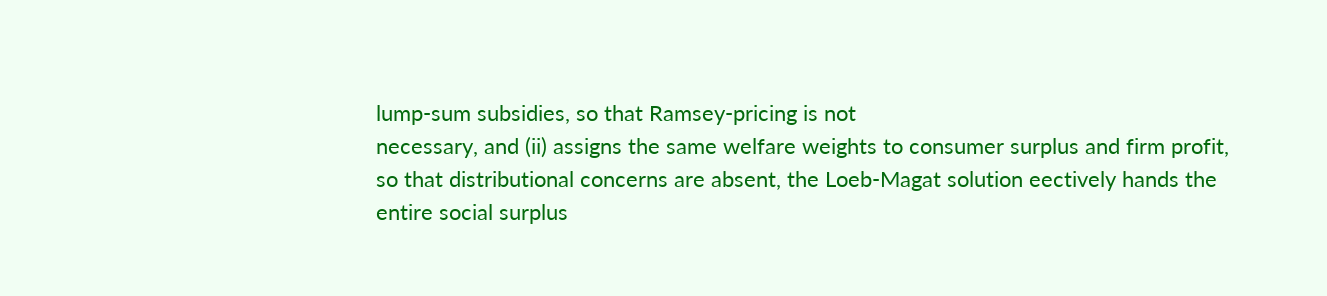lump-sum subsidies, so that Ramsey-pricing is not
necessary, and (ii) assigns the same welfare weights to consumer surplus and firm profit,
so that distributional concerns are absent, the Loeb-Magat solution eectively hands the
entire social surplus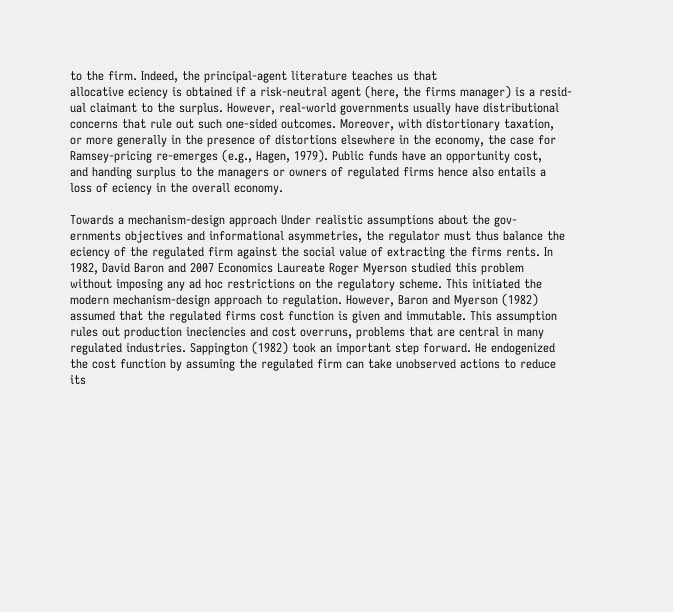to the firm. Indeed, the principal-agent literature teaches us that
allocative eciency is obtained if a risk-neutral agent (here, the firms manager) is a resid-
ual claimant to the surplus. However, real-world governments usually have distributional
concerns that rule out such one-sided outcomes. Moreover, with distortionary taxation,
or more generally in the presence of distortions elsewhere in the economy, the case for
Ramsey-pricing re-emerges (e.g., Hagen, 1979). Public funds have an opportunity cost,
and handing surplus to the managers or owners of regulated firms hence also entails a
loss of eciency in the overall economy.

Towards a mechanism-design approach Under realistic assumptions about the gov-
ernments objectives and informational asymmetries, the regulator must thus balance the
eciency of the regulated firm against the social value of extracting the firms rents. In
1982, David Baron and 2007 Economics Laureate Roger Myerson studied this problem
without imposing any ad hoc restrictions on the regulatory scheme. This initiated the
modern mechanism-design approach to regulation. However, Baron and Myerson (1982)
assumed that the regulated firms cost function is given and immutable. This assumption
rules out production ineciencies and cost overruns, problems that are central in many
regulated industries. Sappington (1982) took an important step forward. He endogenized
the cost function by assuming the regulated firm can take unobserved actions to reduce
its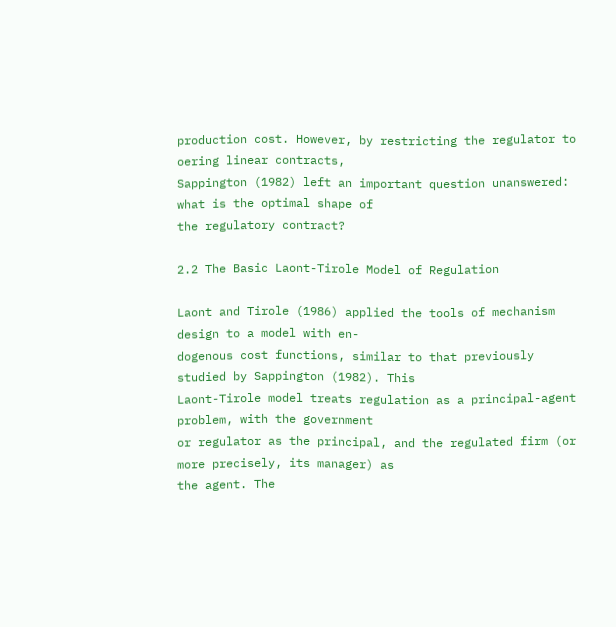production cost. However, by restricting the regulator to oering linear contracts,
Sappington (1982) left an important question unanswered: what is the optimal shape of
the regulatory contract?

2.2 The Basic Laont-Tirole Model of Regulation

Laont and Tirole (1986) applied the tools of mechanism design to a model with en-
dogenous cost functions, similar to that previously studied by Sappington (1982). This
Laont-Tirole model treats regulation as a principal-agent problem, with the government
or regulator as the principal, and the regulated firm (or more precisely, its manager) as
the agent. The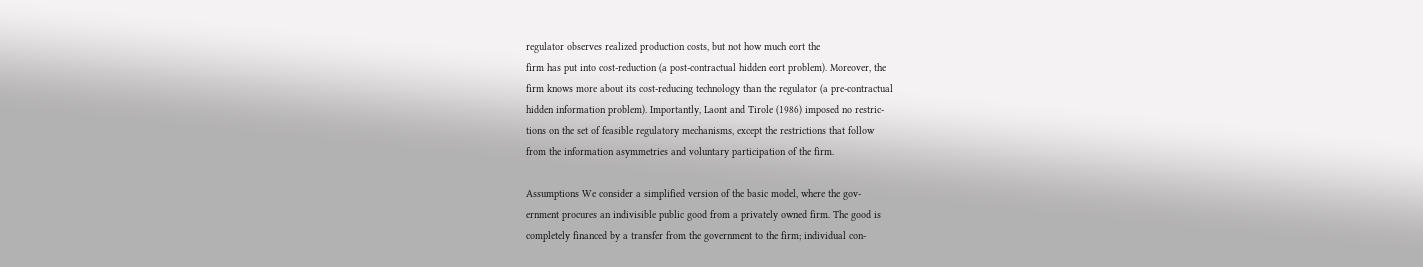regulator observes realized production costs, but not how much eort the
firm has put into cost-reduction (a post-contractual hidden eort problem). Moreover, the
firm knows more about its cost-reducing technology than the regulator (a pre-contractual
hidden information problem). Importantly, Laont and Tirole (1986) imposed no restric-
tions on the set of feasible regulatory mechanisms, except the restrictions that follow
from the information asymmetries and voluntary participation of the firm.

Assumptions We consider a simplified version of the basic model, where the gov-
ernment procures an indivisible public good from a privately owned firm. The good is
completely financed by a transfer from the government to the firm; individual con-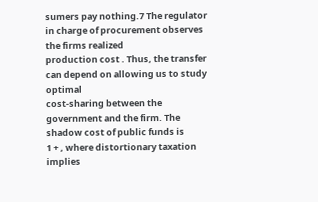sumers pay nothing.7 The regulator in charge of procurement observes the firms realized
production cost . Thus, the transfer can depend on allowing us to study optimal
cost-sharing between the government and the firm. The shadow cost of public funds is
1 + , where distortionary taxation implies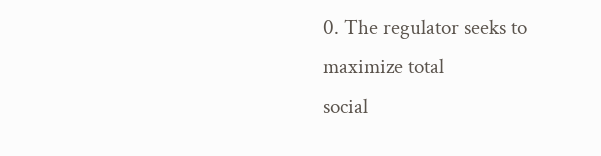0. The regulator seeks to maximize total
social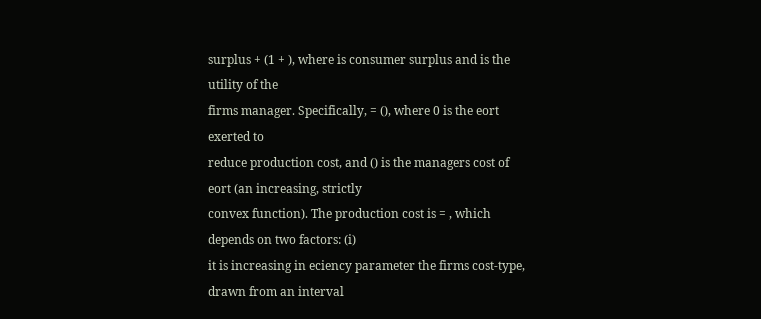surplus + (1 + ), where is consumer surplus and is the utility of the
firms manager. Specifically, = (), where 0 is the eort exerted to
reduce production cost, and () is the managers cost of eort (an increasing, strictly
convex function). The production cost is = , which depends on two factors: (i)
it is increasing in eciency parameter the firms cost-type, drawn from an interval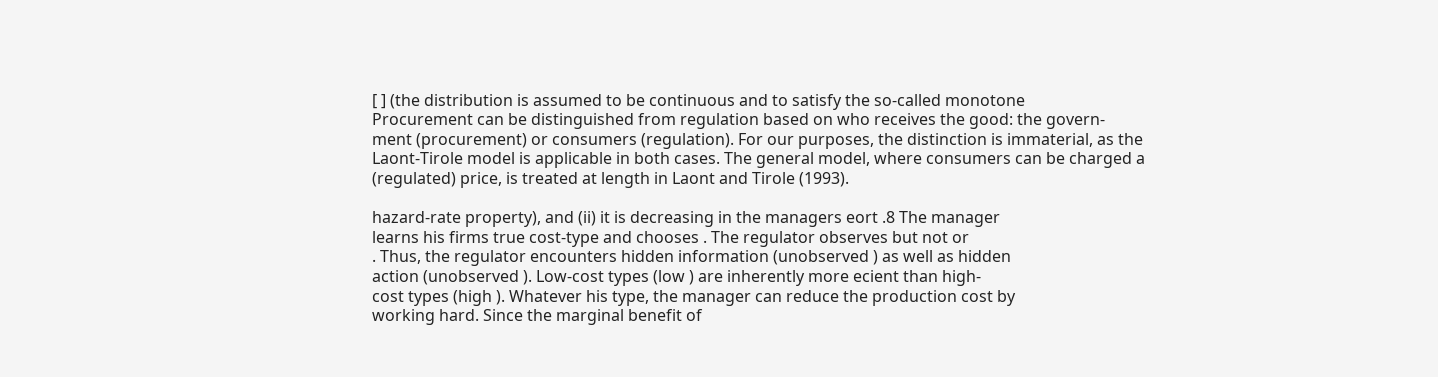[ ] (the distribution is assumed to be continuous and to satisfy the so-called monotone
Procurement can be distinguished from regulation based on who receives the good: the govern-
ment (procurement) or consumers (regulation). For our purposes, the distinction is immaterial, as the
Laont-Tirole model is applicable in both cases. The general model, where consumers can be charged a
(regulated) price, is treated at length in Laont and Tirole (1993).

hazard-rate property), and (ii) it is decreasing in the managers eort .8 The manager
learns his firms true cost-type and chooses . The regulator observes but not or
. Thus, the regulator encounters hidden information (unobserved ) as well as hidden
action (unobserved ). Low-cost types (low ) are inherently more ecient than high-
cost types (high ). Whatever his type, the manager can reduce the production cost by
working hard. Since the marginal benefit of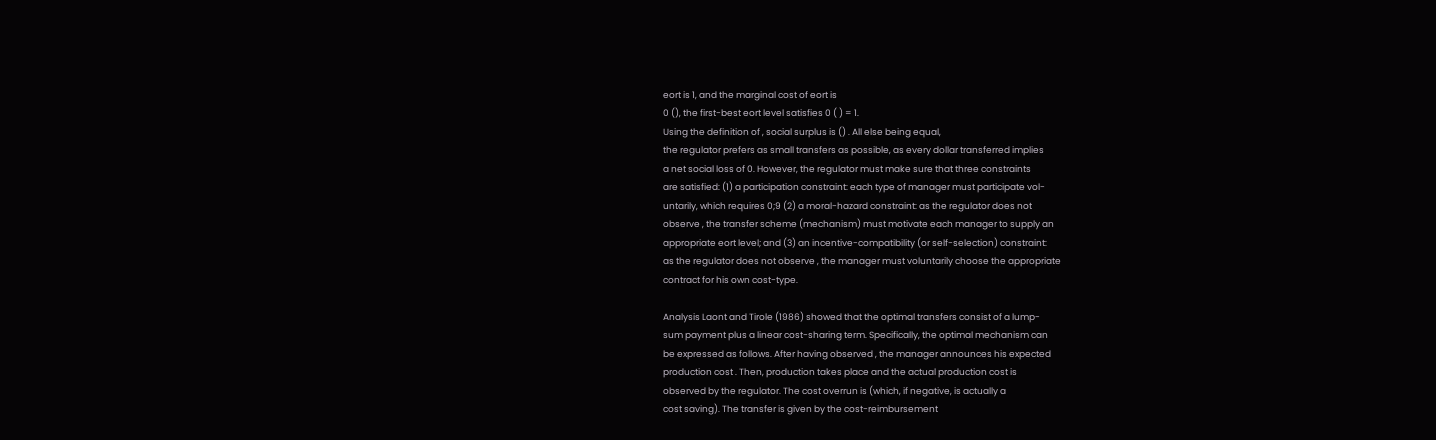eort is 1, and the marginal cost of eort is
0 (), the first-best eort level satisfies 0 ( ) = 1.
Using the definition of , social surplus is () . All else being equal,
the regulator prefers as small transfers as possible, as every dollar transferred implies
a net social loss of 0. However, the regulator must make sure that three constraints
are satisfied: (1) a participation constraint: each type of manager must participate vol-
untarily, which requires 0;9 (2) a moral-hazard constraint: as the regulator does not
observe , the transfer scheme (mechanism) must motivate each manager to supply an
appropriate eort level; and (3) an incentive-compatibility (or self-selection) constraint:
as the regulator does not observe , the manager must voluntarily choose the appropriate
contract for his own cost-type.

Analysis Laont and Tirole (1986) showed that the optimal transfers consist of a lump-
sum payment plus a linear cost-sharing term. Specifically, the optimal mechanism can
be expressed as follows. After having observed , the manager announces his expected
production cost . Then, production takes place and the actual production cost is
observed by the regulator. The cost overrun is (which, if negative, is actually a
cost saving). The transfer is given by the cost-reimbursement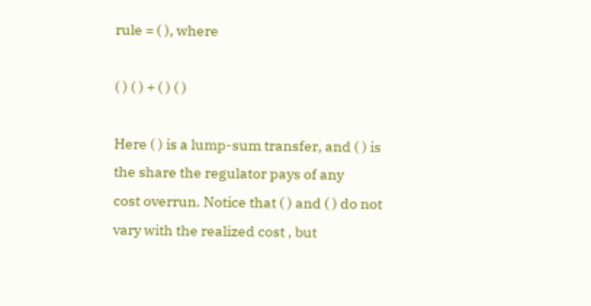rule = ( ), where

( ) ( ) + ( ) ( )

Here ( ) is a lump-sum transfer, and ( ) is the share the regulator pays of any
cost overrun. Notice that ( ) and ( ) do not vary with the realized cost , but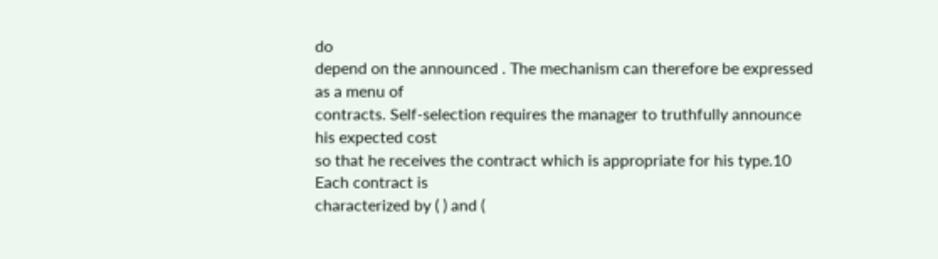do
depend on the announced . The mechanism can therefore be expressed as a menu of
contracts. Self-selection requires the manager to truthfully announce his expected cost
so that he receives the contract which is appropriate for his type.10 Each contract is
characterized by ( ) and (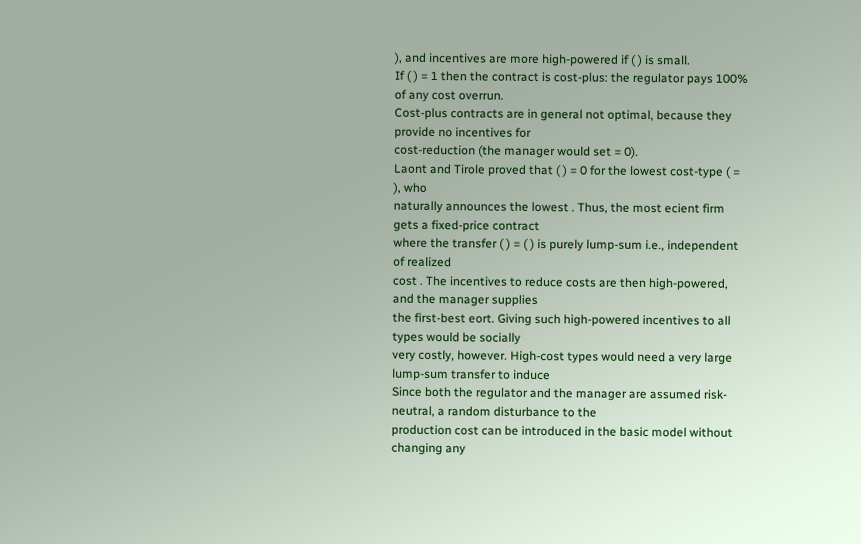), and incentives are more high-powered if ( ) is small.
If ( ) = 1 then the contract is cost-plus: the regulator pays 100% of any cost overrun.
Cost-plus contracts are in general not optimal, because they provide no incentives for
cost-reduction (the manager would set = 0).
Laont and Tirole proved that ( ) = 0 for the lowest cost-type ( = ), who
naturally announces the lowest . Thus, the most ecient firm gets a fixed-price contract
where the transfer ( ) = ( ) is purely lump-sum i.e., independent of realized
cost . The incentives to reduce costs are then high-powered, and the manager supplies
the first-best eort. Giving such high-powered incentives to all types would be socially
very costly, however. High-cost types would need a very large lump-sum transfer to induce
Since both the regulator and the manager are assumed risk-neutral, a random disturbance to the
production cost can be introduced in the basic model without changing any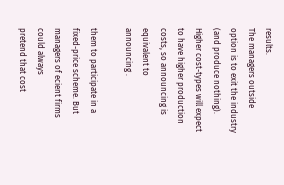results.
The managers outside option is to exit the industry (and produce nothing).
Higher cost-types will expect to have higher production costs, so announcing is equivalent to
announcing .

them to participate in a fixed-price scheme. But managers of ecient firms could always
pretend that cost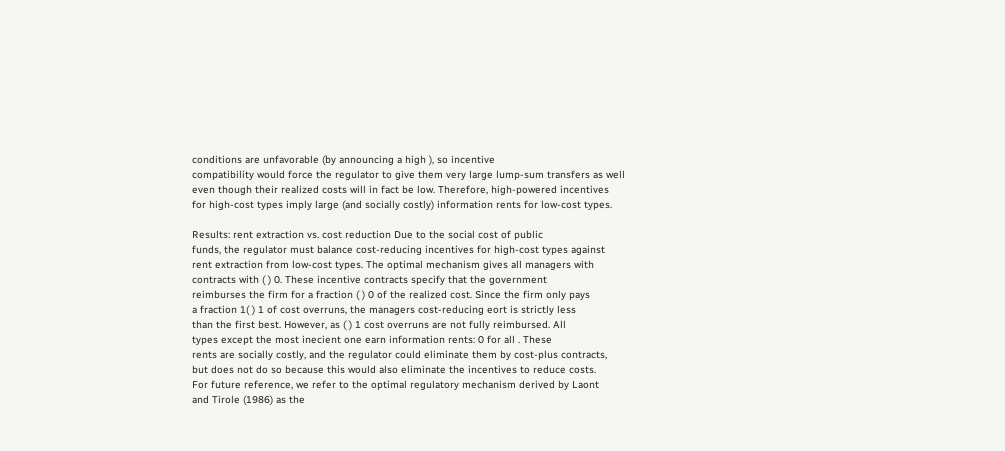conditions are unfavorable (by announcing a high ), so incentive
compatibility would force the regulator to give them very large lump-sum transfers as well
even though their realized costs will in fact be low. Therefore, high-powered incentives
for high-cost types imply large (and socially costly) information rents for low-cost types.

Results: rent extraction vs. cost reduction Due to the social cost of public
funds, the regulator must balance cost-reducing incentives for high-cost types against
rent extraction from low-cost types. The optimal mechanism gives all managers with
contracts with ( ) 0. These incentive contracts specify that the government
reimburses the firm for a fraction ( ) 0 of the realized cost. Since the firm only pays
a fraction 1( ) 1 of cost overruns, the managers cost-reducing eort is strictly less
than the first best. However, as ( ) 1 cost overruns are not fully reimbursed. All
types except the most inecient one earn information rents: 0 for all . These
rents are socially costly, and the regulator could eliminate them by cost-plus contracts,
but does not do so because this would also eliminate the incentives to reduce costs.
For future reference, we refer to the optimal regulatory mechanism derived by Laont
and Tirole (1986) as the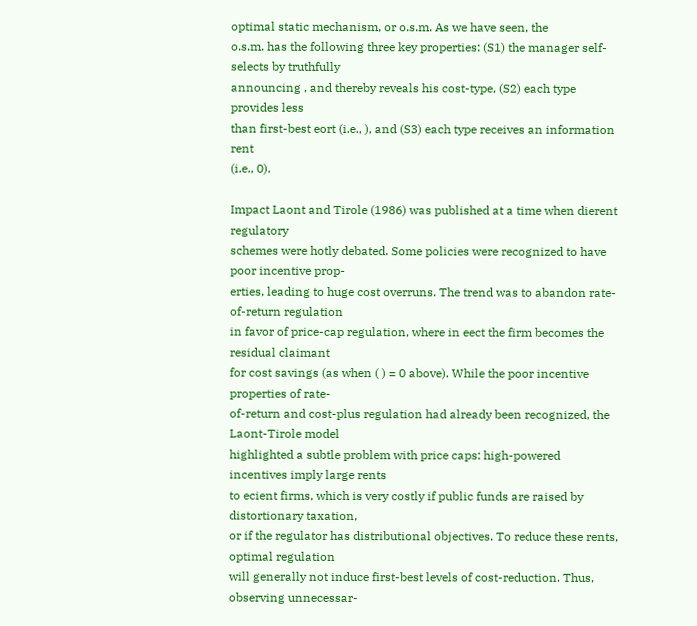optimal static mechanism, or o.s.m. As we have seen, the
o.s.m. has the following three key properties: (S1) the manager self-selects by truthfully
announcing , and thereby reveals his cost-type, (S2) each type provides less
than first-best eort (i.e., ), and (S3) each type receives an information rent
(i.e., 0).

Impact Laont and Tirole (1986) was published at a time when dierent regulatory
schemes were hotly debated. Some policies were recognized to have poor incentive prop-
erties, leading to huge cost overruns. The trend was to abandon rate-of-return regulation
in favor of price-cap regulation, where in eect the firm becomes the residual claimant
for cost savings (as when ( ) = 0 above). While the poor incentive properties of rate-
of-return and cost-plus regulation had already been recognized, the Laont-Tirole model
highlighted a subtle problem with price caps: high-powered incentives imply large rents
to ecient firms, which is very costly if public funds are raised by distortionary taxation,
or if the regulator has distributional objectives. To reduce these rents, optimal regulation
will generally not induce first-best levels of cost-reduction. Thus, observing unnecessar-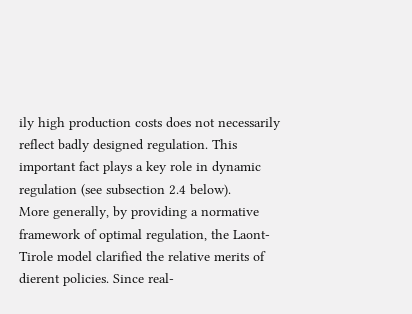ily high production costs does not necessarily reflect badly designed regulation. This
important fact plays a key role in dynamic regulation (see subsection 2.4 below).
More generally, by providing a normative framework of optimal regulation, the Laont-
Tirole model clarified the relative merits of dierent policies. Since real-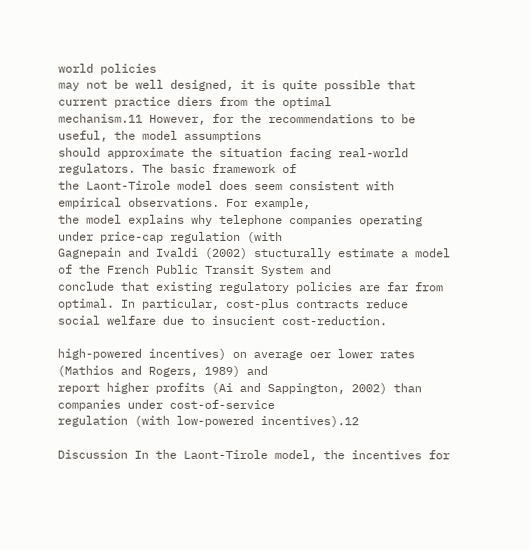world policies
may not be well designed, it is quite possible that current practice diers from the optimal
mechanism.11 However, for the recommendations to be useful, the model assumptions
should approximate the situation facing real-world regulators. The basic framework of
the Laont-Tirole model does seem consistent with empirical observations. For example,
the model explains why telephone companies operating under price-cap regulation (with
Gagnepain and Ivaldi (2002) stucturally estimate a model of the French Public Transit System and
conclude that existing regulatory policies are far from optimal. In particular, cost-plus contracts reduce
social welfare due to insucient cost-reduction.

high-powered incentives) on average oer lower rates (Mathios and Rogers, 1989) and
report higher profits (Ai and Sappington, 2002) than companies under cost-of-service
regulation (with low-powered incentives).12

Discussion In the Laont-Tirole model, the incentives for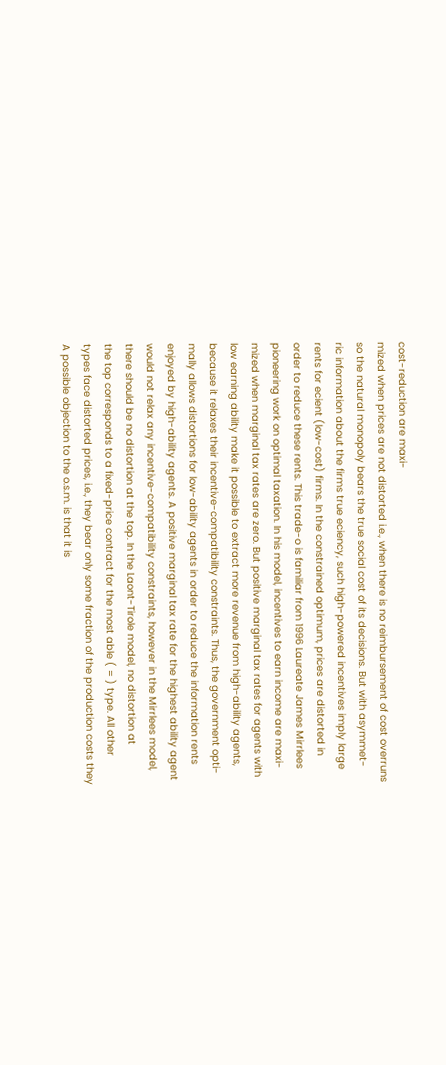cost-reduction are maxi-
mized when prices are not distorted i.e., when there is no reimbursement of cost overruns
so the natural monopoly bears the true social cost of its decisions. But with asymmet-
ric information about the firms true eciency, such high-powered incentives imply large
rents for ecient (low-cost) firms. In the constrained optimum, prices are distorted in
order to reduce these rents. This trade-o is familiar from 1996 Laureate James Mirrlees
pioneering work on optimal taxation. In his model, incentives to earn income are maxi-
mized when marginal tax rates are zero. But positive marginal tax rates for agents with
low earning ability make it possible to extract more revenue from high-ability agents,
because it relaxes their incentive-compatibility constraints. Thus, the government opti-
mally allows distortions for low-ability agents in order to reduce the information rents
enjoyed by high-ability agents. A positive marginal tax rate for the highest ability agent
would not relax any incentive-compatibility constraints, however in the Mirrlees model,
there should be no distortion at the top. In the Laont-Tirole model, no distortion at
the top corresponds to a fixed-price contract for the most able ( = ) type. All other
types face distorted prices, i.e., they bear only some fraction of the production costs they
A possible objection to the o.s.m. is that it is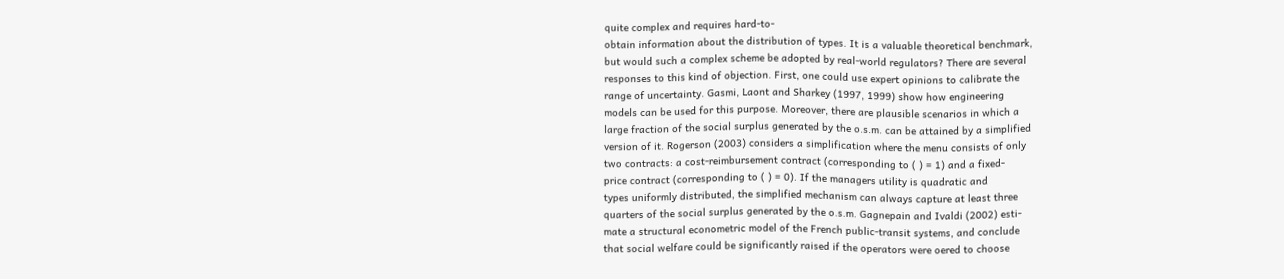quite complex and requires hard-to-
obtain information about the distribution of types. It is a valuable theoretical benchmark,
but would such a complex scheme be adopted by real-world regulators? There are several
responses to this kind of objection. First, one could use expert opinions to calibrate the
range of uncertainty. Gasmi, Laont and Sharkey (1997, 1999) show how engineering
models can be used for this purpose. Moreover, there are plausible scenarios in which a
large fraction of the social surplus generated by the o.s.m. can be attained by a simplified
version of it. Rogerson (2003) considers a simplification where the menu consists of only
two contracts: a cost-reimbursement contract (corresponding to ( ) = 1) and a fixed-
price contract (corresponding to ( ) = 0). If the managers utility is quadratic and
types uniformly distributed, the simplified mechanism can always capture at least three
quarters of the social surplus generated by the o.s.m. Gagnepain and Ivaldi (2002) esti-
mate a structural econometric model of the French public-transit systems, and conclude
that social welfare could be significantly raised if the operators were oered to choose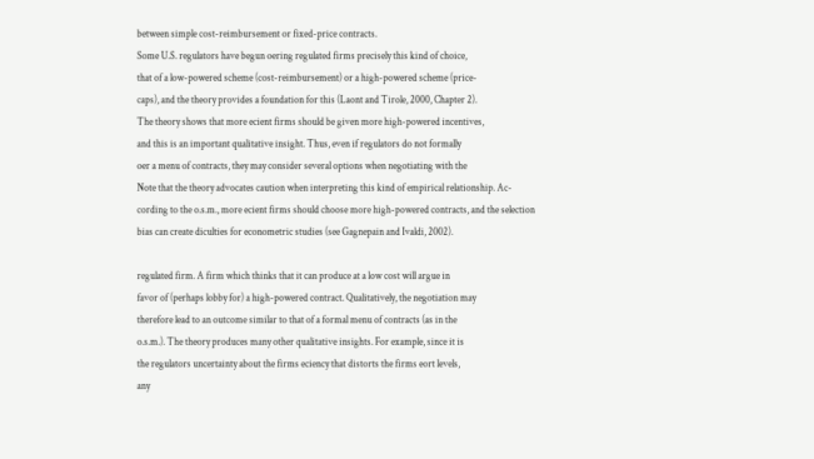between simple cost-reimbursement or fixed-price contracts.
Some U.S. regulators have begun oering regulated firms precisely this kind of choice,
that of a low-powered scheme (cost-reimbursement) or a high-powered scheme (price-
caps), and the theory provides a foundation for this (Laont and Tirole, 2000, Chapter 2).
The theory shows that more ecient firms should be given more high-powered incentives,
and this is an important qualitative insight. Thus, even if regulators do not formally
oer a menu of contracts, they may consider several options when negotiating with the
Note that the theory advocates caution when interpreting this kind of empirical relationship. Ac-
cording to the o.s.m., more ecient firms should choose more high-powered contracts, and the selection
bias can create diculties for econometric studies (see Gagnepain and Ivaldi, 2002).

regulated firm. A firm which thinks that it can produce at a low cost will argue in
favor of (perhaps lobby for) a high-powered contract. Qualitatively, the negotiation may
therefore lead to an outcome similar to that of a formal menu of contracts (as in the
o.s.m.). The theory produces many other qualitative insights. For example, since it is
the regulators uncertainty about the firms eciency that distorts the firms eort levels,
any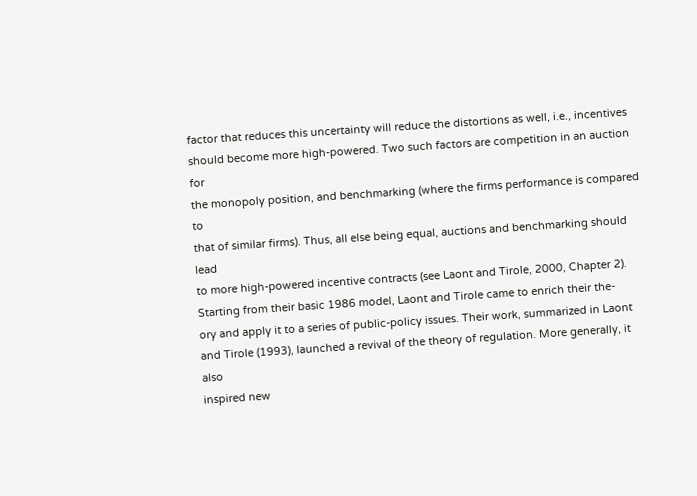factor that reduces this uncertainty will reduce the distortions as well, i.e., incentives
should become more high-powered. Two such factors are competition in an auction for
the monopoly position, and benchmarking (where the firms performance is compared to
that of similar firms). Thus, all else being equal, auctions and benchmarking should lead
to more high-powered incentive contracts (see Laont and Tirole, 2000, Chapter 2).
Starting from their basic 1986 model, Laont and Tirole came to enrich their the-
ory and apply it to a series of public-policy issues. Their work, summarized in Laont
and Tirole (1993), launched a revival of the theory of regulation. More generally, it also
inspired new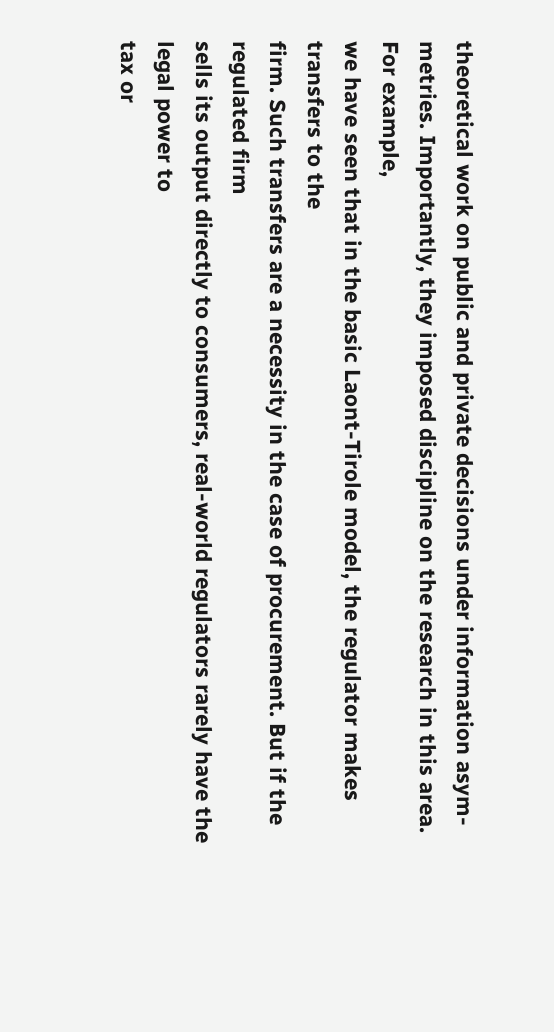theoretical work on public and private decisions under information asym-
metries. Importantly, they imposed discipline on the research in this area. For example,
we have seen that in the basic Laont-Tirole model, the regulator makes transfers to the
firm. Such transfers are a necessity in the case of procurement. But if the regulated firm
sells its output directly to consumers, real-world regulators rarely have the legal power to
tax or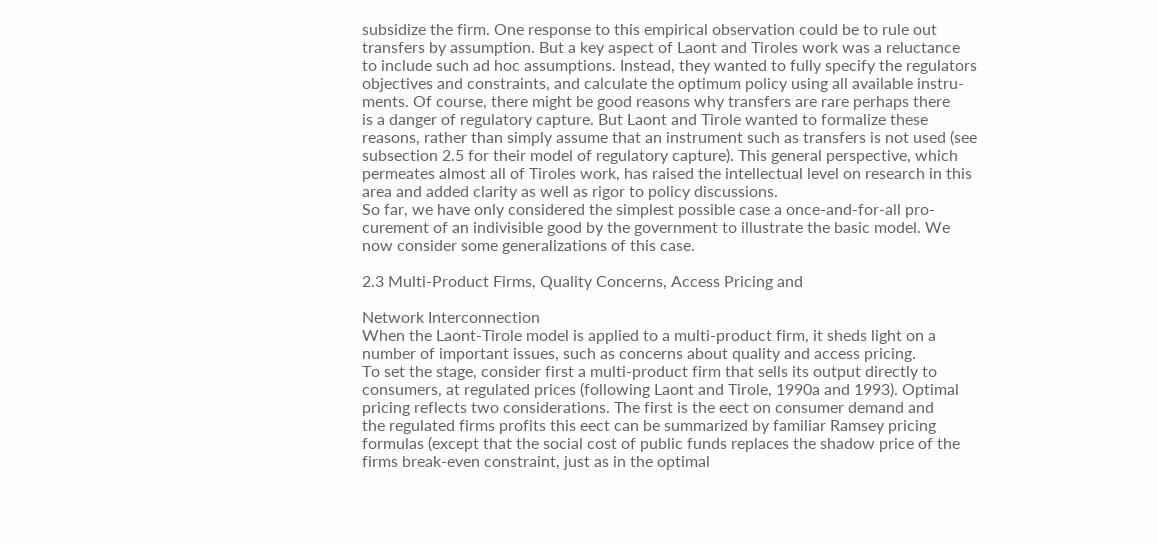subsidize the firm. One response to this empirical observation could be to rule out
transfers by assumption. But a key aspect of Laont and Tiroles work was a reluctance
to include such ad hoc assumptions. Instead, they wanted to fully specify the regulators
objectives and constraints, and calculate the optimum policy using all available instru-
ments. Of course, there might be good reasons why transfers are rare perhaps there
is a danger of regulatory capture. But Laont and Tirole wanted to formalize these
reasons, rather than simply assume that an instrument such as transfers is not used (see
subsection 2.5 for their model of regulatory capture). This general perspective, which
permeates almost all of Tiroles work, has raised the intellectual level on research in this
area and added clarity as well as rigor to policy discussions.
So far, we have only considered the simplest possible case a once-and-for-all pro-
curement of an indivisible good by the government to illustrate the basic model. We
now consider some generalizations of this case.

2.3 Multi-Product Firms, Quality Concerns, Access Pricing and

Network Interconnection
When the Laont-Tirole model is applied to a multi-product firm, it sheds light on a
number of important issues, such as concerns about quality and access pricing.
To set the stage, consider first a multi-product firm that sells its output directly to
consumers, at regulated prices (following Laont and Tirole, 1990a and 1993). Optimal
pricing reflects two considerations. The first is the eect on consumer demand and
the regulated firms profits this eect can be summarized by familiar Ramsey pricing
formulas (except that the social cost of public funds replaces the shadow price of the
firms break-even constraint, just as in the optimal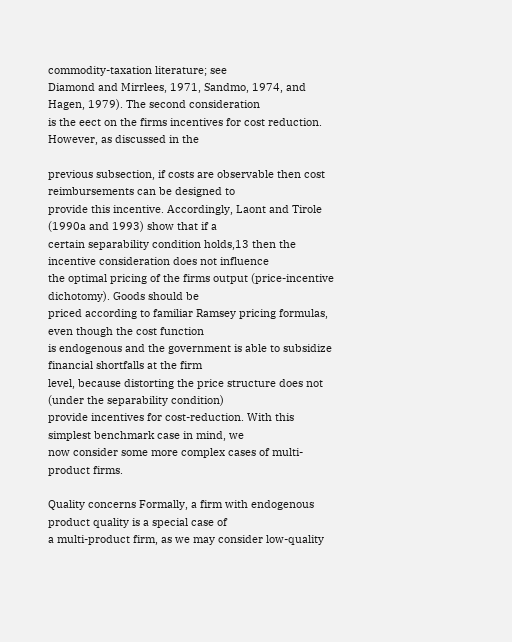commodity-taxation literature; see
Diamond and Mirrlees, 1971, Sandmo, 1974, and Hagen, 1979). The second consideration
is the eect on the firms incentives for cost reduction. However, as discussed in the

previous subsection, if costs are observable then cost reimbursements can be designed to
provide this incentive. Accordingly, Laont and Tirole (1990a and 1993) show that if a
certain separability condition holds,13 then the incentive consideration does not influence
the optimal pricing of the firms output (price-incentive dichotomy). Goods should be
priced according to familiar Ramsey pricing formulas, even though the cost function
is endogenous and the government is able to subsidize financial shortfalls at the firm
level, because distorting the price structure does not (under the separability condition)
provide incentives for cost-reduction. With this simplest benchmark case in mind, we
now consider some more complex cases of multi-product firms.

Quality concerns Formally, a firm with endogenous product quality is a special case of
a multi-product firm, as we may consider low-quality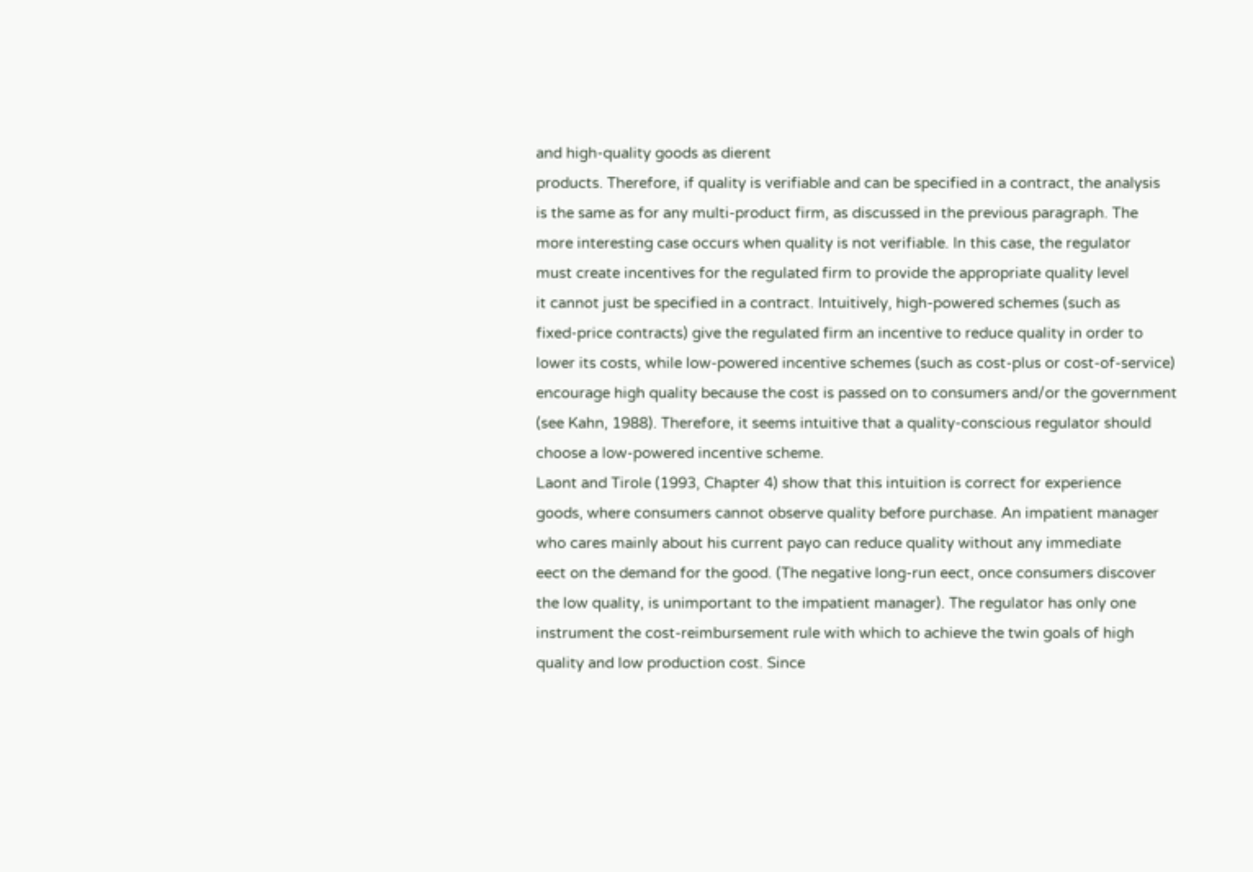and high-quality goods as dierent
products. Therefore, if quality is verifiable and can be specified in a contract, the analysis
is the same as for any multi-product firm, as discussed in the previous paragraph. The
more interesting case occurs when quality is not verifiable. In this case, the regulator
must create incentives for the regulated firm to provide the appropriate quality level
it cannot just be specified in a contract. Intuitively, high-powered schemes (such as
fixed-price contracts) give the regulated firm an incentive to reduce quality in order to
lower its costs, while low-powered incentive schemes (such as cost-plus or cost-of-service)
encourage high quality because the cost is passed on to consumers and/or the government
(see Kahn, 1988). Therefore, it seems intuitive that a quality-conscious regulator should
choose a low-powered incentive scheme.
Laont and Tirole (1993, Chapter 4) show that this intuition is correct for experience
goods, where consumers cannot observe quality before purchase. An impatient manager
who cares mainly about his current payo can reduce quality without any immediate
eect on the demand for the good. (The negative long-run eect, once consumers discover
the low quality, is unimportant to the impatient manager). The regulator has only one
instrument the cost-reimbursement rule with which to achieve the twin goals of high
quality and low production cost. Since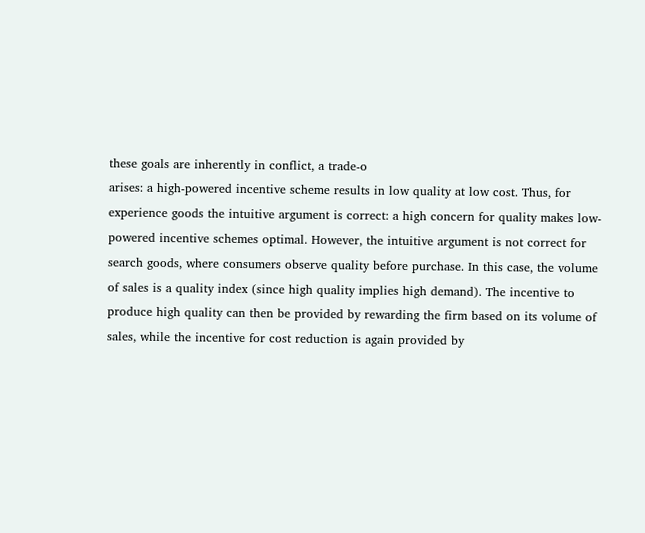these goals are inherently in conflict, a trade-o
arises: a high-powered incentive scheme results in low quality at low cost. Thus, for
experience goods the intuitive argument is correct: a high concern for quality makes low-
powered incentive schemes optimal. However, the intuitive argument is not correct for
search goods, where consumers observe quality before purchase. In this case, the volume
of sales is a quality index (since high quality implies high demand). The incentive to
produce high quality can then be provided by rewarding the firm based on its volume of
sales, while the incentive for cost reduction is again provided by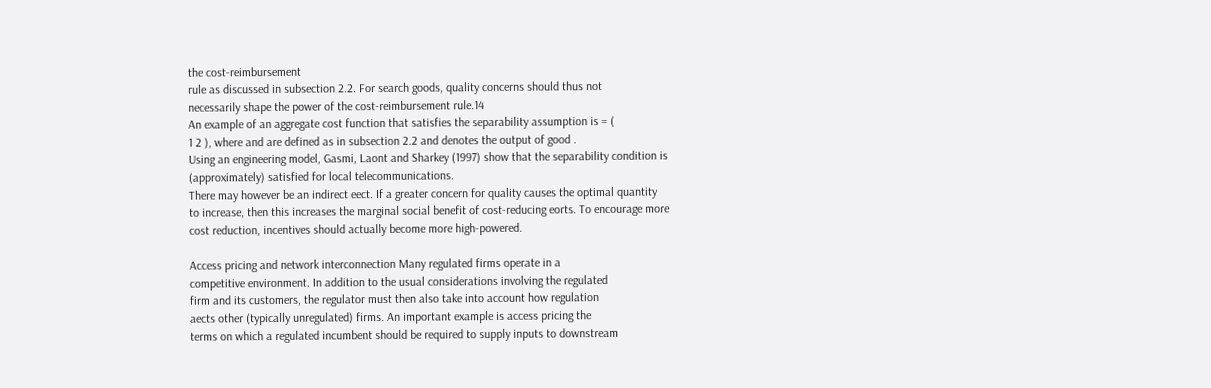the cost-reimbursement
rule as discussed in subsection 2.2. For search goods, quality concerns should thus not
necessarily shape the power of the cost-reimbursement rule.14
An example of an aggregate cost function that satisfies the separability assumption is = (
1 2 ), where and are defined as in subsection 2.2 and denotes the output of good .
Using an engineering model, Gasmi, Laont and Sharkey (1997) show that the separability condition is
(approximately) satisfied for local telecommunications.
There may however be an indirect eect. If a greater concern for quality causes the optimal quantity
to increase, then this increases the marginal social benefit of cost-reducing eorts. To encourage more
cost reduction, incentives should actually become more high-powered.

Access pricing and network interconnection Many regulated firms operate in a
competitive environment. In addition to the usual considerations involving the regulated
firm and its customers, the regulator must then also take into account how regulation
aects other (typically unregulated) firms. An important example is access pricing the
terms on which a regulated incumbent should be required to supply inputs to downstream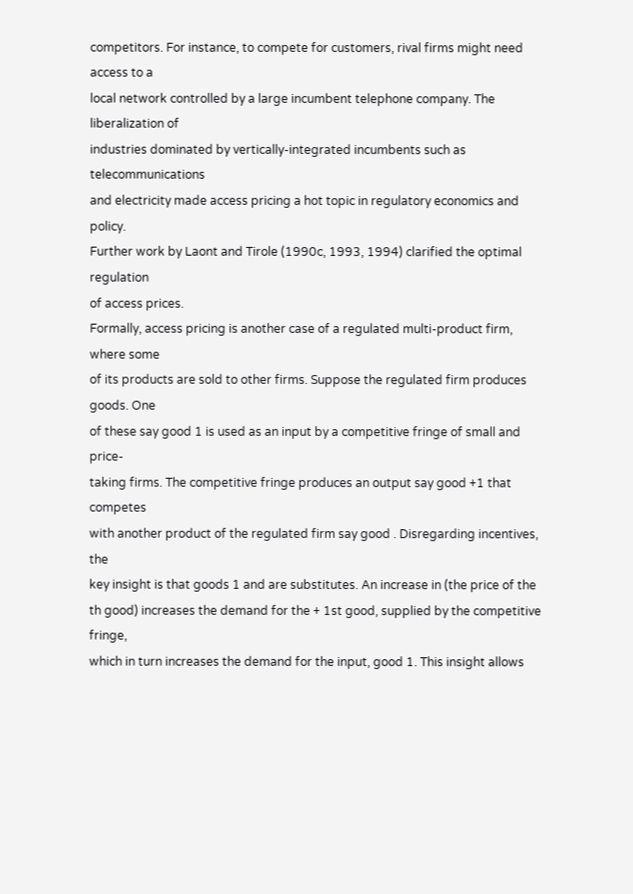competitors. For instance, to compete for customers, rival firms might need access to a
local network controlled by a large incumbent telephone company. The liberalization of
industries dominated by vertically-integrated incumbents such as telecommunications
and electricity made access pricing a hot topic in regulatory economics and policy.
Further work by Laont and Tirole (1990c, 1993, 1994) clarified the optimal regulation
of access prices.
Formally, access pricing is another case of a regulated multi-product firm, where some
of its products are sold to other firms. Suppose the regulated firm produces goods. One
of these say good 1 is used as an input by a competitive fringe of small and price-
taking firms. The competitive fringe produces an output say good +1 that competes
with another product of the regulated firm say good . Disregarding incentives, the
key insight is that goods 1 and are substitutes. An increase in (the price of the
th good) increases the demand for the + 1st good, supplied by the competitive fringe,
which in turn increases the demand for the input, good 1. This insight allows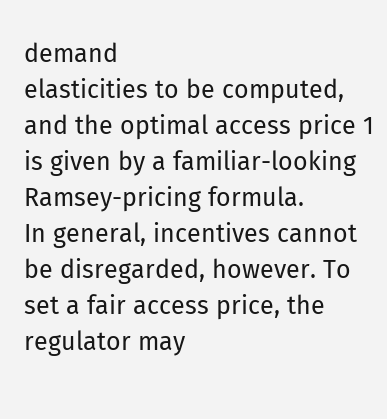demand
elasticities to be computed, and the optimal access price 1 is given by a familiar-looking
Ramsey-pricing formula.
In general, incentives cannot be disregarded, however. To set a fair access price, the
regulator may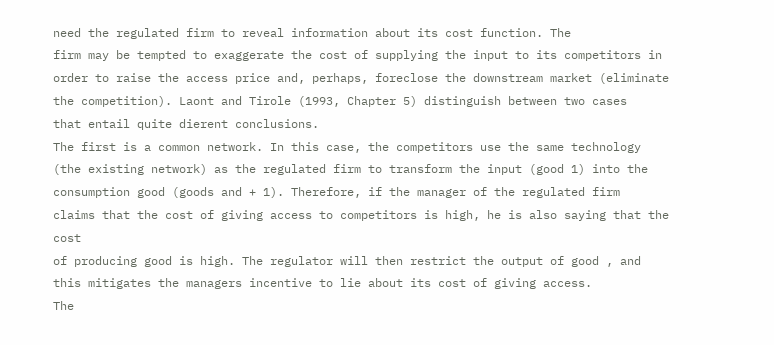need the regulated firm to reveal information about its cost function. The
firm may be tempted to exaggerate the cost of supplying the input to its competitors in
order to raise the access price and, perhaps, foreclose the downstream market (eliminate
the competition). Laont and Tirole (1993, Chapter 5) distinguish between two cases
that entail quite dierent conclusions.
The first is a common network. In this case, the competitors use the same technology
(the existing network) as the regulated firm to transform the input (good 1) into the
consumption good (goods and + 1). Therefore, if the manager of the regulated firm
claims that the cost of giving access to competitors is high, he is also saying that the cost
of producing good is high. The regulator will then restrict the output of good , and
this mitigates the managers incentive to lie about its cost of giving access.
The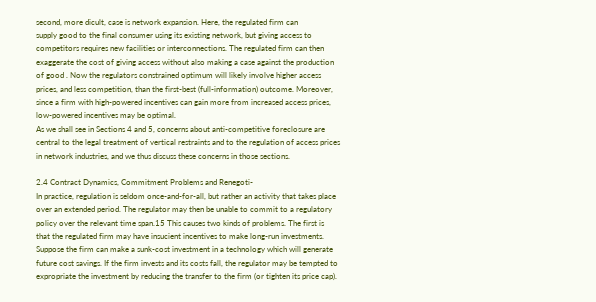second, more dicult, case is network expansion. Here, the regulated firm can
supply good to the final consumer using its existing network, but giving access to
competitors requires new facilities or interconnections. The regulated firm can then
exaggerate the cost of giving access without also making a case against the production
of good . Now the regulators constrained optimum will likely involve higher access
prices, and less competition, than the first-best (full-information) outcome. Moreover,
since a firm with high-powered incentives can gain more from increased access prices,
low-powered incentives may be optimal.
As we shall see in Sections 4 and 5, concerns about anti-competitive foreclosure are
central to the legal treatment of vertical restraints and to the regulation of access prices
in network industries, and we thus discuss these concerns in those sections.

2.4 Contract Dynamics, Commitment Problems and Renegoti-
In practice, regulation is seldom once-and-for-all, but rather an activity that takes place
over an extended period. The regulator may then be unable to commit to a regulatory
policy over the relevant time span.15 This causes two kinds of problems. The first is
that the regulated firm may have insucient incentives to make long-run investments.
Suppose the firm can make a sunk-cost investment in a technology which will generate
future cost savings. If the firm invests and its costs fall, the regulator may be tempted to
expropriate the investment by reducing the transfer to the firm (or tighten its price cap).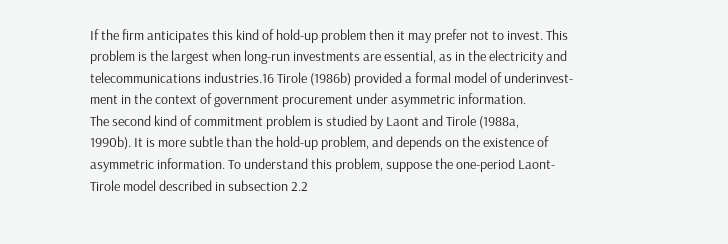If the firm anticipates this kind of hold-up problem then it may prefer not to invest. This
problem is the largest when long-run investments are essential, as in the electricity and
telecommunications industries.16 Tirole (1986b) provided a formal model of underinvest-
ment in the context of government procurement under asymmetric information.
The second kind of commitment problem is studied by Laont and Tirole (1988a,
1990b). It is more subtle than the hold-up problem, and depends on the existence of
asymmetric information. To understand this problem, suppose the one-period Laont-
Tirole model described in subsection 2.2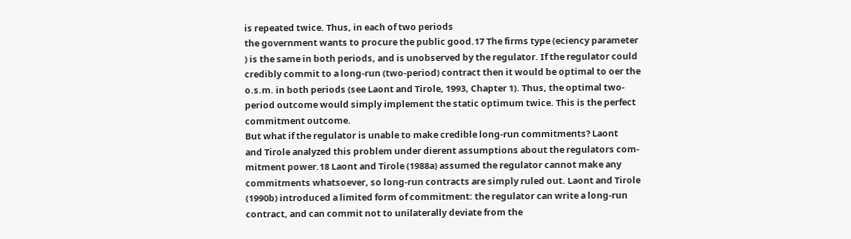is repeated twice. Thus, in each of two periods
the government wants to procure the public good.17 The firms type (eciency parameter
) is the same in both periods, and is unobserved by the regulator. If the regulator could
credibly commit to a long-run (two-period) contract then it would be optimal to oer the
o.s.m. in both periods (see Laont and Tirole, 1993, Chapter 1). Thus, the optimal two-
period outcome would simply implement the static optimum twice. This is the perfect
commitment outcome.
But what if the regulator is unable to make credible long-run commitments? Laont
and Tirole analyzed this problem under dierent assumptions about the regulators com-
mitment power.18 Laont and Tirole (1988a) assumed the regulator cannot make any
commitments whatsoever, so long-run contracts are simply ruled out. Laont and Tirole
(1990b) introduced a limited form of commitment: the regulator can write a long-run
contract, and can commit not to unilaterally deviate from the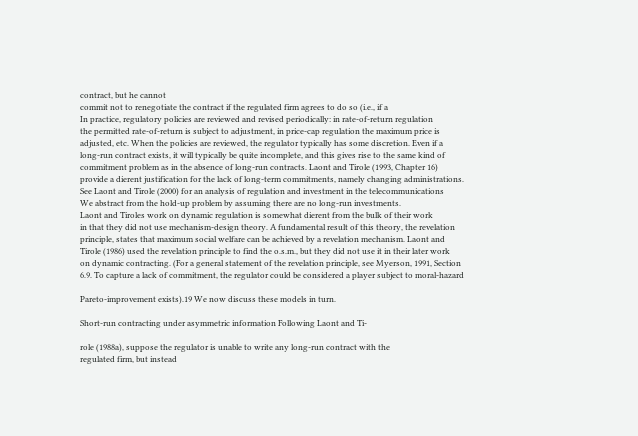contract, but he cannot
commit not to renegotiate the contract if the regulated firm agrees to do so (i.e., if a
In practice, regulatory policies are reviewed and revised periodically: in rate-of-return regulation
the permitted rate-of-return is subject to adjustment, in price-cap regulation the maximum price is
adjusted, etc. When the policies are reviewed, the regulator typically has some discretion. Even if a
long-run contract exists, it will typically be quite incomplete, and this gives rise to the same kind of
commitment problem as in the absence of long-run contracts. Laont and Tirole (1993, Chapter 16)
provide a dierent justification for the lack of long-term commitments, namely changing administrations.
See Laont and Tirole (2000) for an analysis of regulation and investment in the telecommunications
We abstract from the hold-up problem by assuming there are no long-run investments.
Laont and Tiroles work on dynamic regulation is somewhat dierent from the bulk of their work
in that they did not use mechanism-design theory. A fundamental result of this theory, the revelation
principle, states that maximum social welfare can be achieved by a revelation mechanism. Laont and
Tirole (1986) used the revelation principle to find the o.s.m., but they did not use it in their later work
on dynamic contracting. (For a general statement of the revelation principle, see Myerson, 1991, Section
6.9. To capture a lack of commitment, the regulator could be considered a player subject to moral-hazard

Pareto-improvement exists).19 We now discuss these models in turn.

Short-run contracting under asymmetric information Following Laont and Ti-

role (1988a), suppose the regulator is unable to write any long-run contract with the
regulated firm, but instead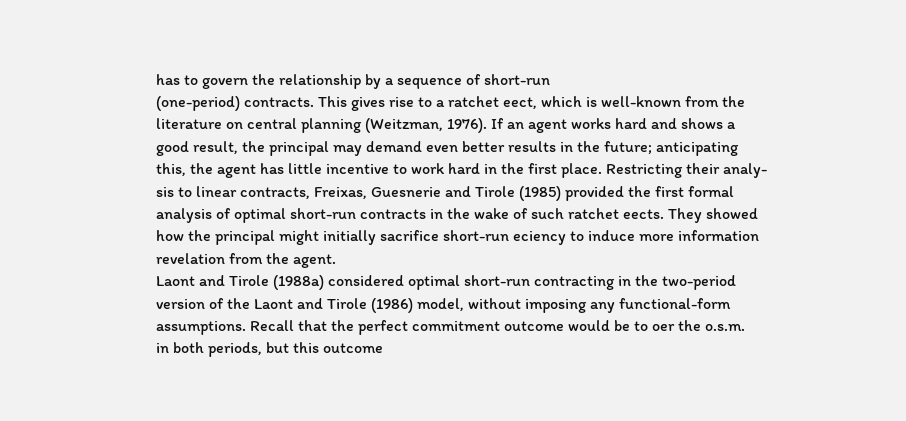has to govern the relationship by a sequence of short-run
(one-period) contracts. This gives rise to a ratchet eect, which is well-known from the
literature on central planning (Weitzman, 1976). If an agent works hard and shows a
good result, the principal may demand even better results in the future; anticipating
this, the agent has little incentive to work hard in the first place. Restricting their analy-
sis to linear contracts, Freixas, Guesnerie and Tirole (1985) provided the first formal
analysis of optimal short-run contracts in the wake of such ratchet eects. They showed
how the principal might initially sacrifice short-run eciency to induce more information
revelation from the agent.
Laont and Tirole (1988a) considered optimal short-run contracting in the two-period
version of the Laont and Tirole (1986) model, without imposing any functional-form
assumptions. Recall that the perfect commitment outcome would be to oer the o.s.m.
in both periods, but this outcome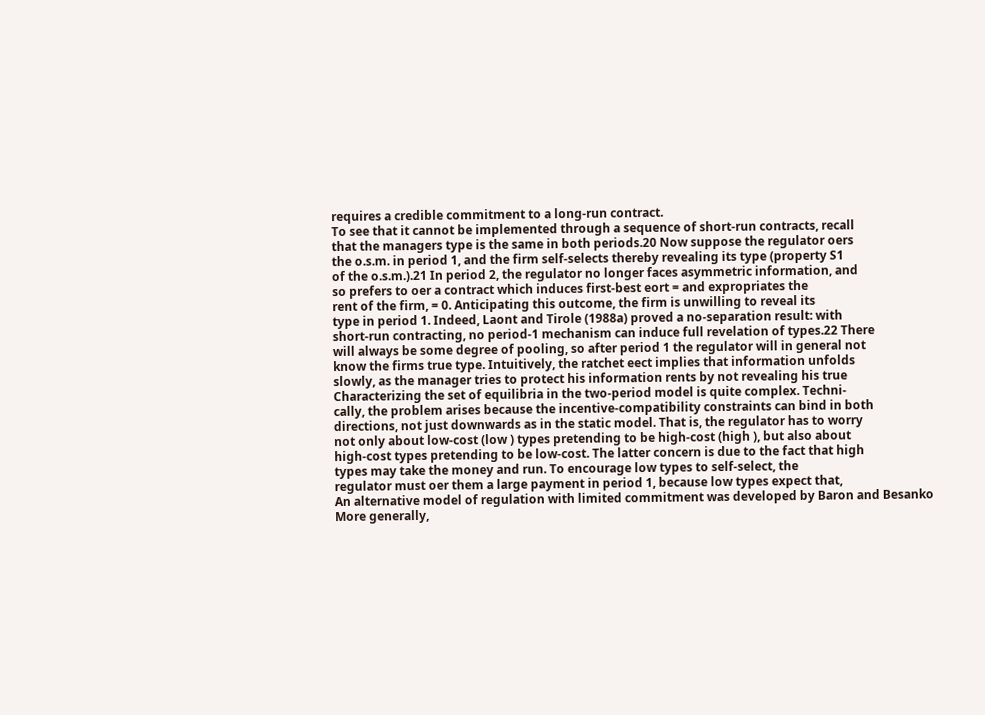requires a credible commitment to a long-run contract.
To see that it cannot be implemented through a sequence of short-run contracts, recall
that the managers type is the same in both periods.20 Now suppose the regulator oers
the o.s.m. in period 1, and the firm self-selects thereby revealing its type (property S1
of the o.s.m.).21 In period 2, the regulator no longer faces asymmetric information, and
so prefers to oer a contract which induces first-best eort = and expropriates the
rent of the firm, = 0. Anticipating this outcome, the firm is unwilling to reveal its
type in period 1. Indeed, Laont and Tirole (1988a) proved a no-separation result: with
short-run contracting, no period-1 mechanism can induce full revelation of types.22 There
will always be some degree of pooling, so after period 1 the regulator will in general not
know the firms true type. Intuitively, the ratchet eect implies that information unfolds
slowly, as the manager tries to protect his information rents by not revealing his true
Characterizing the set of equilibria in the two-period model is quite complex. Techni-
cally, the problem arises because the incentive-compatibility constraints can bind in both
directions, not just downwards as in the static model. That is, the regulator has to worry
not only about low-cost (low ) types pretending to be high-cost (high ), but also about
high-cost types pretending to be low-cost. The latter concern is due to the fact that high
types may take the money and run. To encourage low types to self-select, the
regulator must oer them a large payment in period 1, because low types expect that,
An alternative model of regulation with limited commitment was developed by Baron and Besanko
More generally,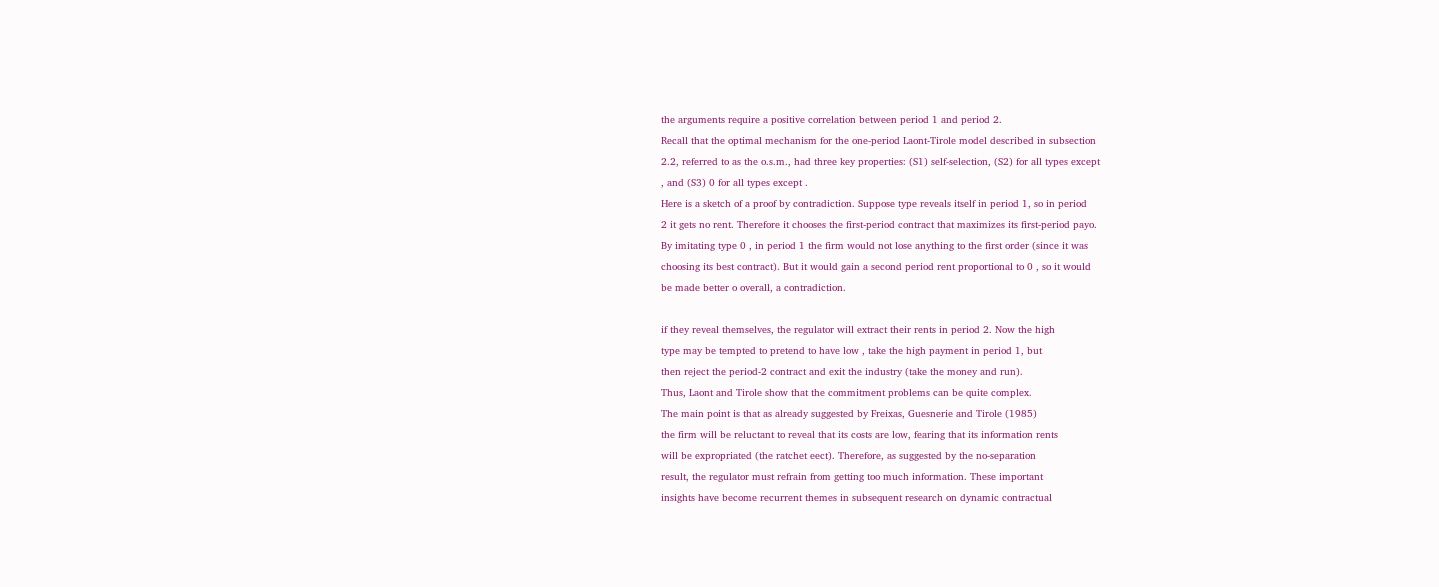the arguments require a positive correlation between period 1 and period 2.
Recall that the optimal mechanism for the one-period Laont-Tirole model described in subsection
2.2, referred to as the o.s.m., had three key properties: (S1) self-selection, (S2) for all types except
, and (S3) 0 for all types except .
Here is a sketch of a proof by contradiction. Suppose type reveals itself in period 1, so in period
2 it gets no rent. Therefore it chooses the first-period contract that maximizes its first-period payo.
By imitating type 0 , in period 1 the firm would not lose anything to the first order (since it was
choosing its best contract). But it would gain a second period rent proportional to 0 , so it would
be made better o overall, a contradiction.

if they reveal themselves, the regulator will extract their rents in period 2. Now the high
type may be tempted to pretend to have low , take the high payment in period 1, but
then reject the period-2 contract and exit the industry (take the money and run).
Thus, Laont and Tirole show that the commitment problems can be quite complex.
The main point is that as already suggested by Freixas, Guesnerie and Tirole (1985)
the firm will be reluctant to reveal that its costs are low, fearing that its information rents
will be expropriated (the ratchet eect). Therefore, as suggested by the no-separation
result, the regulator must refrain from getting too much information. These important
insights have become recurrent themes in subsequent research on dynamic contractual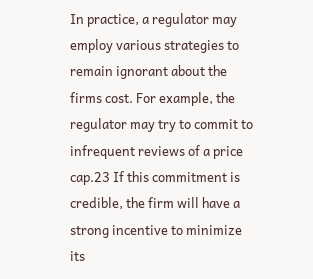In practice, a regulator may employ various strategies to remain ignorant about the
firms cost. For example, the regulator may try to commit to infrequent reviews of a price
cap.23 If this commitment is credible, the firm will have a strong incentive to minimize
its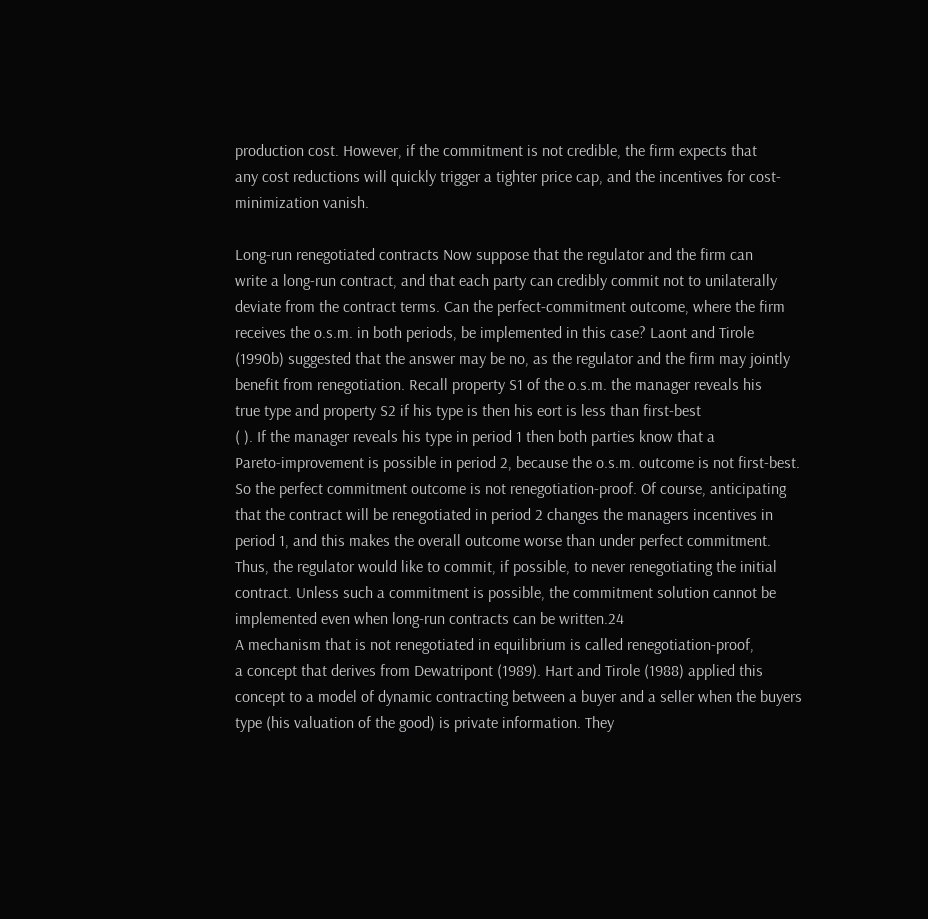production cost. However, if the commitment is not credible, the firm expects that
any cost reductions will quickly trigger a tighter price cap, and the incentives for cost-
minimization vanish.

Long-run renegotiated contracts Now suppose that the regulator and the firm can
write a long-run contract, and that each party can credibly commit not to unilaterally
deviate from the contract terms. Can the perfect-commitment outcome, where the firm
receives the o.s.m. in both periods, be implemented in this case? Laont and Tirole
(1990b) suggested that the answer may be no, as the regulator and the firm may jointly
benefit from renegotiation. Recall property S1 of the o.s.m. the manager reveals his
true type and property S2 if his type is then his eort is less than first-best
( ). If the manager reveals his type in period 1 then both parties know that a
Pareto-improvement is possible in period 2, because the o.s.m. outcome is not first-best.
So the perfect commitment outcome is not renegotiation-proof. Of course, anticipating
that the contract will be renegotiated in period 2 changes the managers incentives in
period 1, and this makes the overall outcome worse than under perfect commitment.
Thus, the regulator would like to commit, if possible, to never renegotiating the initial
contract. Unless such a commitment is possible, the commitment solution cannot be
implemented even when long-run contracts can be written.24
A mechanism that is not renegotiated in equilibrium is called renegotiation-proof,
a concept that derives from Dewatripont (1989). Hart and Tirole (1988) applied this
concept to a model of dynamic contracting between a buyer and a seller when the buyers
type (his valuation of the good) is private information. They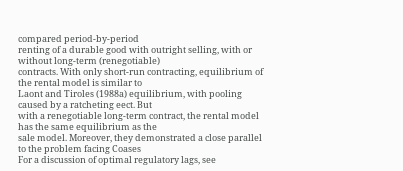compared period-by-period
renting of a durable good with outright selling, with or without long-term (renegotiable)
contracts. With only short-run contracting, equilibrium of the rental model is similar to
Laont and Tiroles (1988a) equilibrium, with pooling caused by a ratcheting eect. But
with a renegotiable long-term contract, the rental model has the same equilibrium as the
sale model. Moreover, they demonstrated a close parallel to the problem facing Coases
For a discussion of optimal regulatory lags, see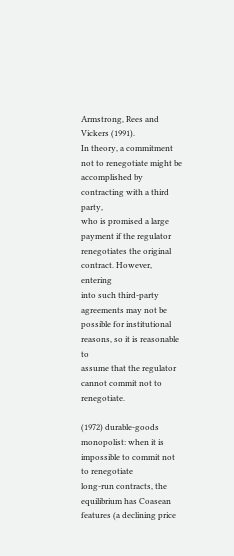Armstrong, Rees and Vickers (1991).
In theory, a commitment not to renegotiate might be accomplished by contracting with a third party,
who is promised a large payment if the regulator renegotiates the original contract. However, entering
into such third-party agreements may not be possible for institutional reasons, so it is reasonable to
assume that the regulator cannot commit not to renegotiate.

(1972) durable-goods monopolist: when it is impossible to commit not to renegotiate
long-run contracts, the equilibrium has Coasean features (a declining price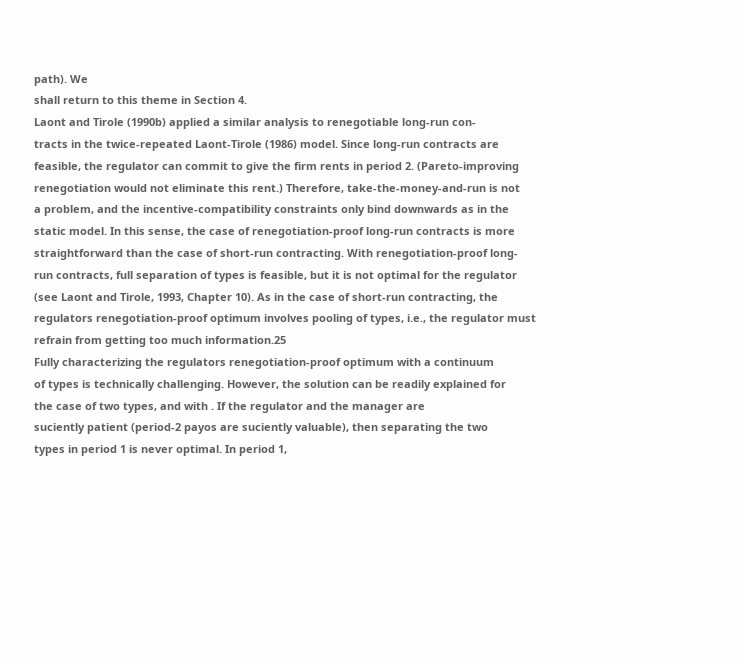path). We
shall return to this theme in Section 4.
Laont and Tirole (1990b) applied a similar analysis to renegotiable long-run con-
tracts in the twice-repeated Laont-Tirole (1986) model. Since long-run contracts are
feasible, the regulator can commit to give the firm rents in period 2. (Pareto-improving
renegotiation would not eliminate this rent.) Therefore, take-the-money-and-run is not
a problem, and the incentive-compatibility constraints only bind downwards as in the
static model. In this sense, the case of renegotiation-proof long-run contracts is more
straightforward than the case of short-run contracting. With renegotiation-proof long-
run contracts, full separation of types is feasible, but it is not optimal for the regulator
(see Laont and Tirole, 1993, Chapter 10). As in the case of short-run contracting, the
regulators renegotiation-proof optimum involves pooling of types, i.e., the regulator must
refrain from getting too much information.25
Fully characterizing the regulators renegotiation-proof optimum with a continuum
of types is technically challenging. However, the solution can be readily explained for
the case of two types, and with . If the regulator and the manager are
suciently patient (period-2 payos are suciently valuable), then separating the two
types in period 1 is never optimal. In period 1,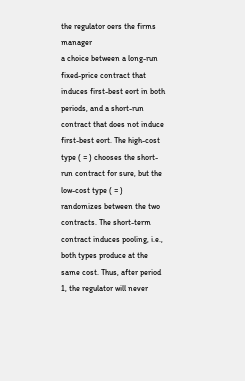the regulator oers the firms manager
a choice between a long-run fixed-price contract that induces first-best eort in both
periods, and a short-run contract that does not induce first-best eort. The high-cost
type ( = ) chooses the short-run contract for sure, but the low-cost type ( = )
randomizes between the two contracts. The short-term contract induces pooling, i.e.,
both types produce at the same cost. Thus, after period 1, the regulator will never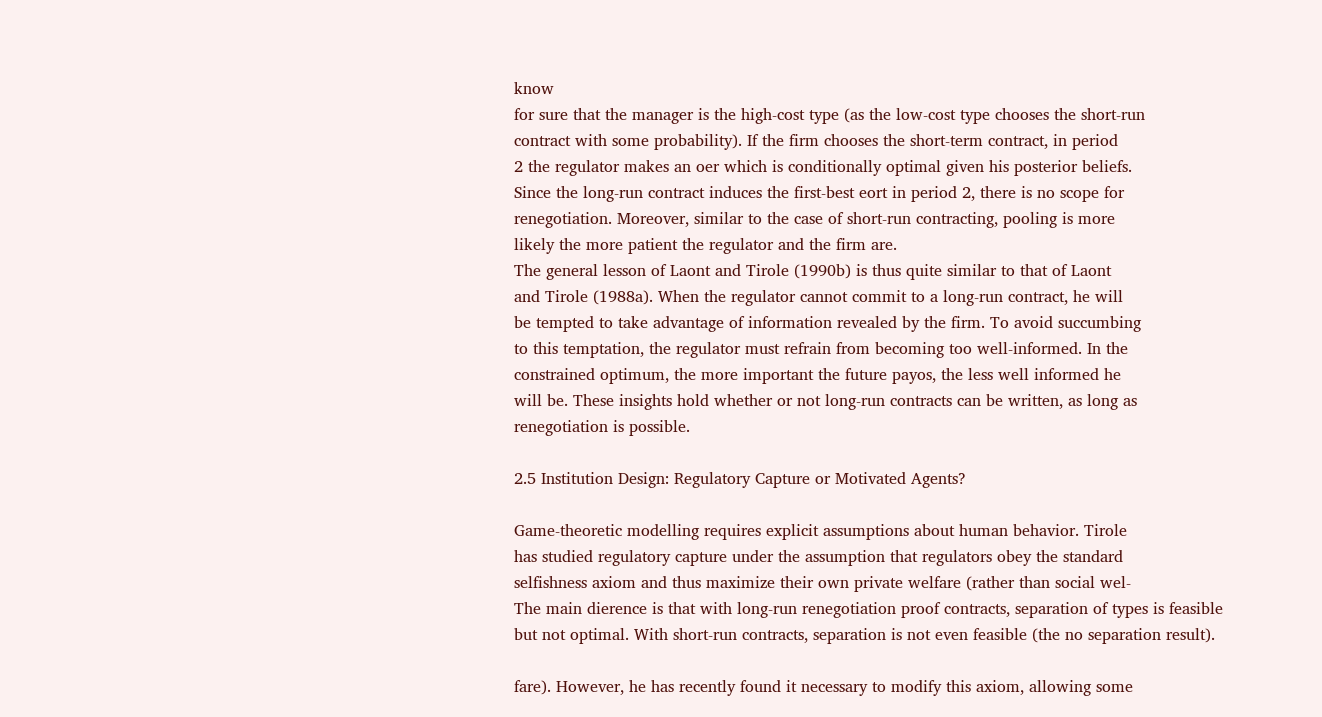know
for sure that the manager is the high-cost type (as the low-cost type chooses the short-run
contract with some probability). If the firm chooses the short-term contract, in period
2 the regulator makes an oer which is conditionally optimal given his posterior beliefs.
Since the long-run contract induces the first-best eort in period 2, there is no scope for
renegotiation. Moreover, similar to the case of short-run contracting, pooling is more
likely the more patient the regulator and the firm are.
The general lesson of Laont and Tirole (1990b) is thus quite similar to that of Laont
and Tirole (1988a). When the regulator cannot commit to a long-run contract, he will
be tempted to take advantage of information revealed by the firm. To avoid succumbing
to this temptation, the regulator must refrain from becoming too well-informed. In the
constrained optimum, the more important the future payos, the less well informed he
will be. These insights hold whether or not long-run contracts can be written, as long as
renegotiation is possible.

2.5 Institution Design: Regulatory Capture or Motivated Agents?

Game-theoretic modelling requires explicit assumptions about human behavior. Tirole
has studied regulatory capture under the assumption that regulators obey the standard
selfishness axiom and thus maximize their own private welfare (rather than social wel-
The main dierence is that with long-run renegotiation proof contracts, separation of types is feasible
but not optimal. With short-run contracts, separation is not even feasible (the no separation result).

fare). However, he has recently found it necessary to modify this axiom, allowing some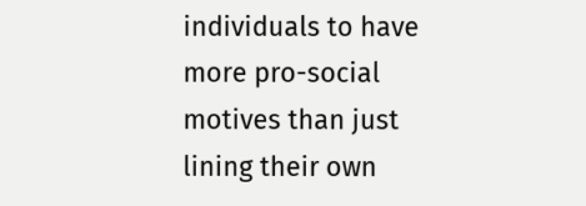individuals to have more pro-social motives than just lining their own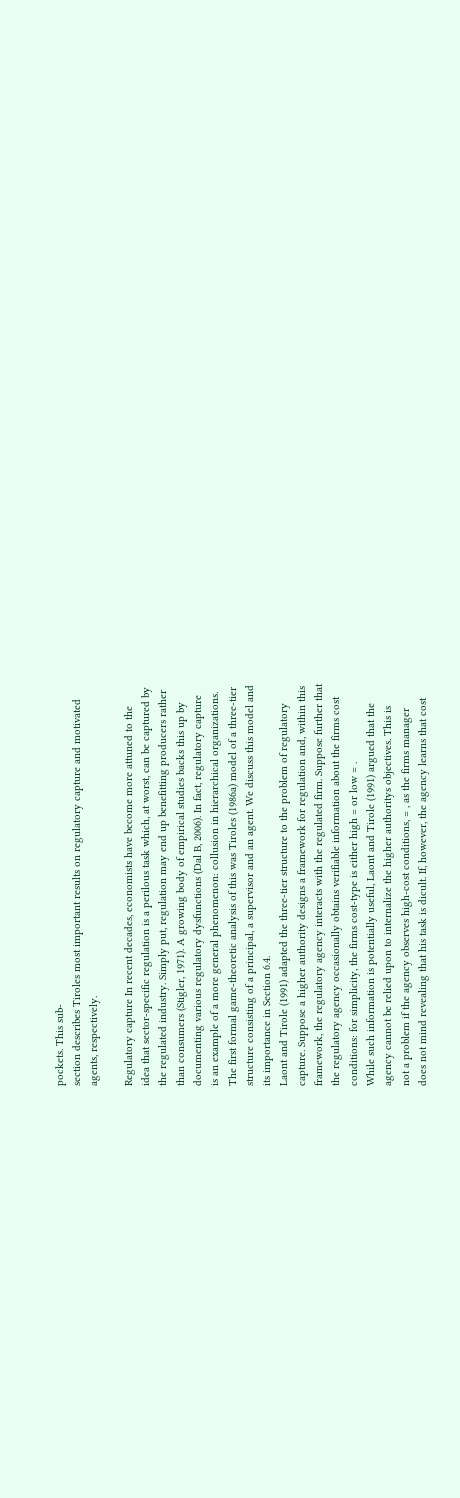pockets. This sub-
section describes Tiroles most important results on regulatory capture and motivated
agents, respectively.

Regulatory capture In recent decades, economists have become more attuned to the
idea that sector-specific regulation is a perilous task which, at worst, can be captured by
the regulated industry. Simply put, regulation may end up benefitting producers rather
than consumers (Stigler, 1971). A growing body of empirical studies backs this up by
documenting various regulatory dysfunctions (Dal B, 2006). In fact, regulatory capture
is an example of a more general phenomenon: collusion in hierarchical organizations.
The first formal game-theoretic analysis of this was Tiroles (1986a) model of a three-tier
structure consisting of a principal, a supervisor and an agent. We discuss this model and
its importance in Section 6.4.
Laont and Tirole (1991) adapted the three-tier structure to the problem of regulatory
capture. Suppose a higher authority designs a framework for regulation and, within this
framework, the regulatory agency interacts with the regulated firm. Suppose further that
the regulatory agency occasionally obtains verifiable information about the firms cost
conditions: for simplicity, the firms cost-type is either high = or low = .
While such information is potentially useful, Laont and Tirole (1991) argued that the
agency cannot be relied upon to internalize the higher authoritys objectives. This is
not a problem if the agency observes high-cost conditions, = , as the firms manager
does not mind revealing that his task is dicult. If, however, the agency learns that cost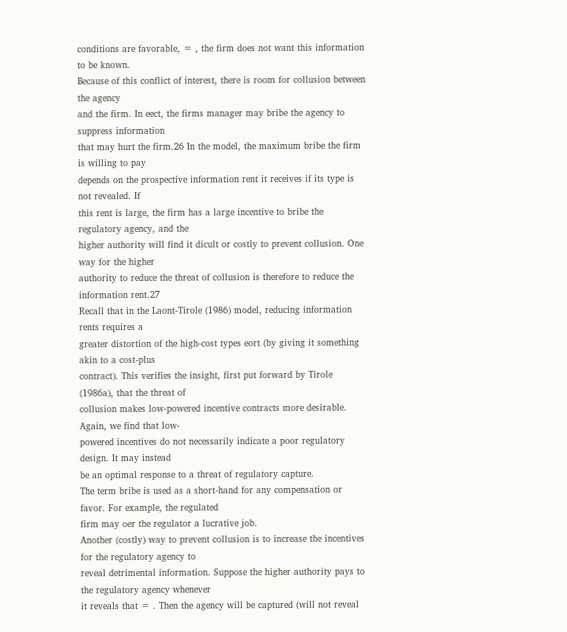conditions are favorable, = , the firm does not want this information to be known.
Because of this conflict of interest, there is room for collusion between the agency
and the firm. In eect, the firms manager may bribe the agency to suppress information
that may hurt the firm.26 In the model, the maximum bribe the firm is willing to pay
depends on the prospective information rent it receives if its type is not revealed. If
this rent is large, the firm has a large incentive to bribe the regulatory agency, and the
higher authority will find it dicult or costly to prevent collusion. One way for the higher
authority to reduce the threat of collusion is therefore to reduce the information rent.27
Recall that in the Laont-Tirole (1986) model, reducing information rents requires a
greater distortion of the high-cost types eort (by giving it something akin to a cost-plus
contract). This verifies the insight, first put forward by Tirole (1986a), that the threat of
collusion makes low-powered incentive contracts more desirable. Again, we find that low-
powered incentives do not necessarily indicate a poor regulatory design. It may instead
be an optimal response to a threat of regulatory capture.
The term bribe is used as a short-hand for any compensation or favor. For example, the regulated
firm may oer the regulator a lucrative job.
Another (costly) way to prevent collusion is to increase the incentives for the regulatory agency to
reveal detrimental information. Suppose the higher authority pays to the regulatory agency whenever
it reveals that = . Then the agency will be captured (will not reveal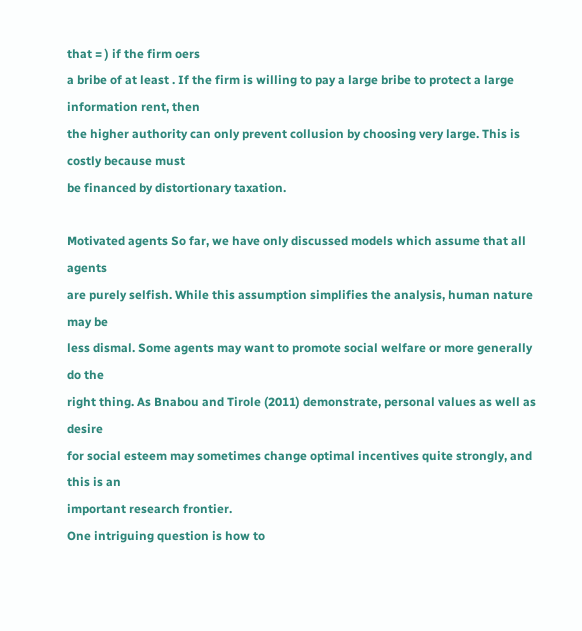that = ) if the firm oers
a bribe of at least . If the firm is willing to pay a large bribe to protect a large information rent, then
the higher authority can only prevent collusion by choosing very large. This is costly because must
be financed by distortionary taxation.

Motivated agents So far, we have only discussed models which assume that all agents
are purely selfish. While this assumption simplifies the analysis, human nature may be
less dismal. Some agents may want to promote social welfare or more generally do the
right thing. As Bnabou and Tirole (2011) demonstrate, personal values as well as desire
for social esteem may sometimes change optimal incentives quite strongly, and this is an
important research frontier.
One intriguing question is how to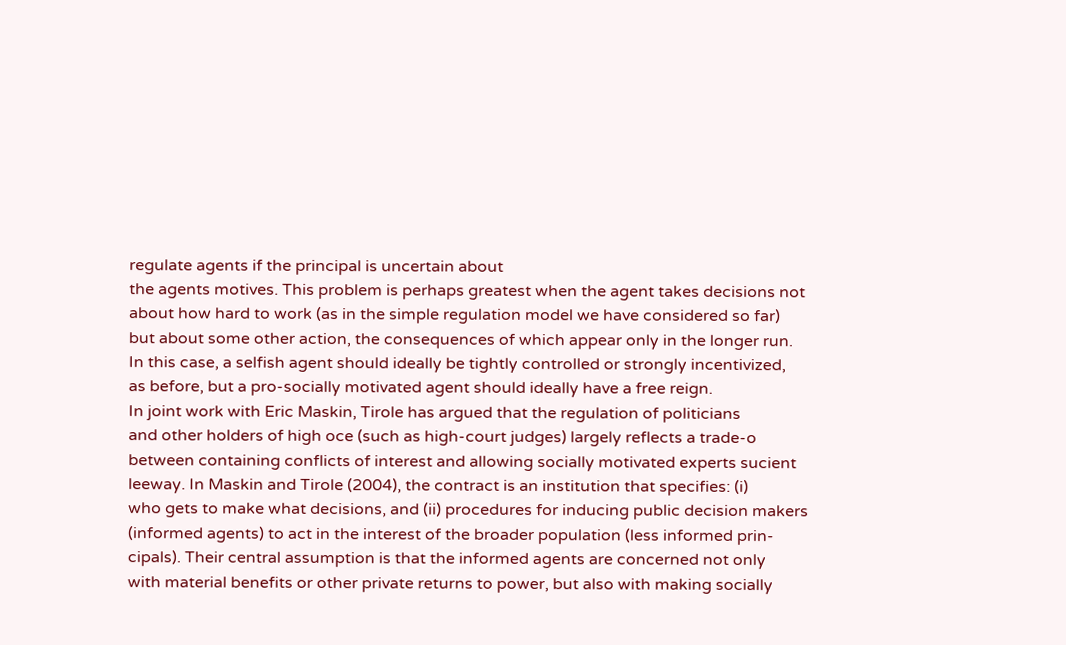regulate agents if the principal is uncertain about
the agents motives. This problem is perhaps greatest when the agent takes decisions not
about how hard to work (as in the simple regulation model we have considered so far)
but about some other action, the consequences of which appear only in the longer run.
In this case, a selfish agent should ideally be tightly controlled or strongly incentivized,
as before, but a pro-socially motivated agent should ideally have a free reign.
In joint work with Eric Maskin, Tirole has argued that the regulation of politicians
and other holders of high oce (such as high-court judges) largely reflects a trade-o
between containing conflicts of interest and allowing socially motivated experts sucient
leeway. In Maskin and Tirole (2004), the contract is an institution that specifies: (i)
who gets to make what decisions, and (ii) procedures for inducing public decision makers
(informed agents) to act in the interest of the broader population (less informed prin-
cipals). Their central assumption is that the informed agents are concerned not only
with material benefits or other private returns to power, but also with making socially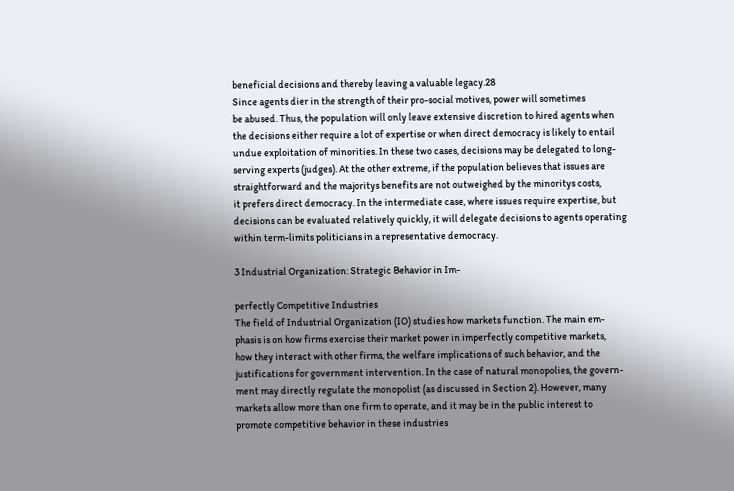beneficial decisions and thereby leaving a valuable legacy.28
Since agents dier in the strength of their pro-social motives, power will sometimes
be abused. Thus, the population will only leave extensive discretion to hired agents when
the decisions either require a lot of expertise or when direct democracy is likely to entail
undue exploitation of minorities. In these two cases, decisions may be delegated to long-
serving experts (judges). At the other extreme, if the population believes that issues are
straightforward and the majoritys benefits are not outweighed by the minoritys costs,
it prefers direct democracy. In the intermediate case, where issues require expertise, but
decisions can be evaluated relatively quickly, it will delegate decisions to agents operating
within term-limits politicians in a representative democracy.

3 Industrial Organization: Strategic Behavior in Im-

perfectly Competitive Industries
The field of Industrial Organization (IO) studies how markets function. The main em-
phasis is on how firms exercise their market power in imperfectly competitive markets,
how they interact with other firms, the welfare implications of such behavior, and the
justifications for government intervention. In the case of natural monopolies, the govern-
ment may directly regulate the monopolist (as discussed in Section 2). However, many
markets allow more than one firm to operate, and it may be in the public interest to
promote competitive behavior in these industries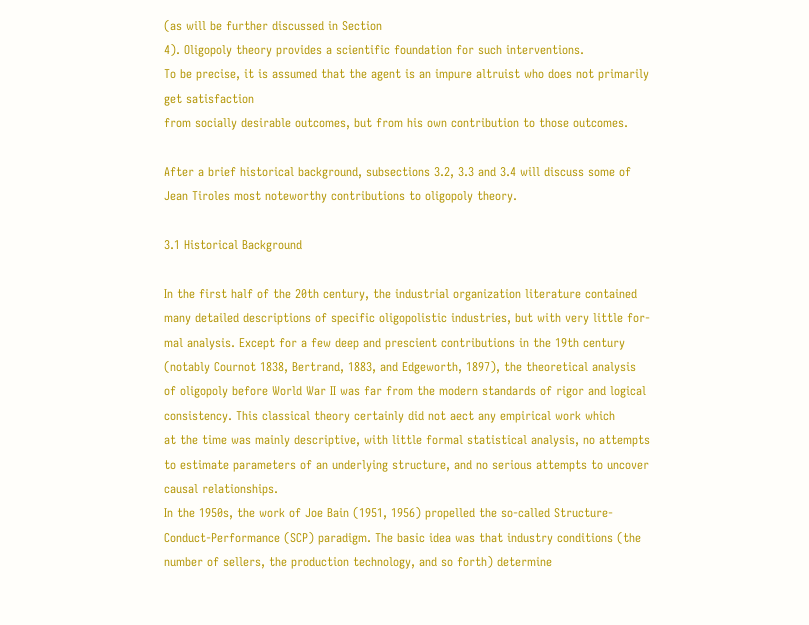(as will be further discussed in Section
4). Oligopoly theory provides a scientific foundation for such interventions.
To be precise, it is assumed that the agent is an impure altruist who does not primarily get satisfaction
from socially desirable outcomes, but from his own contribution to those outcomes.

After a brief historical background, subsections 3.2, 3.3 and 3.4 will discuss some of
Jean Tiroles most noteworthy contributions to oligopoly theory.

3.1 Historical Background

In the first half of the 20th century, the industrial organization literature contained
many detailed descriptions of specific oligopolistic industries, but with very little for-
mal analysis. Except for a few deep and prescient contributions in the 19th century
(notably Cournot 1838, Bertrand, 1883, and Edgeworth, 1897), the theoretical analysis
of oligopoly before World War II was far from the modern standards of rigor and logical
consistency. This classical theory certainly did not aect any empirical work which
at the time was mainly descriptive, with little formal statistical analysis, no attempts
to estimate parameters of an underlying structure, and no serious attempts to uncover
causal relationships.
In the 1950s, the work of Joe Bain (1951, 1956) propelled the so-called Structure-
Conduct-Performance (SCP) paradigm. The basic idea was that industry conditions (the
number of sellers, the production technology, and so forth) determine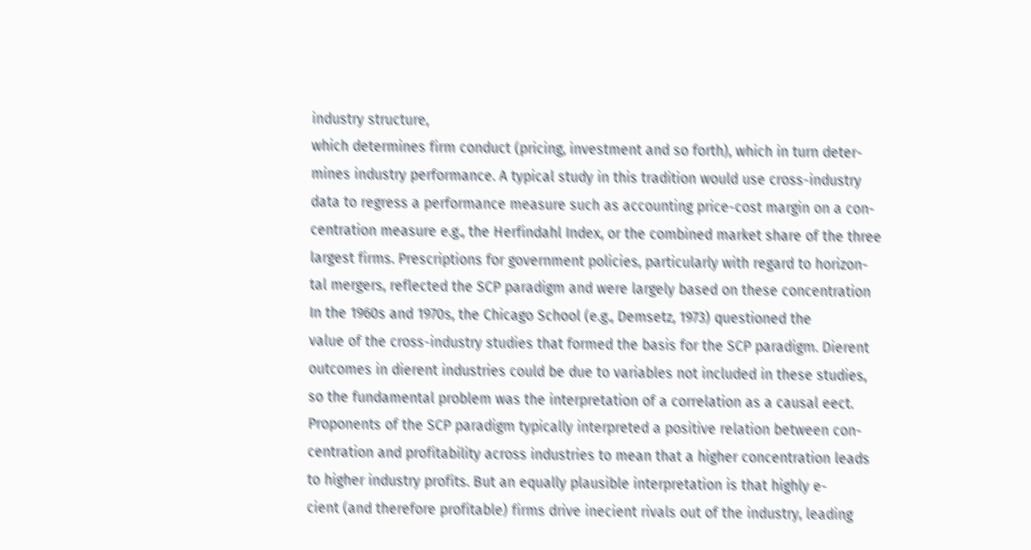industry structure,
which determines firm conduct (pricing, investment and so forth), which in turn deter-
mines industry performance. A typical study in this tradition would use cross-industry
data to regress a performance measure such as accounting price-cost margin on a con-
centration measure e.g., the Herfindahl Index, or the combined market share of the three
largest firms. Prescriptions for government policies, particularly with regard to horizon-
tal mergers, reflected the SCP paradigm and were largely based on these concentration
In the 1960s and 1970s, the Chicago School (e.g., Demsetz, 1973) questioned the
value of the cross-industry studies that formed the basis for the SCP paradigm. Dierent
outcomes in dierent industries could be due to variables not included in these studies,
so the fundamental problem was the interpretation of a correlation as a causal eect.
Proponents of the SCP paradigm typically interpreted a positive relation between con-
centration and profitability across industries to mean that a higher concentration leads
to higher industry profits. But an equally plausible interpretation is that highly e-
cient (and therefore profitable) firms drive inecient rivals out of the industry, leading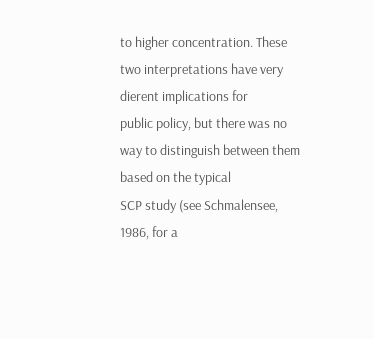to higher concentration. These two interpretations have very dierent implications for
public policy, but there was no way to distinguish between them based on the typical
SCP study (see Schmalensee, 1986, for a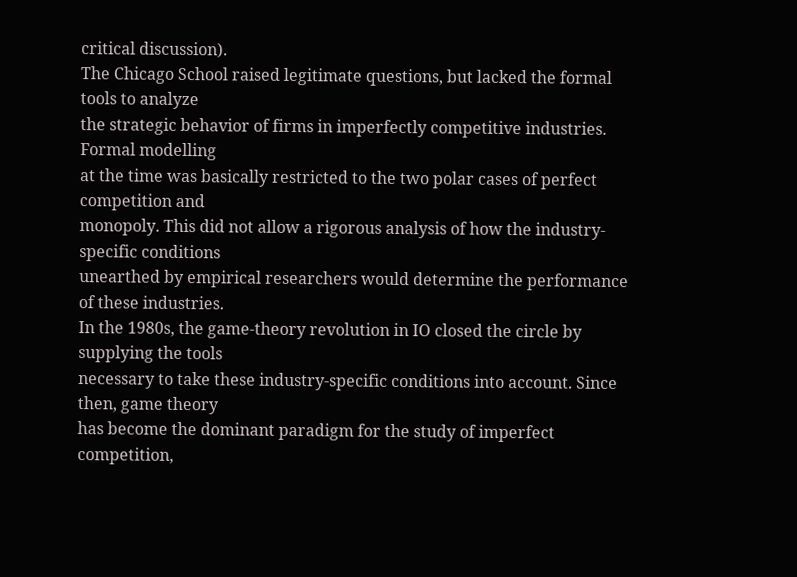critical discussion).
The Chicago School raised legitimate questions, but lacked the formal tools to analyze
the strategic behavior of firms in imperfectly competitive industries. Formal modelling
at the time was basically restricted to the two polar cases of perfect competition and
monopoly. This did not allow a rigorous analysis of how the industry-specific conditions
unearthed by empirical researchers would determine the performance of these industries.
In the 1980s, the game-theory revolution in IO closed the circle by supplying the tools
necessary to take these industry-specific conditions into account. Since then, game theory
has become the dominant paradigm for the study of imperfect competition,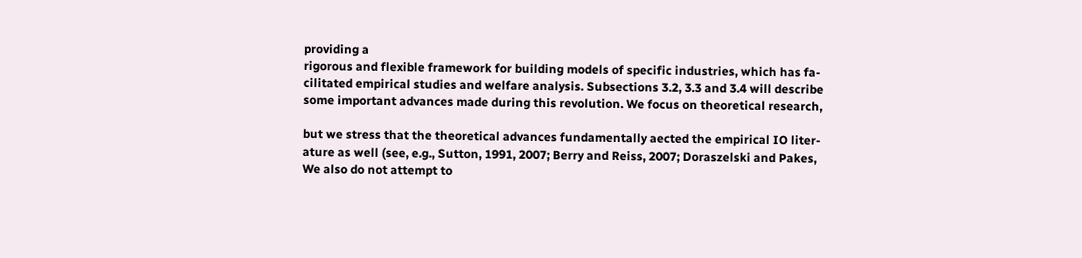providing a
rigorous and flexible framework for building models of specific industries, which has fa-
cilitated empirical studies and welfare analysis. Subsections 3.2, 3.3 and 3.4 will describe
some important advances made during this revolution. We focus on theoretical research,

but we stress that the theoretical advances fundamentally aected the empirical IO liter-
ature as well (see, e.g., Sutton, 1991, 2007; Berry and Reiss, 2007; Doraszelski and Pakes,
We also do not attempt to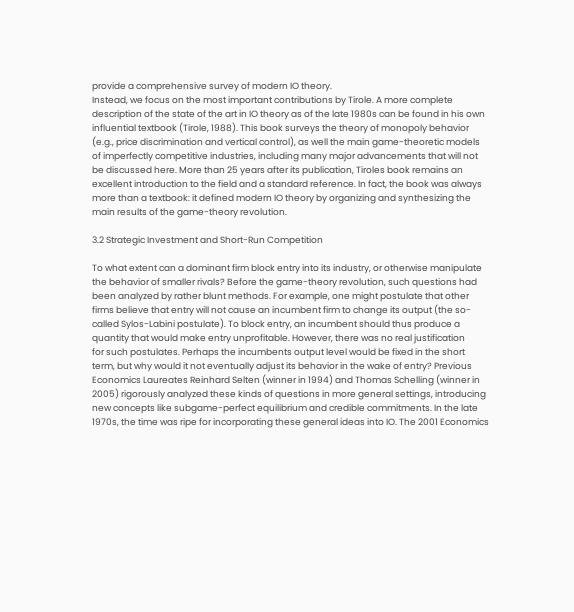provide a comprehensive survey of modern IO theory.
Instead, we focus on the most important contributions by Tirole. A more complete
description of the state of the art in IO theory as of the late 1980s can be found in his own
influential textbook (Tirole, 1988). This book surveys the theory of monopoly behavior
(e.g., price discrimination and vertical control), as well the main game-theoretic models
of imperfectly competitive industries, including many major advancements that will not
be discussed here. More than 25 years after its publication, Tiroles book remains an
excellent introduction to the field and a standard reference. In fact, the book was always
more than a textbook: it defined modern IO theory by organizing and synthesizing the
main results of the game-theory revolution.

3.2 Strategic Investment and Short-Run Competition

To what extent can a dominant firm block entry into its industry, or otherwise manipulate
the behavior of smaller rivals? Before the game-theory revolution, such questions had
been analyzed by rather blunt methods. For example, one might postulate that other
firms believe that entry will not cause an incumbent firm to change its output (the so-
called Sylos-Labini postulate). To block entry, an incumbent should thus produce a
quantity that would make entry unprofitable. However, there was no real justification
for such postulates. Perhaps the incumbents output level would be fixed in the short
term, but why would it not eventually adjust its behavior in the wake of entry? Previous
Economics Laureates Reinhard Selten (winner in 1994) and Thomas Schelling (winner in
2005) rigorously analyzed these kinds of questions in more general settings, introducing
new concepts like subgame-perfect equilibrium and credible commitments. In the late
1970s, the time was ripe for incorporating these general ideas into IO. The 2001 Economics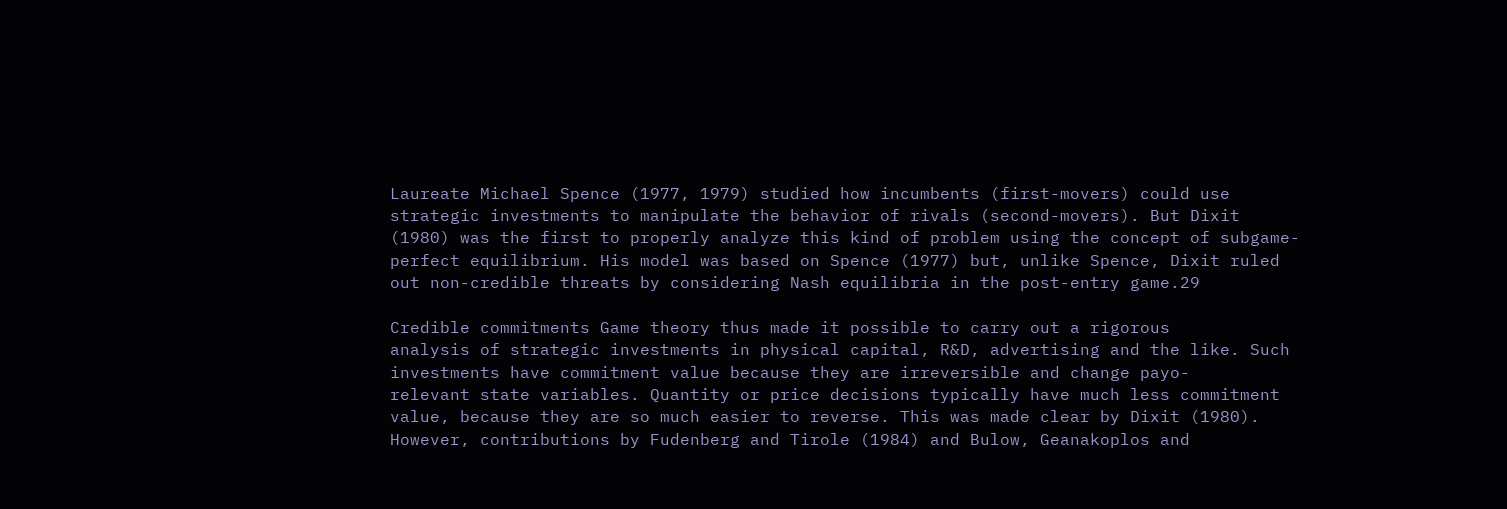Laureate Michael Spence (1977, 1979) studied how incumbents (first-movers) could use
strategic investments to manipulate the behavior of rivals (second-movers). But Dixit
(1980) was the first to properly analyze this kind of problem using the concept of subgame-
perfect equilibrium. His model was based on Spence (1977) but, unlike Spence, Dixit ruled
out non-credible threats by considering Nash equilibria in the post-entry game.29

Credible commitments Game theory thus made it possible to carry out a rigorous
analysis of strategic investments in physical capital, R&D, advertising and the like. Such
investments have commitment value because they are irreversible and change payo-
relevant state variables. Quantity or price decisions typically have much less commitment
value, because they are so much easier to reverse. This was made clear by Dixit (1980).
However, contributions by Fudenberg and Tirole (1984) and Bulow, Geanakoplos and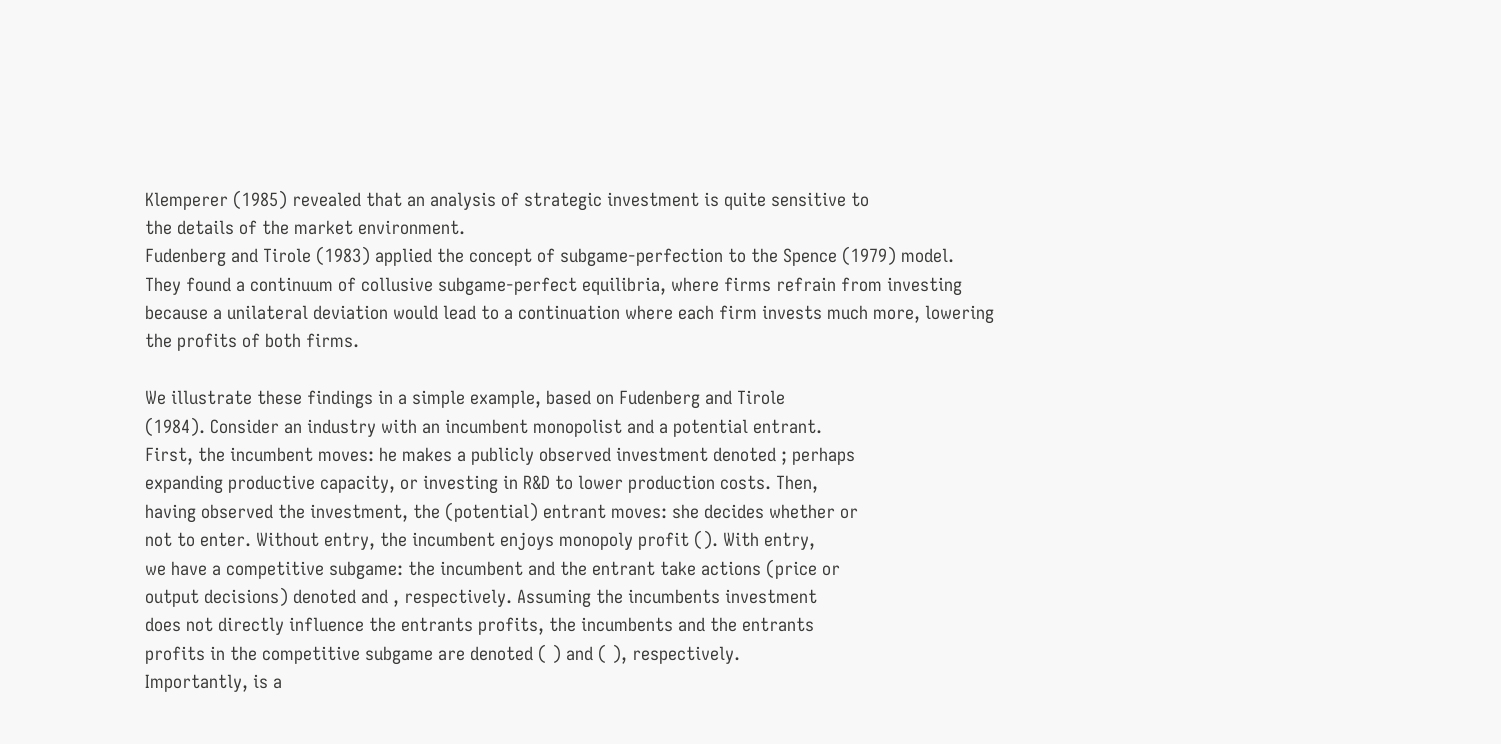Klemperer (1985) revealed that an analysis of strategic investment is quite sensitive to
the details of the market environment.
Fudenberg and Tirole (1983) applied the concept of subgame-perfection to the Spence (1979) model.
They found a continuum of collusive subgame-perfect equilibria, where firms refrain from investing
because a unilateral deviation would lead to a continuation where each firm invests much more, lowering
the profits of both firms.

We illustrate these findings in a simple example, based on Fudenberg and Tirole
(1984). Consider an industry with an incumbent monopolist and a potential entrant.
First, the incumbent moves: he makes a publicly observed investment denoted ; perhaps
expanding productive capacity, or investing in R&D to lower production costs. Then,
having observed the investment, the (potential) entrant moves: she decides whether or
not to enter. Without entry, the incumbent enjoys monopoly profit (). With entry,
we have a competitive subgame: the incumbent and the entrant take actions (price or
output decisions) denoted and , respectively. Assuming the incumbents investment
does not directly influence the entrants profits, the incumbents and the entrants
profits in the competitive subgame are denoted ( ) and ( ), respectively.
Importantly, is a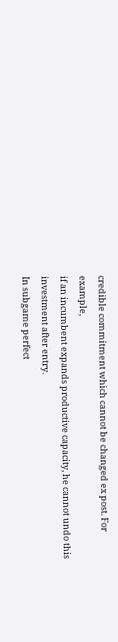credible commitment which cannot be changed ex post. For example,
if an incumbent expands productive capacity, he cannot undo this investment after entry.
In subgame perfect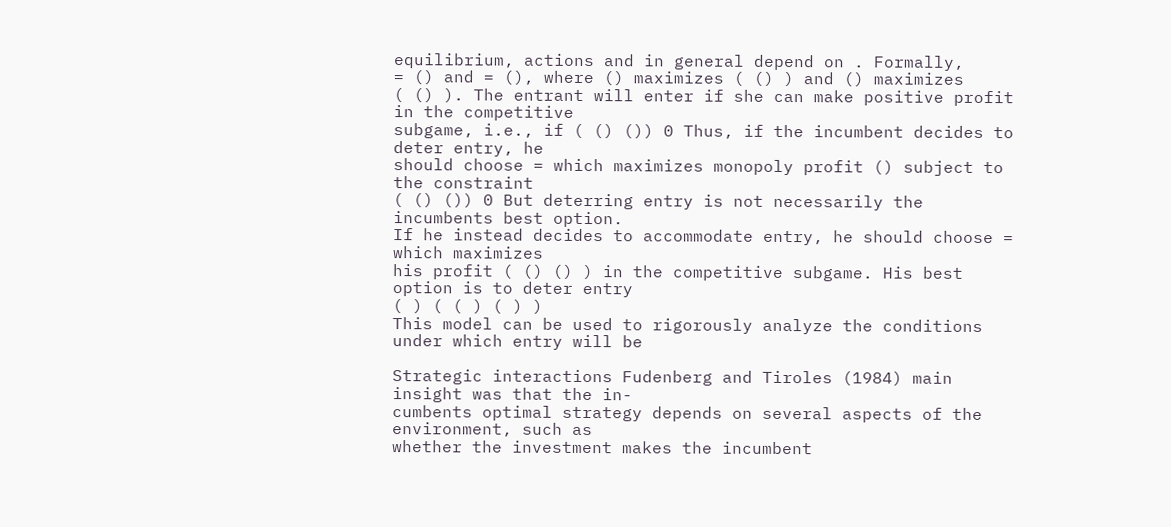equilibrium, actions and in general depend on . Formally,
= () and = (), where () maximizes ( () ) and () maximizes
( () ). The entrant will enter if she can make positive profit in the competitive
subgame, i.e., if ( () ()) 0 Thus, if the incumbent decides to deter entry, he
should choose = which maximizes monopoly profit () subject to the constraint
( () ()) 0 But deterring entry is not necessarily the incumbents best option.
If he instead decides to accommodate entry, he should choose = which maximizes
his profit ( () () ) in the competitive subgame. His best option is to deter entry
( ) ( ( ) ( ) )
This model can be used to rigorously analyze the conditions under which entry will be

Strategic interactions Fudenberg and Tiroles (1984) main insight was that the in-
cumbents optimal strategy depends on several aspects of the environment, such as
whether the investment makes the incumbent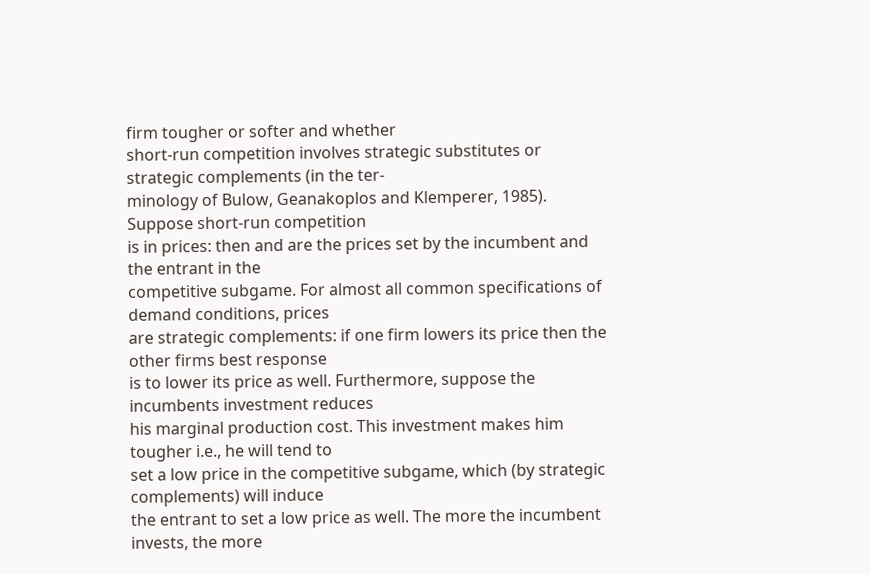firm tougher or softer and whether
short-run competition involves strategic substitutes or strategic complements (in the ter-
minology of Bulow, Geanakoplos and Klemperer, 1985). Suppose short-run competition
is in prices: then and are the prices set by the incumbent and the entrant in the
competitive subgame. For almost all common specifications of demand conditions, prices
are strategic complements: if one firm lowers its price then the other firms best response
is to lower its price as well. Furthermore, suppose the incumbents investment reduces
his marginal production cost. This investment makes him tougher i.e., he will tend to
set a low price in the competitive subgame, which (by strategic complements) will induce
the entrant to set a low price as well. The more the incumbent invests, the more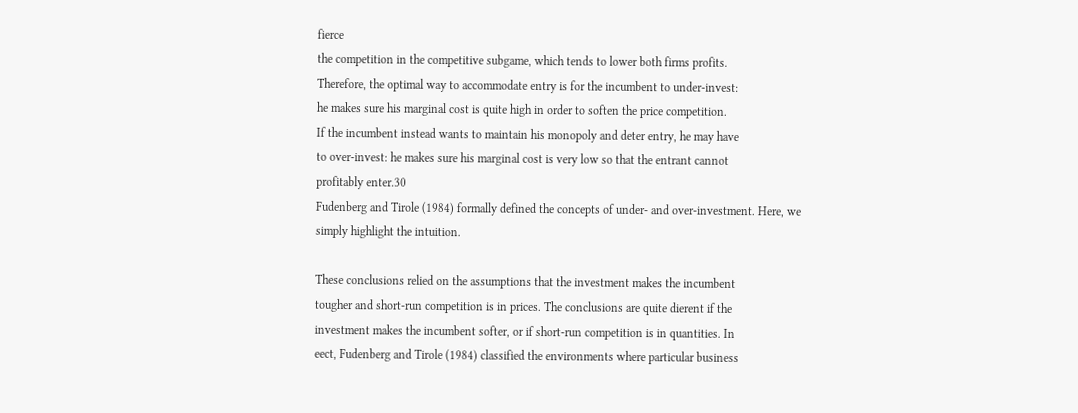fierce
the competition in the competitive subgame, which tends to lower both firms profits.
Therefore, the optimal way to accommodate entry is for the incumbent to under-invest:
he makes sure his marginal cost is quite high in order to soften the price competition.
If the incumbent instead wants to maintain his monopoly and deter entry, he may have
to over-invest: he makes sure his marginal cost is very low so that the entrant cannot
profitably enter.30
Fudenberg and Tirole (1984) formally defined the concepts of under- and over-investment. Here, we
simply highlight the intuition.

These conclusions relied on the assumptions that the investment makes the incumbent
tougher and short-run competition is in prices. The conclusions are quite dierent if the
investment makes the incumbent softer, or if short-run competition is in quantities. In
eect, Fudenberg and Tirole (1984) classified the environments where particular business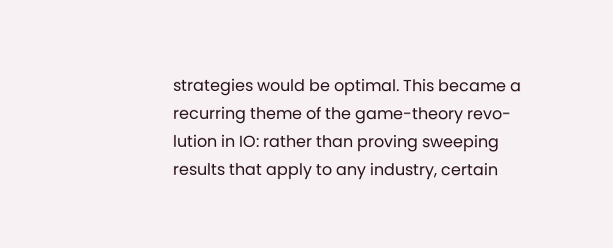strategies would be optimal. This became a recurring theme of the game-theory revo-
lution in IO: rather than proving sweeping results that apply to any industry, certain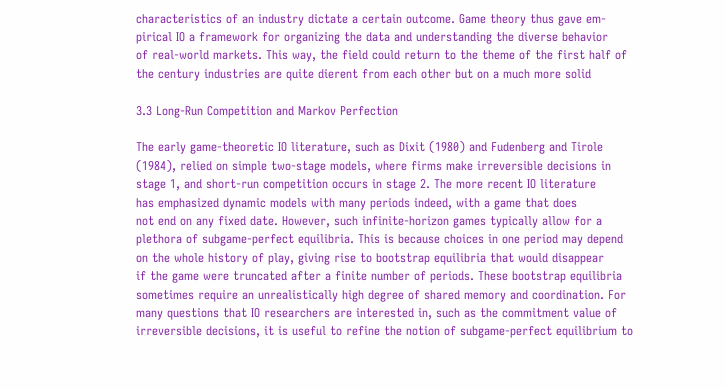characteristics of an industry dictate a certain outcome. Game theory thus gave em-
pirical IO a framework for organizing the data and understanding the diverse behavior
of real-world markets. This way, the field could return to the theme of the first half of
the century industries are quite dierent from each other but on a much more solid

3.3 Long-Run Competition and Markov Perfection

The early game-theoretic IO literature, such as Dixit (1980) and Fudenberg and Tirole
(1984), relied on simple two-stage models, where firms make irreversible decisions in
stage 1, and short-run competition occurs in stage 2. The more recent IO literature
has emphasized dynamic models with many periods indeed, with a game that does
not end on any fixed date. However, such infinite-horizon games typically allow for a
plethora of subgame-perfect equilibria. This is because choices in one period may depend
on the whole history of play, giving rise to bootstrap equilibria that would disappear
if the game were truncated after a finite number of periods. These bootstrap equilibria
sometimes require an unrealistically high degree of shared memory and coordination. For
many questions that IO researchers are interested in, such as the commitment value of
irreversible decisions, it is useful to refine the notion of subgame-perfect equilibrium to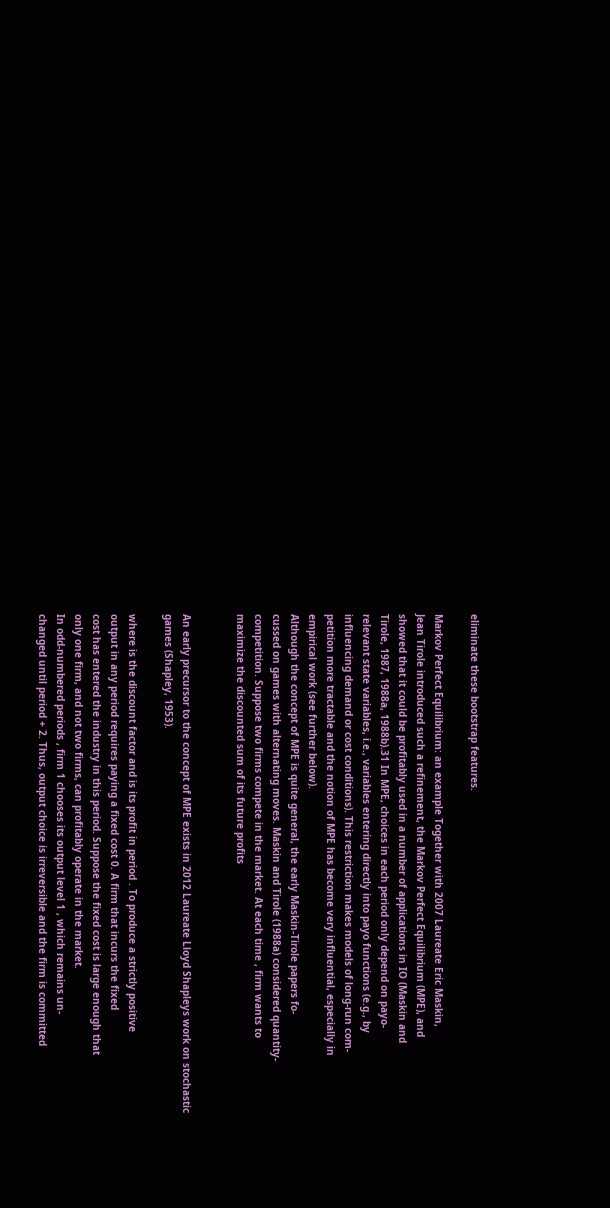eliminate these bootstrap features.

Markov Perfect Equilibrium: an example Together with 2007 Laureate Eric Maskin,
Jean Tirole introduced such a refinement, the Markov Perfect Equilibrium (MPE), and
showed that it could be profitably used in a number of applications in IO (Maskin and
Tirole, 1987, 1988a, 1988b).31 In MPE, choices in each period only depend on payo-
relevant state variables, i.e., variables entering directly into payo functions (e.g., by
influencing demand or cost conditions). This restriction makes models of long-run com-
petition more tractable and the notion of MPE has become very influential, especially in
empirical work (see further below).
Although the concept of MPE is quite general, the early Maskin-Tirole papers fo-
cussed on games with alternating moves. Maskin and Tirole (1988a) considered quantity-
competition. Suppose two firms compete in the market. At each time , firm wants to
maximize the discounted sum of its future profits


An early precursor to the concept of MPE exists in 2012 Laureate Lloyd Shapleys work on stochastic
games (Shapley, 1953).

where is the discount factor and is its profit in period . To produce a strictly positive
output in any period requires paying a fixed cost 0. A firm that incurs the fixed
cost has entered the industry in this period. Suppose the fixed cost is large enough that
only one firm, and not two firms, can profitably operate in the market.
In odd-numbered periods , firm 1 chooses its output level 1 , which remains un-
changed until period + 2. Thus, output choice is irreversible and the firm is committed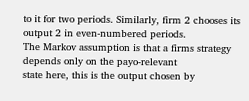to it for two periods. Similarly, firm 2 chooses its output 2 in even-numbered periods.
The Markov assumption is that a firms strategy depends only on the payo-relevant
state here, this is the output chosen by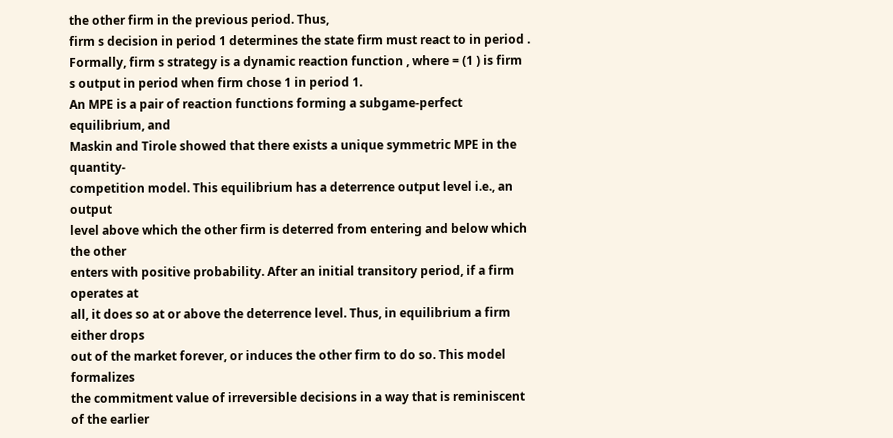the other firm in the previous period. Thus,
firm s decision in period 1 determines the state firm must react to in period .
Formally, firm s strategy is a dynamic reaction function , where = (1 ) is firm
s output in period when firm chose 1 in period 1.
An MPE is a pair of reaction functions forming a subgame-perfect equilibrium, and
Maskin and Tirole showed that there exists a unique symmetric MPE in the quantity-
competition model. This equilibrium has a deterrence output level i.e., an output
level above which the other firm is deterred from entering and below which the other
enters with positive probability. After an initial transitory period, if a firm operates at
all, it does so at or above the deterrence level. Thus, in equilibrium a firm either drops
out of the market forever, or induces the other firm to do so. This model formalizes
the commitment value of irreversible decisions in a way that is reminiscent of the earlier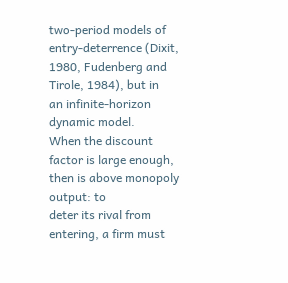two-period models of entry-deterrence (Dixit, 1980, Fudenberg and Tirole, 1984), but in
an infinite-horizon dynamic model.
When the discount factor is large enough, then is above monopoly output: to
deter its rival from entering, a firm must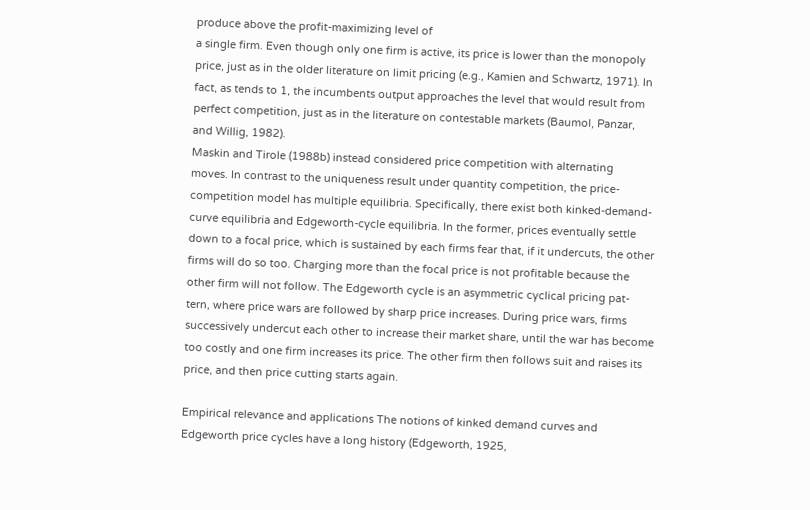produce above the profit-maximizing level of
a single firm. Even though only one firm is active, its price is lower than the monopoly
price, just as in the older literature on limit pricing (e.g., Kamien and Schwartz, 1971). In
fact, as tends to 1, the incumbents output approaches the level that would result from
perfect competition, just as in the literature on contestable markets (Baumol, Panzar,
and Willig, 1982).
Maskin and Tirole (1988b) instead considered price competition with alternating
moves. In contrast to the uniqueness result under quantity competition, the price-
competition model has multiple equilibria. Specifically, there exist both kinked-demand-
curve equilibria and Edgeworth-cycle equilibria. In the former, prices eventually settle
down to a focal price, which is sustained by each firms fear that, if it undercuts, the other
firms will do so too. Charging more than the focal price is not profitable because the
other firm will not follow. The Edgeworth cycle is an asymmetric cyclical pricing pat-
tern, where price wars are followed by sharp price increases. During price wars, firms
successively undercut each other to increase their market share, until the war has become
too costly and one firm increases its price. The other firm then follows suit and raises its
price, and then price cutting starts again.

Empirical relevance and applications The notions of kinked demand curves and
Edgeworth price cycles have a long history (Edgeworth, 1925,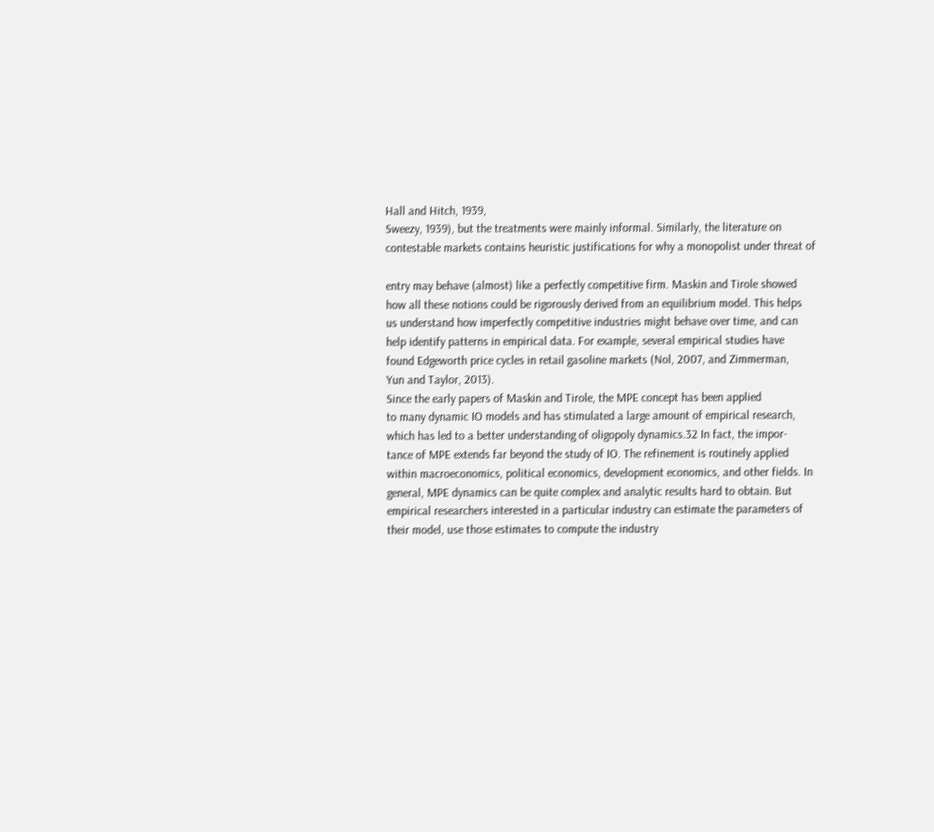Hall and Hitch, 1939,
Sweezy, 1939), but the treatments were mainly informal. Similarly, the literature on
contestable markets contains heuristic justifications for why a monopolist under threat of

entry may behave (almost) like a perfectly competitive firm. Maskin and Tirole showed
how all these notions could be rigorously derived from an equilibrium model. This helps
us understand how imperfectly competitive industries might behave over time, and can
help identify patterns in empirical data. For example, several empirical studies have
found Edgeworth price cycles in retail gasoline markets (Nol, 2007, and Zimmerman,
Yun and Taylor, 2013).
Since the early papers of Maskin and Tirole, the MPE concept has been applied
to many dynamic IO models and has stimulated a large amount of empirical research,
which has led to a better understanding of oligopoly dynamics.32 In fact, the impor-
tance of MPE extends far beyond the study of IO. The refinement is routinely applied
within macroeconomics, political economics, development economics, and other fields. In
general, MPE dynamics can be quite complex and analytic results hard to obtain. But
empirical researchers interested in a particular industry can estimate the parameters of
their model, use those estimates to compute the industry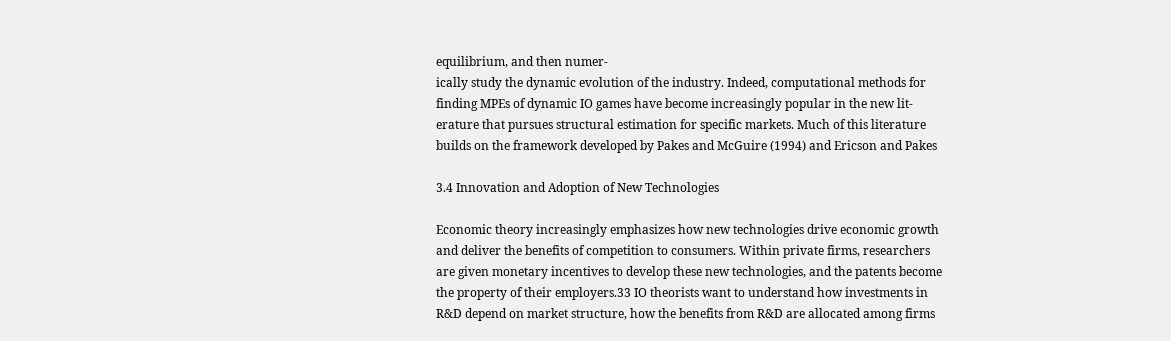equilibrium, and then numer-
ically study the dynamic evolution of the industry. Indeed, computational methods for
finding MPEs of dynamic IO games have become increasingly popular in the new lit-
erature that pursues structural estimation for specific markets. Much of this literature
builds on the framework developed by Pakes and McGuire (1994) and Ericson and Pakes

3.4 Innovation and Adoption of New Technologies

Economic theory increasingly emphasizes how new technologies drive economic growth
and deliver the benefits of competition to consumers. Within private firms, researchers
are given monetary incentives to develop these new technologies, and the patents become
the property of their employers.33 IO theorists want to understand how investments in
R&D depend on market structure, how the benefits from R&D are allocated among firms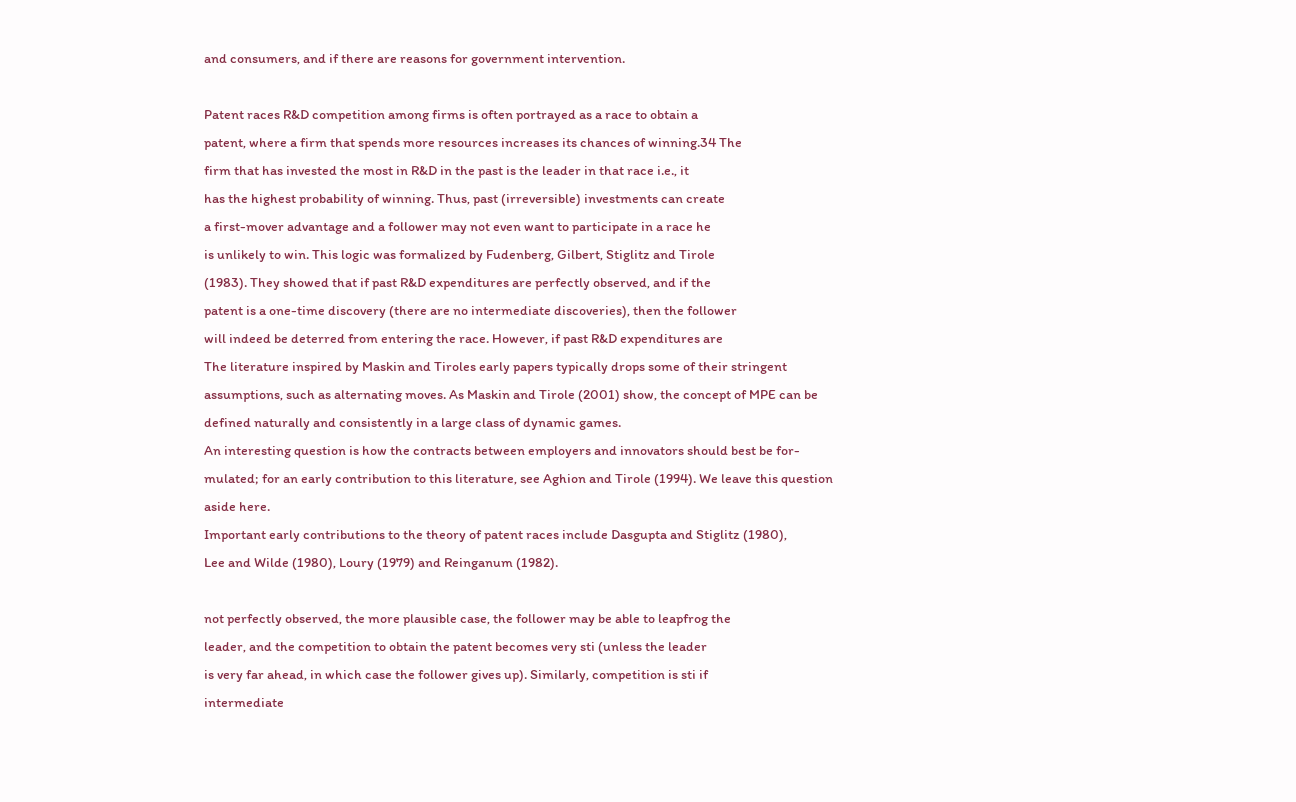and consumers, and if there are reasons for government intervention.

Patent races R&D competition among firms is often portrayed as a race to obtain a
patent, where a firm that spends more resources increases its chances of winning.34 The
firm that has invested the most in R&D in the past is the leader in that race i.e., it
has the highest probability of winning. Thus, past (irreversible) investments can create
a first-mover advantage and a follower may not even want to participate in a race he
is unlikely to win. This logic was formalized by Fudenberg, Gilbert, Stiglitz and Tirole
(1983). They showed that if past R&D expenditures are perfectly observed, and if the
patent is a one-time discovery (there are no intermediate discoveries), then the follower
will indeed be deterred from entering the race. However, if past R&D expenditures are
The literature inspired by Maskin and Tiroles early papers typically drops some of their stringent
assumptions, such as alternating moves. As Maskin and Tirole (2001) show, the concept of MPE can be
defined naturally and consistently in a large class of dynamic games.
An interesting question is how the contracts between employers and innovators should best be for-
mulated; for an early contribution to this literature, see Aghion and Tirole (1994). We leave this question
aside here.
Important early contributions to the theory of patent races include Dasgupta and Stiglitz (1980),
Lee and Wilde (1980), Loury (1979) and Reinganum (1982).

not perfectly observed, the more plausible case, the follower may be able to leapfrog the
leader, and the competition to obtain the patent becomes very sti (unless the leader
is very far ahead, in which case the follower gives up). Similarly, competition is sti if
intermediate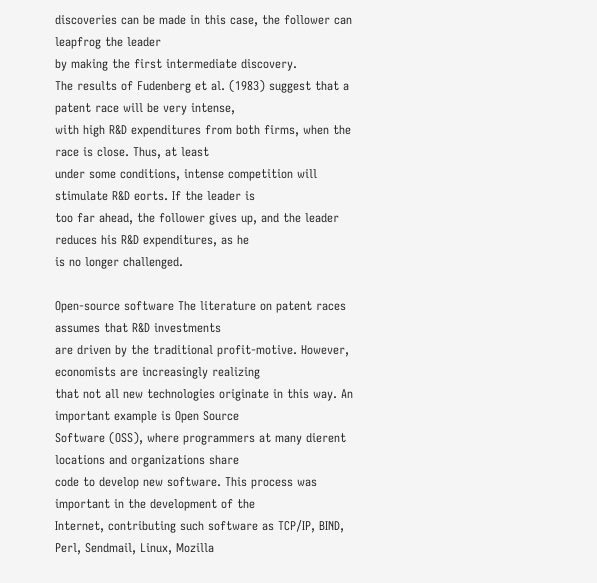discoveries can be made in this case, the follower can leapfrog the leader
by making the first intermediate discovery.
The results of Fudenberg et al. (1983) suggest that a patent race will be very intense,
with high R&D expenditures from both firms, when the race is close. Thus, at least
under some conditions, intense competition will stimulate R&D eorts. If the leader is
too far ahead, the follower gives up, and the leader reduces his R&D expenditures, as he
is no longer challenged.

Open-source software The literature on patent races assumes that R&D investments
are driven by the traditional profit-motive. However, economists are increasingly realizing
that not all new technologies originate in this way. An important example is Open Source
Software (OSS), where programmers at many dierent locations and organizations share
code to develop new software. This process was important in the development of the
Internet, contributing such software as TCP/IP, BIND, Perl, Sendmail, Linux, Mozilla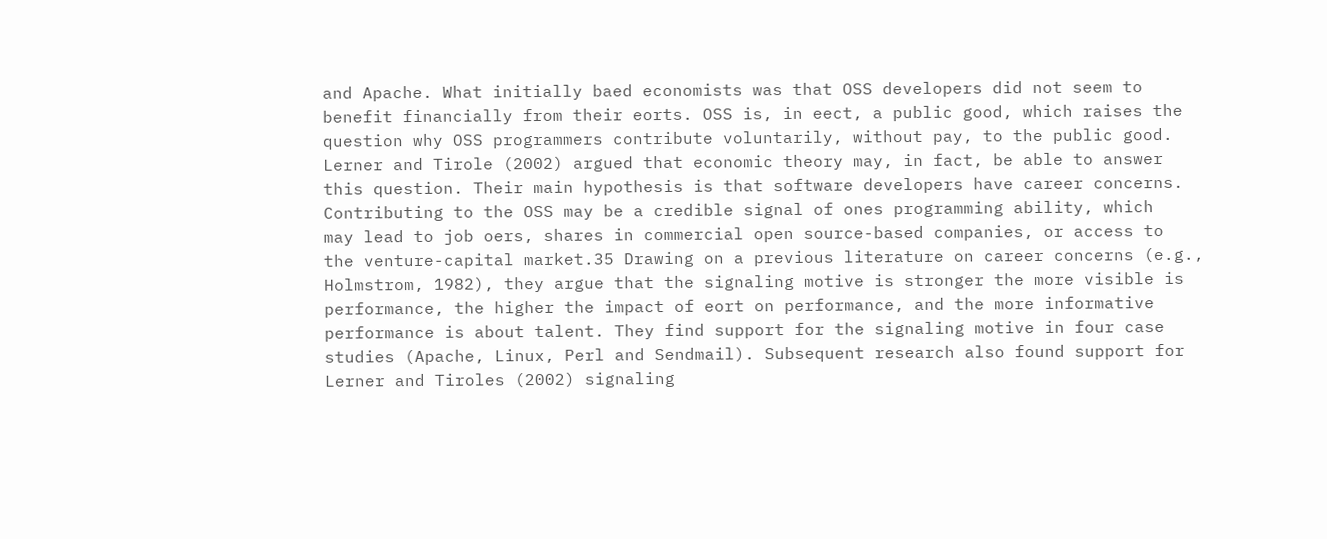and Apache. What initially baed economists was that OSS developers did not seem to
benefit financially from their eorts. OSS is, in eect, a public good, which raises the
question why OSS programmers contribute voluntarily, without pay, to the public good.
Lerner and Tirole (2002) argued that economic theory may, in fact, be able to answer
this question. Their main hypothesis is that software developers have career concerns.
Contributing to the OSS may be a credible signal of ones programming ability, which
may lead to job oers, shares in commercial open source-based companies, or access to
the venture-capital market.35 Drawing on a previous literature on career concerns (e.g.,
Holmstrom, 1982), they argue that the signaling motive is stronger the more visible is
performance, the higher the impact of eort on performance, and the more informative
performance is about talent. They find support for the signaling motive in four case
studies (Apache, Linux, Perl and Sendmail). Subsequent research also found support for
Lerner and Tiroles (2002) signaling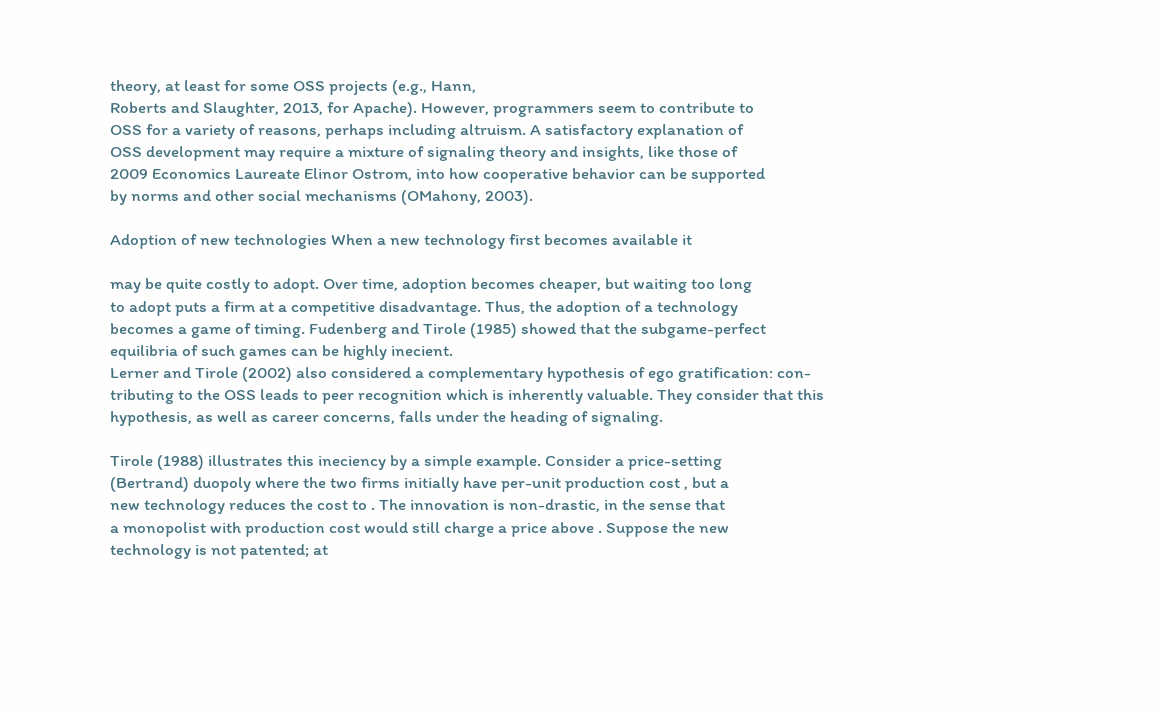theory, at least for some OSS projects (e.g., Hann,
Roberts and Slaughter, 2013, for Apache). However, programmers seem to contribute to
OSS for a variety of reasons, perhaps including altruism. A satisfactory explanation of
OSS development may require a mixture of signaling theory and insights, like those of
2009 Economics Laureate Elinor Ostrom, into how cooperative behavior can be supported
by norms and other social mechanisms (OMahony, 2003).

Adoption of new technologies When a new technology first becomes available it

may be quite costly to adopt. Over time, adoption becomes cheaper, but waiting too long
to adopt puts a firm at a competitive disadvantage. Thus, the adoption of a technology
becomes a game of timing. Fudenberg and Tirole (1985) showed that the subgame-perfect
equilibria of such games can be highly inecient.
Lerner and Tirole (2002) also considered a complementary hypothesis of ego gratification: con-
tributing to the OSS leads to peer recognition which is inherently valuable. They consider that this
hypothesis, as well as career concerns, falls under the heading of signaling.

Tirole (1988) illustrates this ineciency by a simple example. Consider a price-setting
(Bertrand) duopoly where the two firms initially have per-unit production cost , but a
new technology reduces the cost to . The innovation is non-drastic, in the sense that
a monopolist with production cost would still charge a price above . Suppose the new
technology is not patented; at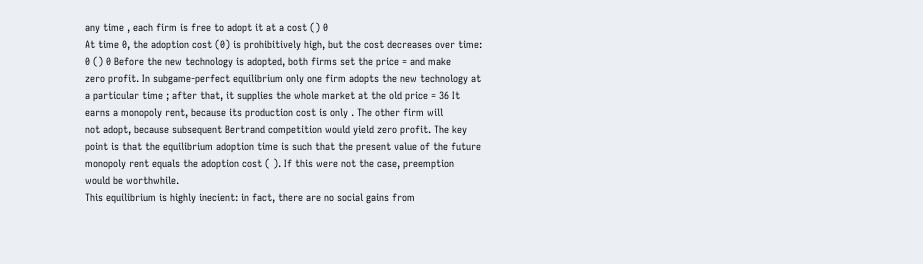any time , each firm is free to adopt it at a cost () 0
At time 0, the adoption cost (0) is prohibitively high, but the cost decreases over time:
0 () 0 Before the new technology is adopted, both firms set the price = and make
zero profit. In subgame-perfect equilibrium only one firm adopts the new technology at
a particular time ; after that, it supplies the whole market at the old price = 36 It
earns a monopoly rent, because its production cost is only . The other firm will
not adopt, because subsequent Bertrand competition would yield zero profit. The key
point is that the equilibrium adoption time is such that the present value of the future
monopoly rent equals the adoption cost ( ). If this were not the case, preemption
would be worthwhile.
This equilibrium is highly inecient: in fact, there are no social gains from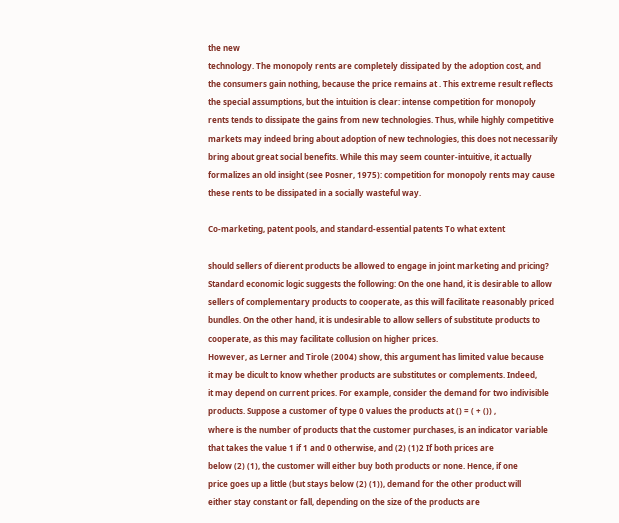the new
technology. The monopoly rents are completely dissipated by the adoption cost, and
the consumers gain nothing, because the price remains at . This extreme result reflects
the special assumptions, but the intuition is clear: intense competition for monopoly
rents tends to dissipate the gains from new technologies. Thus, while highly competitive
markets may indeed bring about adoption of new technologies, this does not necessarily
bring about great social benefits. While this may seem counter-intuitive, it actually
formalizes an old insight (see Posner, 1975): competition for monopoly rents may cause
these rents to be dissipated in a socially wasteful way.

Co-marketing, patent pools, and standard-essential patents To what extent

should sellers of dierent products be allowed to engage in joint marketing and pricing?
Standard economic logic suggests the following: On the one hand, it is desirable to allow
sellers of complementary products to cooperate, as this will facilitate reasonably priced
bundles. On the other hand, it is undesirable to allow sellers of substitute products to
cooperate, as this may facilitate collusion on higher prices.
However, as Lerner and Tirole (2004) show, this argument has limited value because
it may be dicult to know whether products are substitutes or complements. Indeed,
it may depend on current prices. For example, consider the demand for two indivisible
products. Suppose a customer of type 0 values the products at () = ( + ()) ,
where is the number of products that the customer purchases, is an indicator variable
that takes the value 1 if 1 and 0 otherwise, and (2) (1)2 If both prices are
below (2) (1), the customer will either buy both products or none. Hence, if one
price goes up a little (but stays below (2) (1)), demand for the other product will
either stay constant or fall, depending on the size of the products are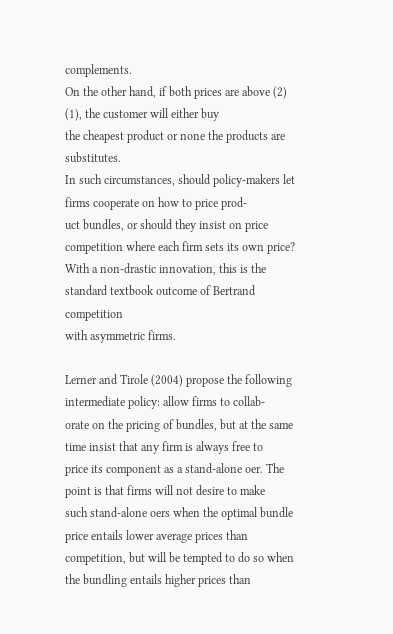complements.
On the other hand, if both prices are above (2) (1), the customer will either buy
the cheapest product or none the products are substitutes.
In such circumstances, should policy-makers let firms cooperate on how to price prod-
uct bundles, or should they insist on price competition where each firm sets its own price?
With a non-drastic innovation, this is the standard textbook outcome of Bertrand competition
with asymmetric firms.

Lerner and Tirole (2004) propose the following intermediate policy: allow firms to collab-
orate on the pricing of bundles, but at the same time insist that any firm is always free to
price its component as a stand-alone oer. The point is that firms will not desire to make
such stand-alone oers when the optimal bundle price entails lower average prices than
competition, but will be tempted to do so when the bundling entails higher prices than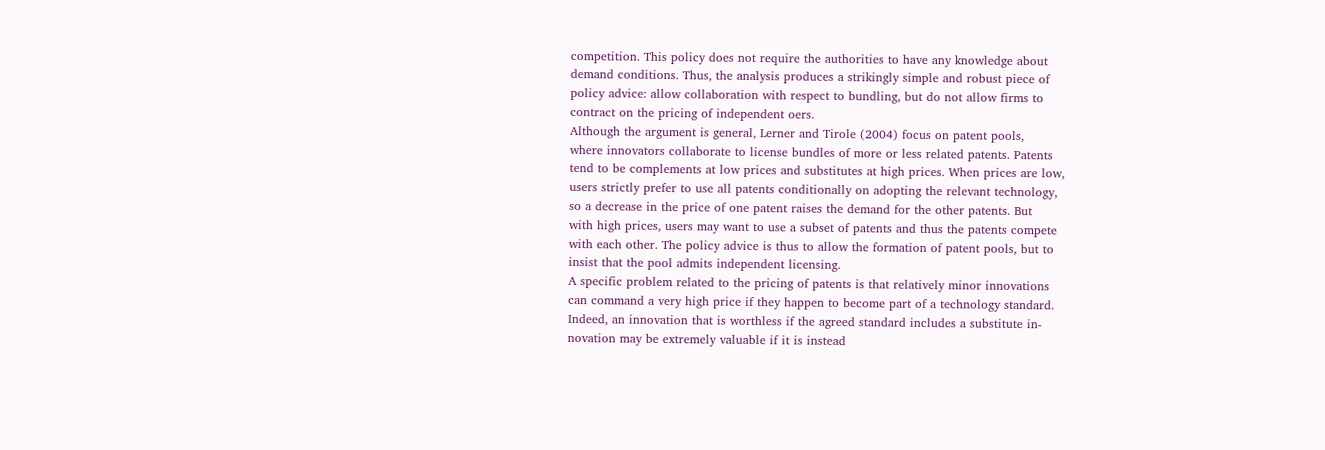competition. This policy does not require the authorities to have any knowledge about
demand conditions. Thus, the analysis produces a strikingly simple and robust piece of
policy advice: allow collaboration with respect to bundling, but do not allow firms to
contract on the pricing of independent oers.
Although the argument is general, Lerner and Tirole (2004) focus on patent pools,
where innovators collaborate to license bundles of more or less related patents. Patents
tend to be complements at low prices and substitutes at high prices. When prices are low,
users strictly prefer to use all patents conditionally on adopting the relevant technology,
so a decrease in the price of one patent raises the demand for the other patents. But
with high prices, users may want to use a subset of patents and thus the patents compete
with each other. The policy advice is thus to allow the formation of patent pools, but to
insist that the pool admits independent licensing.
A specific problem related to the pricing of patents is that relatively minor innovations
can command a very high price if they happen to become part of a technology standard.
Indeed, an innovation that is worthless if the agreed standard includes a substitute in-
novation may be extremely valuable if it is instead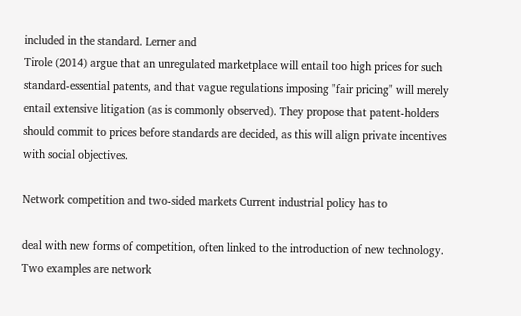included in the standard. Lerner and
Tirole (2014) argue that an unregulated marketplace will entail too high prices for such
standard-essential patents, and that vague regulations imposing "fair pricing" will merely
entail extensive litigation (as is commonly observed). They propose that patent-holders
should commit to prices before standards are decided, as this will align private incentives
with social objectives.

Network competition and two-sided markets Current industrial policy has to

deal with new forms of competition, often linked to the introduction of new technology.
Two examples are network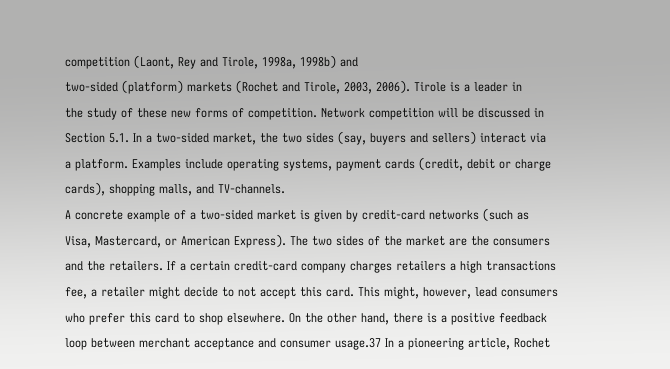competition (Laont, Rey and Tirole, 1998a, 1998b) and
two-sided (platform) markets (Rochet and Tirole, 2003, 2006). Tirole is a leader in
the study of these new forms of competition. Network competition will be discussed in
Section 5.1. In a two-sided market, the two sides (say, buyers and sellers) interact via
a platform. Examples include operating systems, payment cards (credit, debit or charge
cards), shopping malls, and TV-channels.
A concrete example of a two-sided market is given by credit-card networks (such as
Visa, Mastercard, or American Express). The two sides of the market are the consumers
and the retailers. If a certain credit-card company charges retailers a high transactions
fee, a retailer might decide to not accept this card. This might, however, lead consumers
who prefer this card to shop elsewhere. On the other hand, there is a positive feedback
loop between merchant acceptance and consumer usage.37 In a pioneering article, Rochet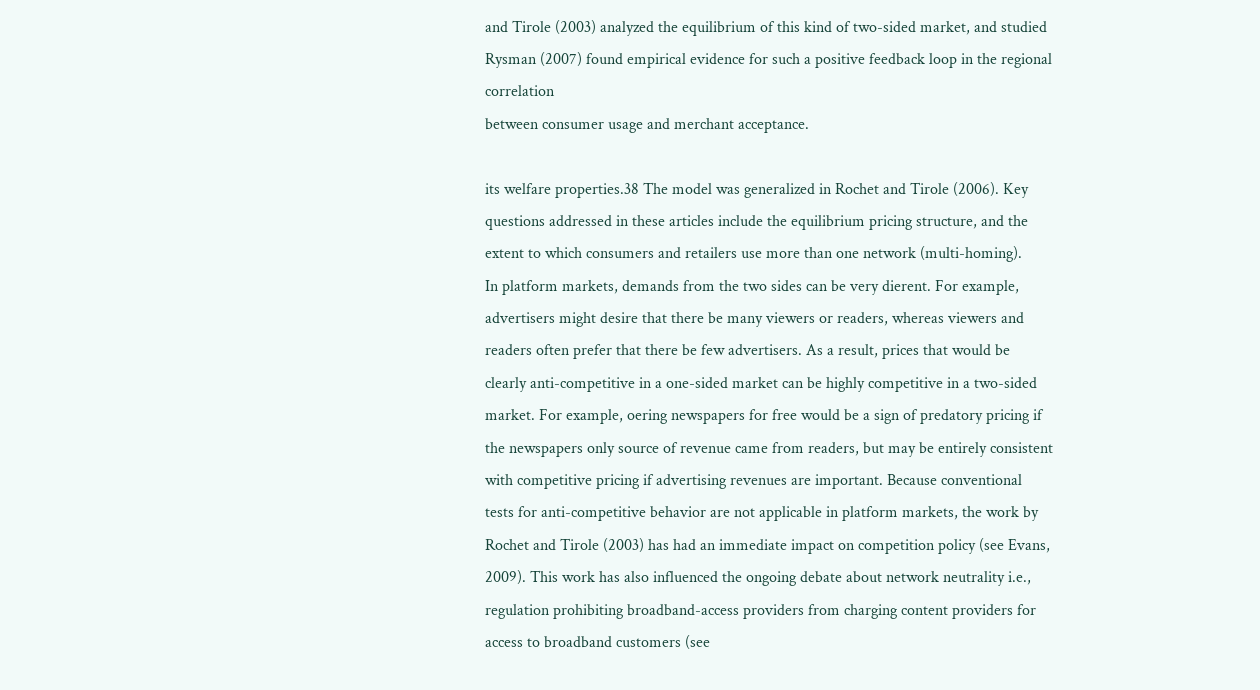and Tirole (2003) analyzed the equilibrium of this kind of two-sided market, and studied
Rysman (2007) found empirical evidence for such a positive feedback loop in the regional correlation
between consumer usage and merchant acceptance.

its welfare properties.38 The model was generalized in Rochet and Tirole (2006). Key
questions addressed in these articles include the equilibrium pricing structure, and the
extent to which consumers and retailers use more than one network (multi-homing).
In platform markets, demands from the two sides can be very dierent. For example,
advertisers might desire that there be many viewers or readers, whereas viewers and
readers often prefer that there be few advertisers. As a result, prices that would be
clearly anti-competitive in a one-sided market can be highly competitive in a two-sided
market. For example, oering newspapers for free would be a sign of predatory pricing if
the newspapers only source of revenue came from readers, but may be entirely consistent
with competitive pricing if advertising revenues are important. Because conventional
tests for anti-competitive behavior are not applicable in platform markets, the work by
Rochet and Tirole (2003) has had an immediate impact on competition policy (see Evans,
2009). This work has also influenced the ongoing debate about network neutrality i.e.,
regulation prohibiting broadband-access providers from charging content providers for
access to broadband customers (see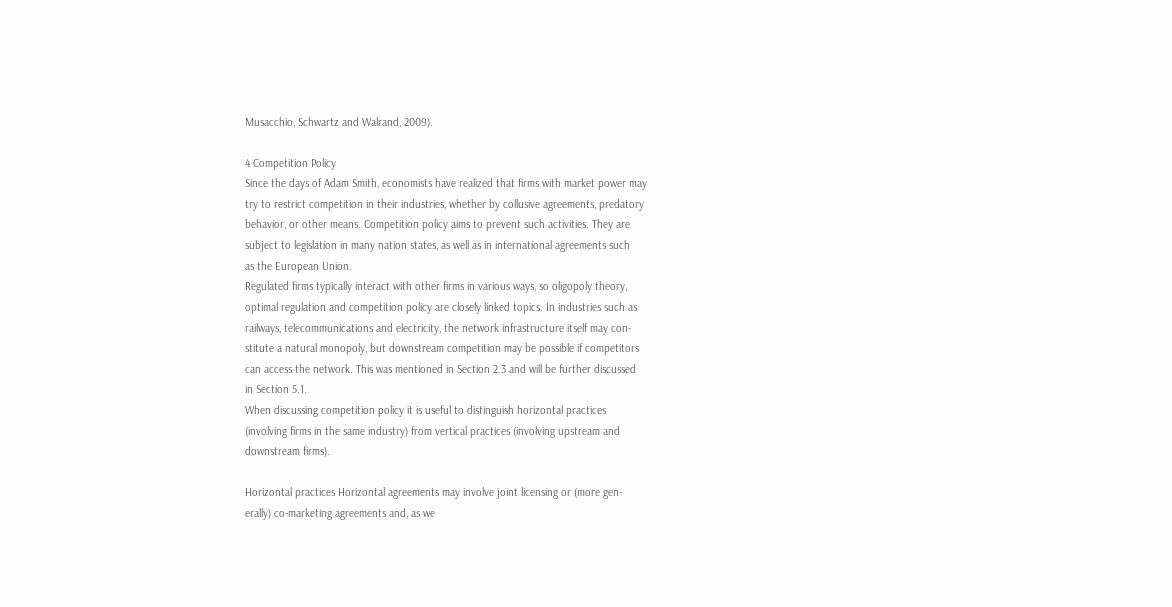Musacchio, Schwartz and Walrand, 2009).

4 Competition Policy
Since the days of Adam Smith, economists have realized that firms with market power may
try to restrict competition in their industries, whether by collusive agreements, predatory
behavior, or other means. Competition policy aims to prevent such activities. They are
subject to legislation in many nation states, as well as in international agreements such
as the European Union.
Regulated firms typically interact with other firms in various ways, so oligopoly theory,
optimal regulation and competition policy are closely linked topics. In industries such as
railways, telecommunications and electricity, the network infrastructure itself may con-
stitute a natural monopoly, but downstream competition may be possible if competitors
can access the network. This was mentioned in Section 2.3 and will be further discussed
in Section 5.1.
When discussing competition policy it is useful to distinguish horizontal practices
(involving firms in the same industry) from vertical practices (involving upstream and
downstream firms).

Horizontal practices Horizontal agreements may involve joint licensing or (more gen-
erally) co-marketing agreements and, as we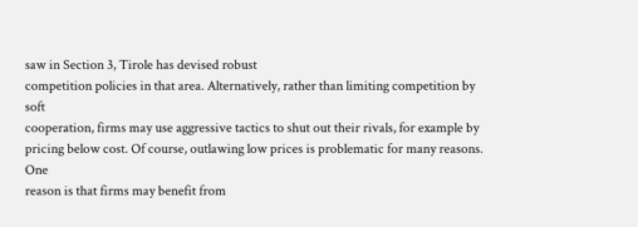saw in Section 3, Tirole has devised robust
competition policies in that area. Alternatively, rather than limiting competition by soft
cooperation, firms may use aggressive tactics to shut out their rivals, for example by
pricing below cost. Of course, outlawing low prices is problematic for many reasons. One
reason is that firms may benefit from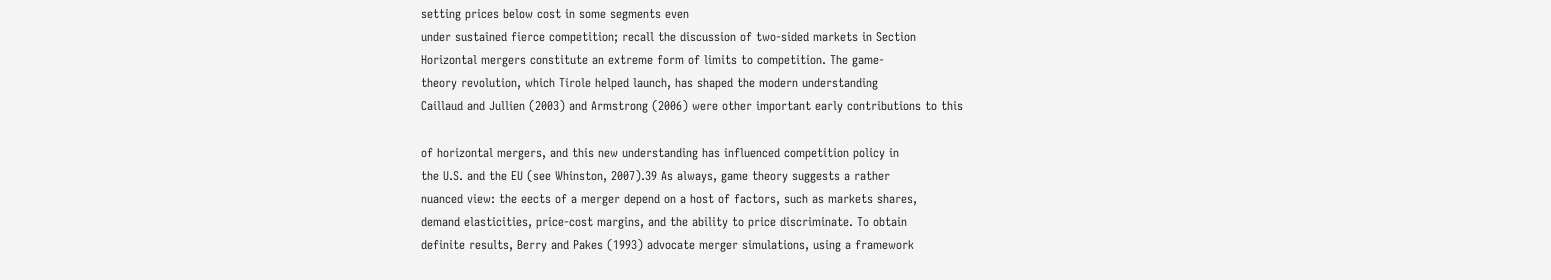setting prices below cost in some segments even
under sustained fierce competition; recall the discussion of two-sided markets in Section
Horizontal mergers constitute an extreme form of limits to competition. The game-
theory revolution, which Tirole helped launch, has shaped the modern understanding
Caillaud and Jullien (2003) and Armstrong (2006) were other important early contributions to this

of horizontal mergers, and this new understanding has influenced competition policy in
the U.S. and the EU (see Whinston, 2007).39 As always, game theory suggests a rather
nuanced view: the eects of a merger depend on a host of factors, such as markets shares,
demand elasticities, price-cost margins, and the ability to price discriminate. To obtain
definite results, Berry and Pakes (1993) advocate merger simulations, using a framework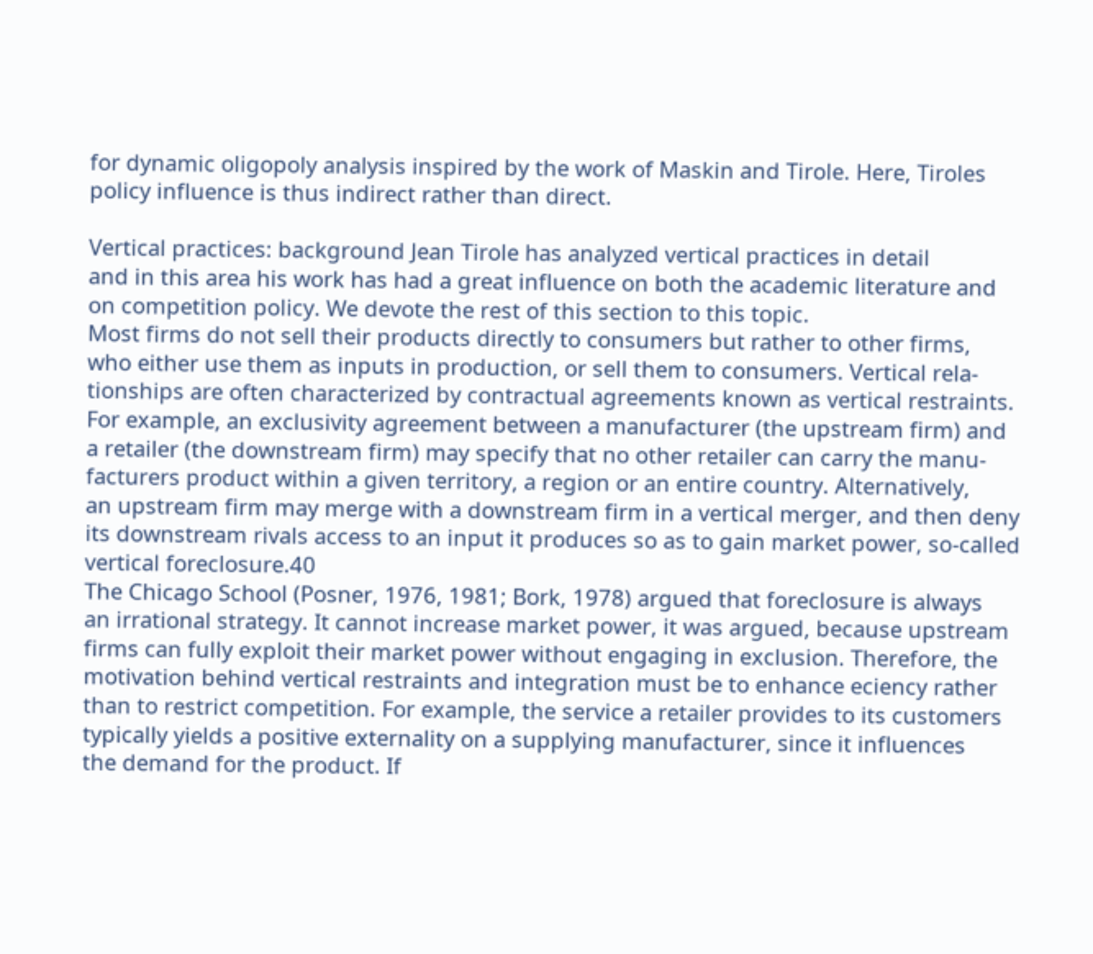for dynamic oligopoly analysis inspired by the work of Maskin and Tirole. Here, Tiroles
policy influence is thus indirect rather than direct.

Vertical practices: background Jean Tirole has analyzed vertical practices in detail
and in this area his work has had a great influence on both the academic literature and
on competition policy. We devote the rest of this section to this topic.
Most firms do not sell their products directly to consumers but rather to other firms,
who either use them as inputs in production, or sell them to consumers. Vertical rela-
tionships are often characterized by contractual agreements known as vertical restraints.
For example, an exclusivity agreement between a manufacturer (the upstream firm) and
a retailer (the downstream firm) may specify that no other retailer can carry the manu-
facturers product within a given territory, a region or an entire country. Alternatively,
an upstream firm may merge with a downstream firm in a vertical merger, and then deny
its downstream rivals access to an input it produces so as to gain market power, so-called
vertical foreclosure.40
The Chicago School (Posner, 1976, 1981; Bork, 1978) argued that foreclosure is always
an irrational strategy. It cannot increase market power, it was argued, because upstream
firms can fully exploit their market power without engaging in exclusion. Therefore, the
motivation behind vertical restraints and integration must be to enhance eciency rather
than to restrict competition. For example, the service a retailer provides to its customers
typically yields a positive externality on a supplying manufacturer, since it influences
the demand for the product. If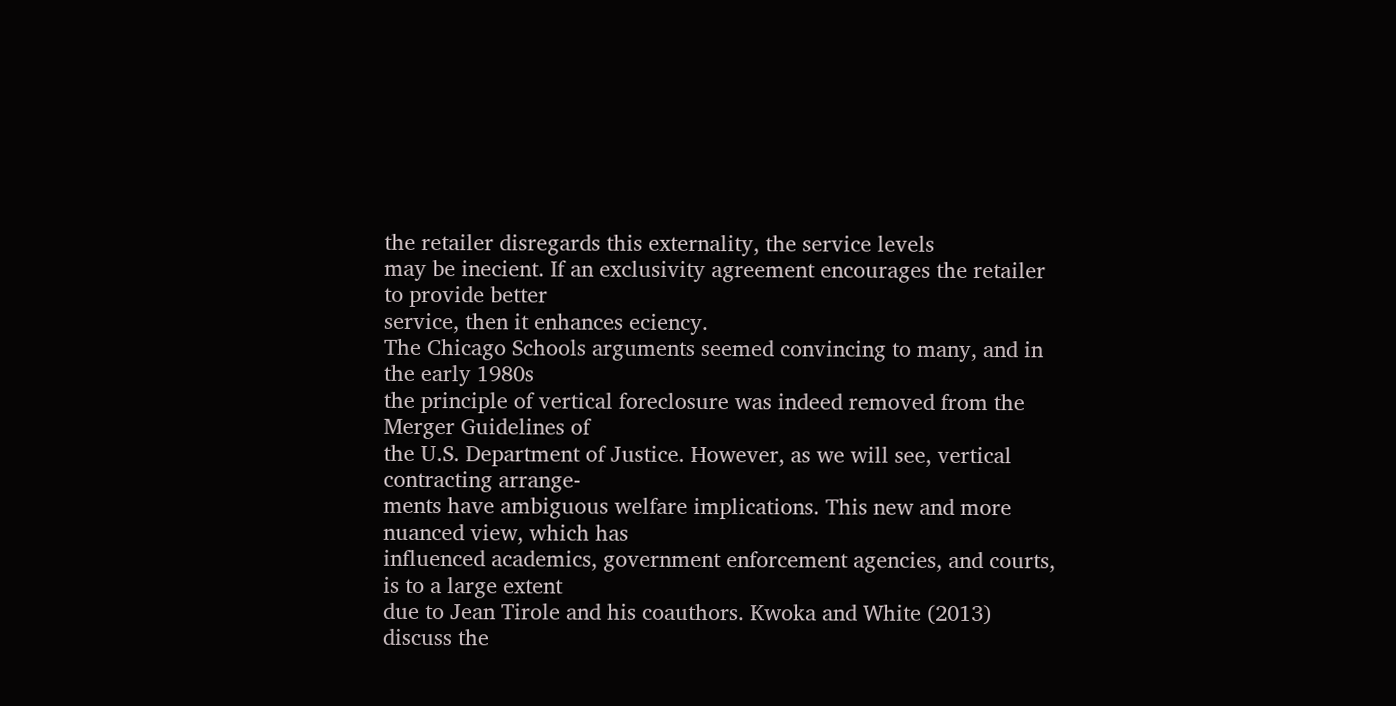the retailer disregards this externality, the service levels
may be inecient. If an exclusivity agreement encourages the retailer to provide better
service, then it enhances eciency.
The Chicago Schools arguments seemed convincing to many, and in the early 1980s
the principle of vertical foreclosure was indeed removed from the Merger Guidelines of
the U.S. Department of Justice. However, as we will see, vertical contracting arrange-
ments have ambiguous welfare implications. This new and more nuanced view, which has
influenced academics, government enforcement agencies, and courts, is to a large extent
due to Jean Tirole and his coauthors. Kwoka and White (2013) discuss the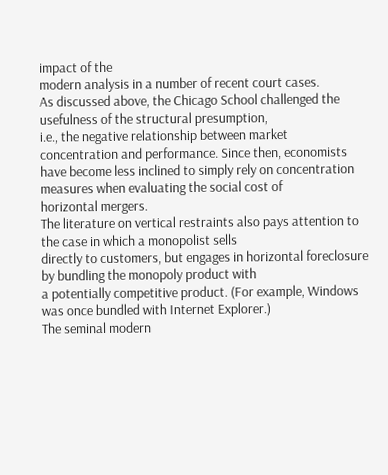impact of the
modern analysis in a number of recent court cases.
As discussed above, the Chicago School challenged the usefulness of the structural presumption,
i.e., the negative relationship between market concentration and performance. Since then, economists
have become less inclined to simply rely on concentration measures when evaluating the social cost of
horizontal mergers.
The literature on vertical restraints also pays attention to the case in which a monopolist sells
directly to customers, but engages in horizontal foreclosure by bundling the monopoly product with
a potentially competitive product. (For example, Windows was once bundled with Internet Explorer.)
The seminal modern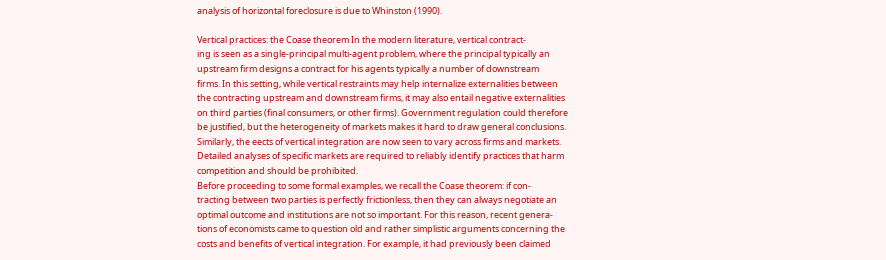analysis of horizontal foreclosure is due to Whinston (1990).

Vertical practices: the Coase theorem In the modern literature, vertical contract-
ing is seen as a single-principal multi-agent problem, where the principal typically an
upstream firm designs a contract for his agents typically a number of downstream
firms. In this setting, while vertical restraints may help internalize externalities between
the contracting upstream and downstream firms, it may also entail negative externalities
on third parties (final consumers, or other firms). Government regulation could therefore
be justified, but the heterogeneity of markets makes it hard to draw general conclusions.
Similarly, the eects of vertical integration are now seen to vary across firms and markets.
Detailed analyses of specific markets are required to reliably identify practices that harm
competition and should be prohibited.
Before proceeding to some formal examples, we recall the Coase theorem: if con-
tracting between two parties is perfectly frictionless, then they can always negotiate an
optimal outcome and institutions are not so important. For this reason, recent genera-
tions of economists came to question old and rather simplistic arguments concerning the
costs and benefits of vertical integration. For example, it had previously been claimed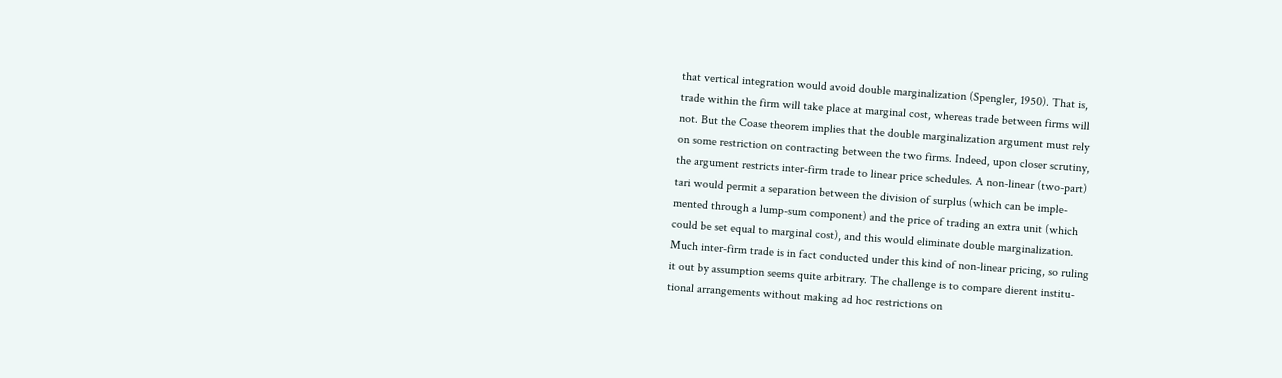that vertical integration would avoid double marginalization (Spengler, 1950). That is,
trade within the firm will take place at marginal cost, whereas trade between firms will
not. But the Coase theorem implies that the double marginalization argument must rely
on some restriction on contracting between the two firms. Indeed, upon closer scrutiny,
the argument restricts inter-firm trade to linear price schedules. A non-linear (two-part)
tari would permit a separation between the division of surplus (which can be imple-
mented through a lump-sum component) and the price of trading an extra unit (which
could be set equal to marginal cost), and this would eliminate double marginalization.
Much inter-firm trade is in fact conducted under this kind of non-linear pricing, so ruling
it out by assumption seems quite arbitrary. The challenge is to compare dierent institu-
tional arrangements without making ad hoc restrictions on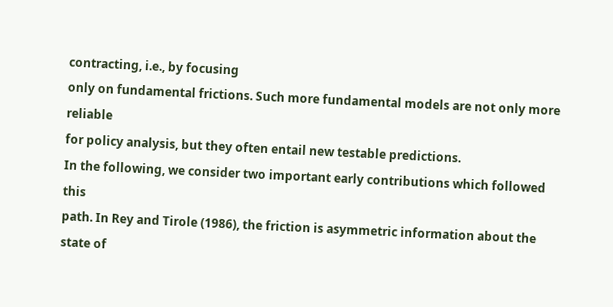contracting, i.e., by focusing
only on fundamental frictions. Such more fundamental models are not only more reliable
for policy analysis, but they often entail new testable predictions.
In the following, we consider two important early contributions which followed this
path. In Rey and Tirole (1986), the friction is asymmetric information about the state of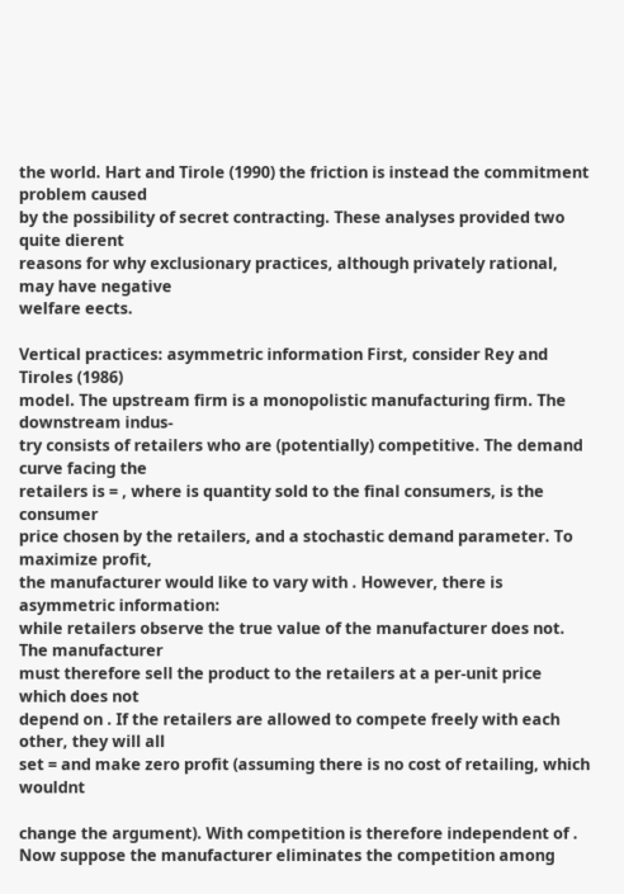the world. Hart and Tirole (1990) the friction is instead the commitment problem caused
by the possibility of secret contracting. These analyses provided two quite dierent
reasons for why exclusionary practices, although privately rational, may have negative
welfare eects.

Vertical practices: asymmetric information First, consider Rey and Tiroles (1986)
model. The upstream firm is a monopolistic manufacturing firm. The downstream indus-
try consists of retailers who are (potentially) competitive. The demand curve facing the
retailers is = , where is quantity sold to the final consumers, is the consumer
price chosen by the retailers, and a stochastic demand parameter. To maximize profit,
the manufacturer would like to vary with . However, there is asymmetric information:
while retailers observe the true value of the manufacturer does not. The manufacturer
must therefore sell the product to the retailers at a per-unit price which does not
depend on . If the retailers are allowed to compete freely with each other, they will all
set = and make zero profit (assuming there is no cost of retailing, which wouldnt

change the argument). With competition is therefore independent of .
Now suppose the manufacturer eliminates the competition among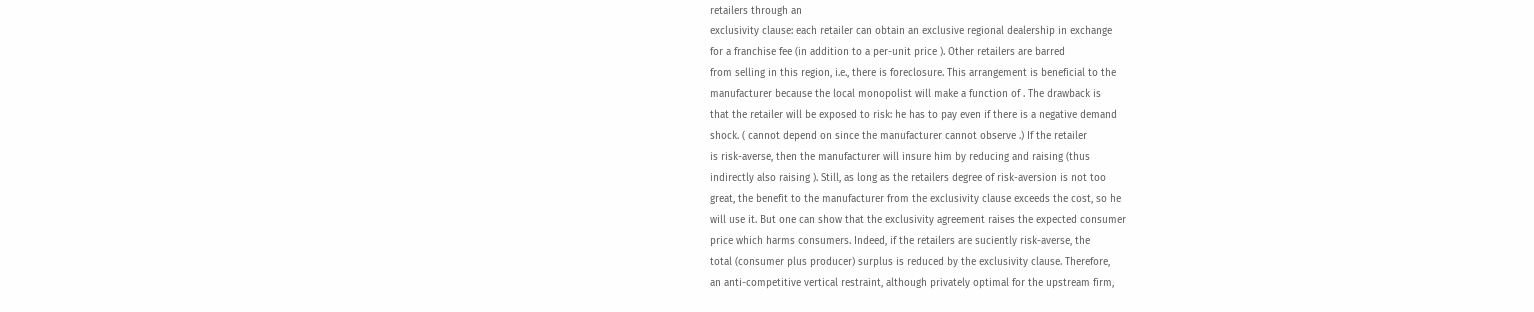retailers through an
exclusivity clause: each retailer can obtain an exclusive regional dealership in exchange
for a franchise fee (in addition to a per-unit price ). Other retailers are barred
from selling in this region, i.e., there is foreclosure. This arrangement is beneficial to the
manufacturer because the local monopolist will make a function of . The drawback is
that the retailer will be exposed to risk: he has to pay even if there is a negative demand
shock. ( cannot depend on since the manufacturer cannot observe .) If the retailer
is risk-averse, then the manufacturer will insure him by reducing and raising (thus
indirectly also raising ). Still, as long as the retailers degree of risk-aversion is not too
great, the benefit to the manufacturer from the exclusivity clause exceeds the cost, so he
will use it. But one can show that the exclusivity agreement raises the expected consumer
price which harms consumers. Indeed, if the retailers are suciently risk-averse, the
total (consumer plus producer) surplus is reduced by the exclusivity clause. Therefore,
an anti-competitive vertical restraint, although privately optimal for the upstream firm,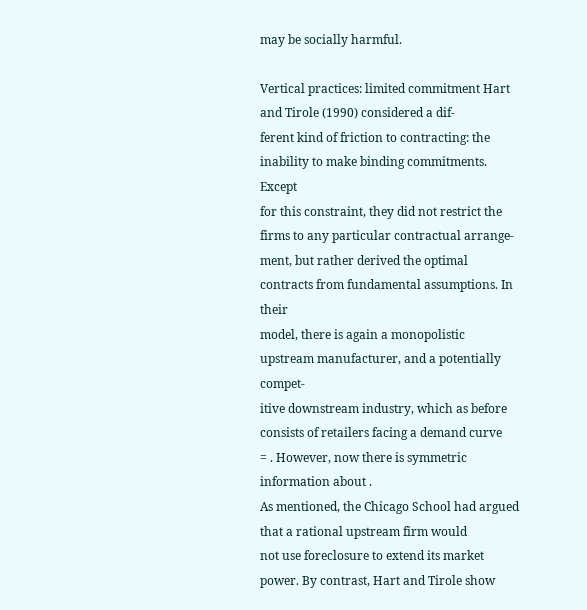may be socially harmful.

Vertical practices: limited commitment Hart and Tirole (1990) considered a dif-
ferent kind of friction to contracting: the inability to make binding commitments. Except
for this constraint, they did not restrict the firms to any particular contractual arrange-
ment, but rather derived the optimal contracts from fundamental assumptions. In their
model, there is again a monopolistic upstream manufacturer, and a potentially compet-
itive downstream industry, which as before consists of retailers facing a demand curve
= . However, now there is symmetric information about .
As mentioned, the Chicago School had argued that a rational upstream firm would
not use foreclosure to extend its market power. By contrast, Hart and Tirole show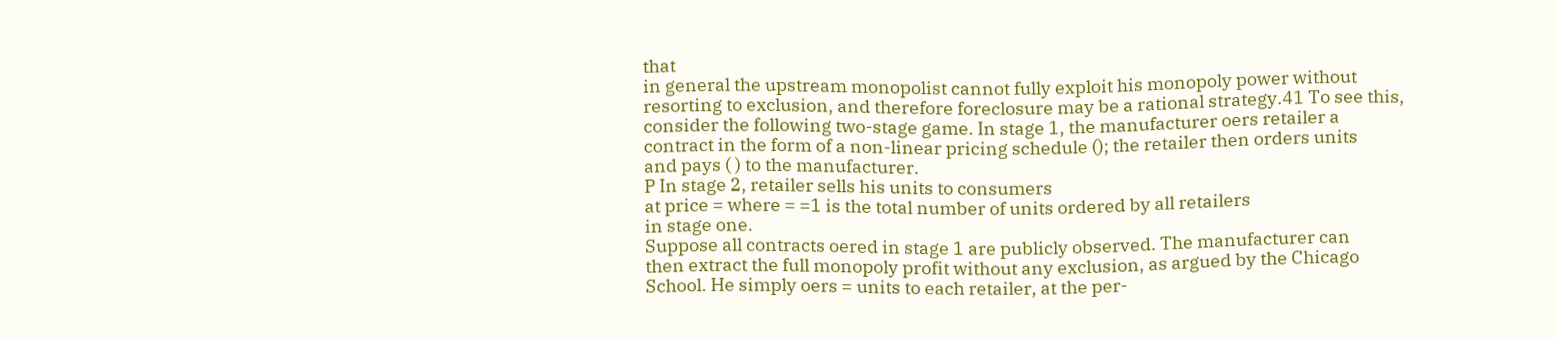that
in general the upstream monopolist cannot fully exploit his monopoly power without
resorting to exclusion, and therefore foreclosure may be a rational strategy.41 To see this,
consider the following two-stage game. In stage 1, the manufacturer oers retailer a
contract in the form of a non-linear pricing schedule (); the retailer then orders units
and pays ( ) to the manufacturer.
P In stage 2, retailer sells his units to consumers
at price = where = =1 is the total number of units ordered by all retailers
in stage one.
Suppose all contracts oered in stage 1 are publicly observed. The manufacturer can
then extract the full monopoly profit without any exclusion, as argued by the Chicago
School. He simply oers = units to each retailer, at the per-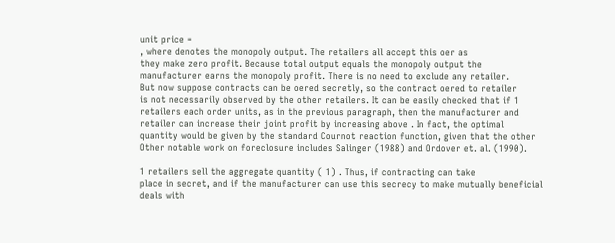unit price =
, where denotes the monopoly output. The retailers all accept this oer as
they make zero profit. Because total output equals the monopoly output the
manufacturer earns the monopoly profit. There is no need to exclude any retailer.
But now suppose contracts can be oered secretly, so the contract oered to retailer
is not necessarily observed by the other retailers. It can be easily checked that if 1
retailers each order units, as in the previous paragraph, then the manufacturer and
retailer can increase their joint profit by increasing above . In fact, the optimal
quantity would be given by the standard Cournot reaction function, given that the other
Other notable work on foreclosure includes Salinger (1988) and Ordover et. al. (1990).

1 retailers sell the aggregate quantity ( 1) . Thus, if contracting can take
place in secret, and if the manufacturer can use this secrecy to make mutually beneficial
deals with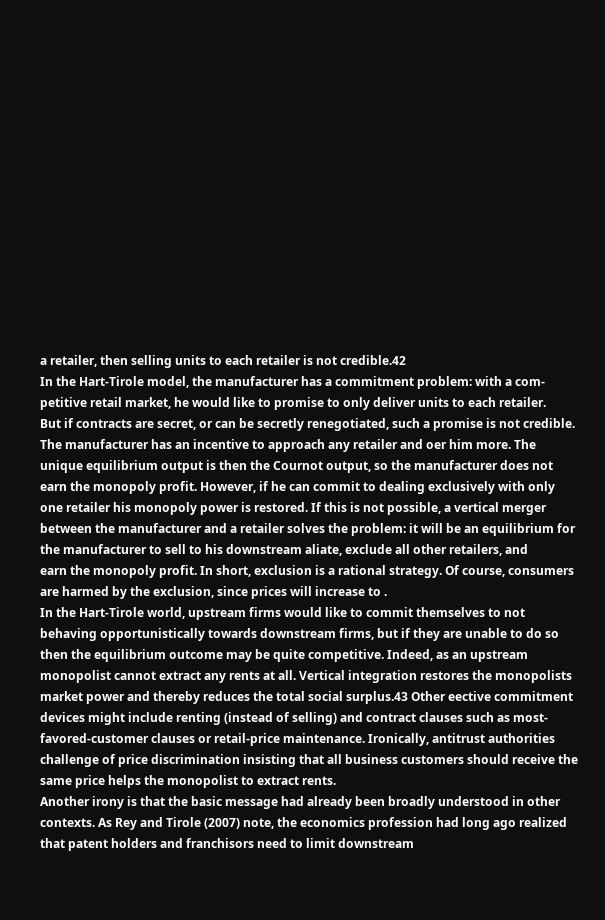a retailer, then selling units to each retailer is not credible.42
In the Hart-Tirole model, the manufacturer has a commitment problem: with a com-
petitive retail market, he would like to promise to only deliver units to each retailer.
But if contracts are secret, or can be secretly renegotiated, such a promise is not credible.
The manufacturer has an incentive to approach any retailer and oer him more. The
unique equilibrium output is then the Cournot output, so the manufacturer does not
earn the monopoly profit. However, if he can commit to dealing exclusively with only
one retailer his monopoly power is restored. If this is not possible, a vertical merger
between the manufacturer and a retailer solves the problem: it will be an equilibrium for
the manufacturer to sell to his downstream aliate, exclude all other retailers, and
earn the monopoly profit. In short, exclusion is a rational strategy. Of course, consumers
are harmed by the exclusion, since prices will increase to .
In the Hart-Tirole world, upstream firms would like to commit themselves to not
behaving opportunistically towards downstream firms, but if they are unable to do so
then the equilibrium outcome may be quite competitive. Indeed, as an upstream
monopolist cannot extract any rents at all. Vertical integration restores the monopolists
market power and thereby reduces the total social surplus.43 Other eective commitment
devices might include renting (instead of selling) and contract clauses such as most-
favored-customer clauses or retail-price maintenance. Ironically, antitrust authorities
challenge of price discrimination insisting that all business customers should receive the
same price helps the monopolist to extract rents.
Another irony is that the basic message had already been broadly understood in other
contexts. As Rey and Tirole (2007) note, the economics profession had long ago realized
that patent holders and franchisors need to limit downstream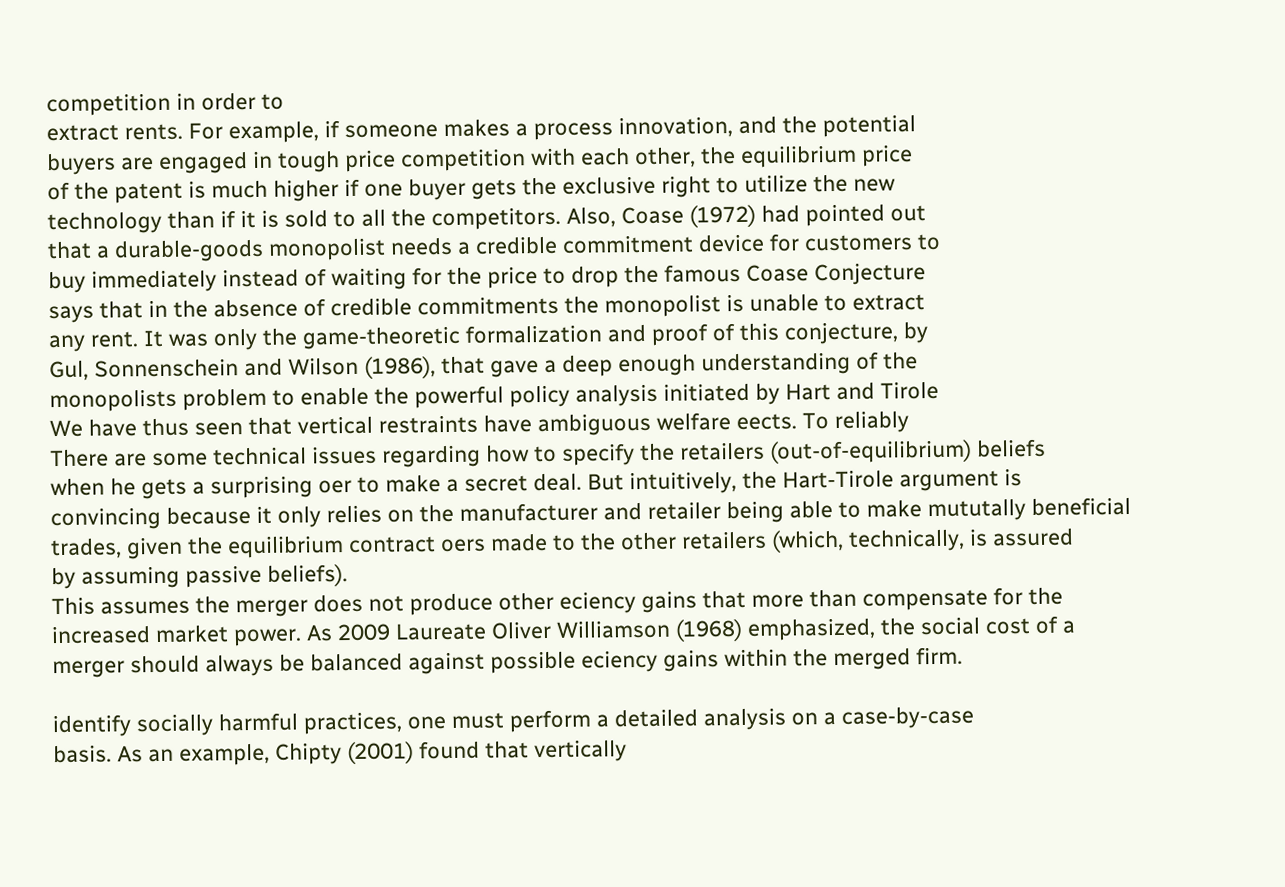competition in order to
extract rents. For example, if someone makes a process innovation, and the potential
buyers are engaged in tough price competition with each other, the equilibrium price
of the patent is much higher if one buyer gets the exclusive right to utilize the new
technology than if it is sold to all the competitors. Also, Coase (1972) had pointed out
that a durable-goods monopolist needs a credible commitment device for customers to
buy immediately instead of waiting for the price to drop the famous Coase Conjecture
says that in the absence of credible commitments the monopolist is unable to extract
any rent. It was only the game-theoretic formalization and proof of this conjecture, by
Gul, Sonnenschein and Wilson (1986), that gave a deep enough understanding of the
monopolists problem to enable the powerful policy analysis initiated by Hart and Tirole
We have thus seen that vertical restraints have ambiguous welfare eects. To reliably
There are some technical issues regarding how to specify the retailers (out-of-equilibrium) beliefs
when he gets a surprising oer to make a secret deal. But intuitively, the Hart-Tirole argument is
convincing because it only relies on the manufacturer and retailer being able to make mututally beneficial
trades, given the equilibrium contract oers made to the other retailers (which, technically, is assured
by assuming passive beliefs).
This assumes the merger does not produce other eciency gains that more than compensate for the
increased market power. As 2009 Laureate Oliver Williamson (1968) emphasized, the social cost of a
merger should always be balanced against possible eciency gains within the merged firm.

identify socially harmful practices, one must perform a detailed analysis on a case-by-case
basis. As an example, Chipty (2001) found that vertically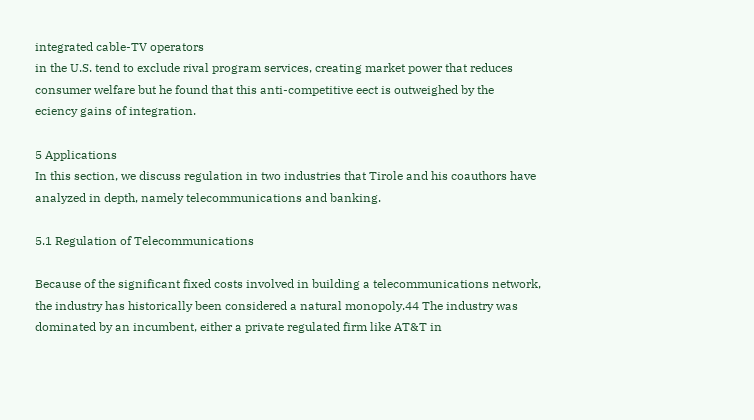integrated cable-TV operators
in the U.S. tend to exclude rival program services, creating market power that reduces
consumer welfare but he found that this anti-competitive eect is outweighed by the
eciency gains of integration.

5 Applications
In this section, we discuss regulation in two industries that Tirole and his coauthors have
analyzed in depth, namely telecommunications and banking.

5.1 Regulation of Telecommunications

Because of the significant fixed costs involved in building a telecommunications network,
the industry has historically been considered a natural monopoly.44 The industry was
dominated by an incumbent, either a private regulated firm like AT&T in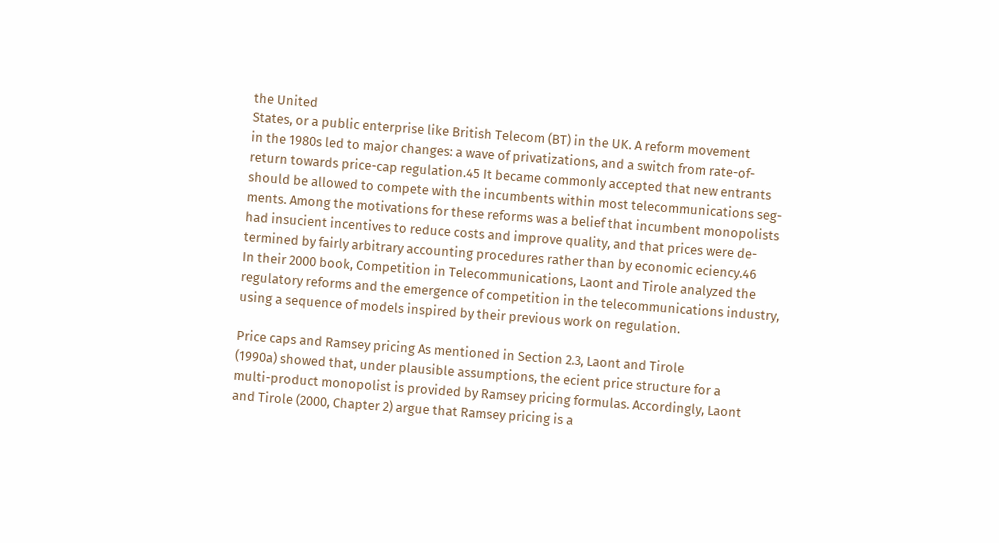the United
States, or a public enterprise like British Telecom (BT) in the UK. A reform movement
in the 1980s led to major changes: a wave of privatizations, and a switch from rate-of-
return towards price-cap regulation.45 It became commonly accepted that new entrants
should be allowed to compete with the incumbents within most telecommunications seg-
ments. Among the motivations for these reforms was a belief that incumbent monopolists
had insucient incentives to reduce costs and improve quality, and that prices were de-
termined by fairly arbitrary accounting procedures rather than by economic eciency.46
In their 2000 book, Competition in Telecommunications, Laont and Tirole analyzed the
regulatory reforms and the emergence of competition in the telecommunications industry,
using a sequence of models inspired by their previous work on regulation.

Price caps and Ramsey pricing As mentioned in Section 2.3, Laont and Tirole
(1990a) showed that, under plausible assumptions, the ecient price structure for a
multi-product monopolist is provided by Ramsey pricing formulas. Accordingly, Laont
and Tirole (2000, Chapter 2) argue that Ramsey pricing is a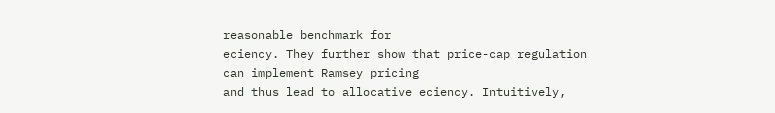reasonable benchmark for
eciency. They further show that price-cap regulation can implement Ramsey pricing
and thus lead to allocative eciency. Intuitively,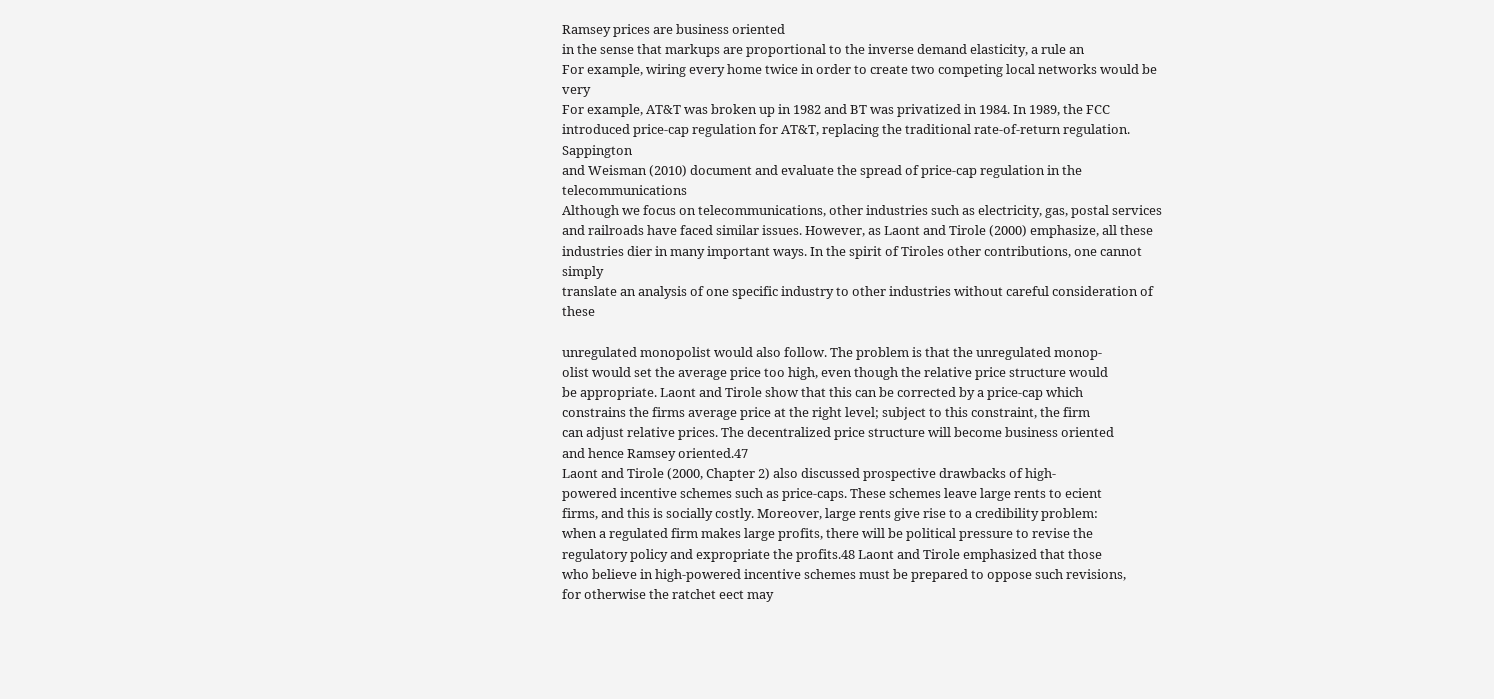Ramsey prices are business oriented
in the sense that markups are proportional to the inverse demand elasticity, a rule an
For example, wiring every home twice in order to create two competing local networks would be very
For example, AT&T was broken up in 1982 and BT was privatized in 1984. In 1989, the FCC
introduced price-cap regulation for AT&T, replacing the traditional rate-of-return regulation. Sappington
and Weisman (2010) document and evaluate the spread of price-cap regulation in the telecommunications
Although we focus on telecommunications, other industries such as electricity, gas, postal services
and railroads have faced similar issues. However, as Laont and Tirole (2000) emphasize, all these
industries dier in many important ways. In the spirit of Tiroles other contributions, one cannot simply
translate an analysis of one specific industry to other industries without careful consideration of these

unregulated monopolist would also follow. The problem is that the unregulated monop-
olist would set the average price too high, even though the relative price structure would
be appropriate. Laont and Tirole show that this can be corrected by a price-cap which
constrains the firms average price at the right level; subject to this constraint, the firm
can adjust relative prices. The decentralized price structure will become business oriented
and hence Ramsey oriented.47
Laont and Tirole (2000, Chapter 2) also discussed prospective drawbacks of high-
powered incentive schemes such as price-caps. These schemes leave large rents to ecient
firms, and this is socially costly. Moreover, large rents give rise to a credibility problem:
when a regulated firm makes large profits, there will be political pressure to revise the
regulatory policy and expropriate the profits.48 Laont and Tirole emphasized that those
who believe in high-powered incentive schemes must be prepared to oppose such revisions,
for otherwise the ratchet eect may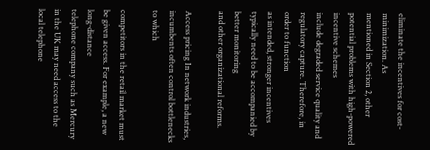eliminate the incentives for cost-minimization. As
mentioned in Section 2, other potential problems with high-powered incentive schemes
include degraded service quality and regulatory capture. Therefore, in order to function
as intended, stronger incentives typically need to be accompanied by better monitoring
and other organizational reforms.

Access pricing In network industries, incumbents often control bottlenecks to which

competitors in the retail market must be given access. For example, a new long-distance
telephone company such as Mercury in the UK may need access to the local telephone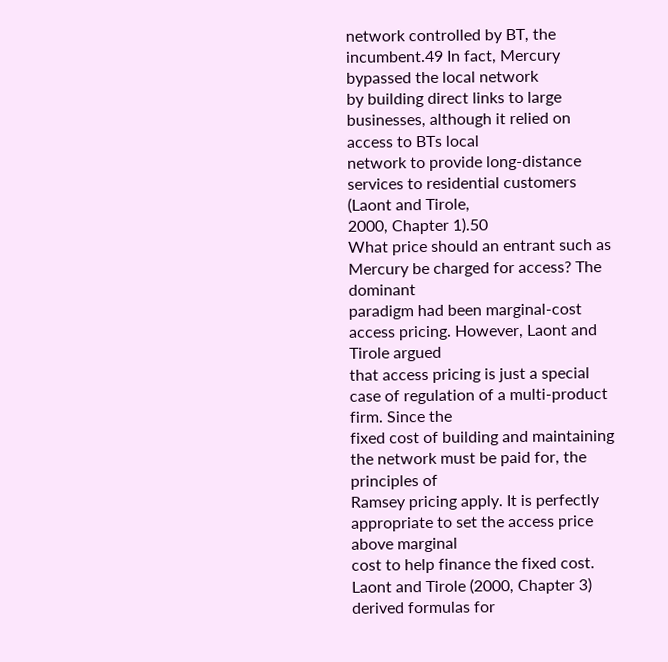network controlled by BT, the incumbent.49 In fact, Mercury bypassed the local network
by building direct links to large businesses, although it relied on access to BTs local
network to provide long-distance services to residential customers (Laont and Tirole,
2000, Chapter 1).50
What price should an entrant such as Mercury be charged for access? The dominant
paradigm had been marginal-cost access pricing. However, Laont and Tirole argued
that access pricing is just a special case of regulation of a multi-product firm. Since the
fixed cost of building and maintaining the network must be paid for, the principles of
Ramsey pricing apply. It is perfectly appropriate to set the access price above marginal
cost to help finance the fixed cost.
Laont and Tirole (2000, Chapter 3) derived formulas for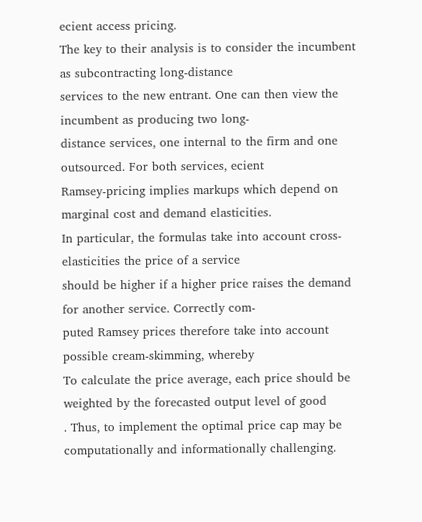ecient access pricing.
The key to their analysis is to consider the incumbent as subcontracting long-distance
services to the new entrant. One can then view the incumbent as producing two long-
distance services, one internal to the firm and one outsourced. For both services, ecient
Ramsey-pricing implies markups which depend on marginal cost and demand elasticities.
In particular, the formulas take into account cross-elasticities the price of a service
should be higher if a higher price raises the demand for another service. Correctly com-
puted Ramsey prices therefore take into account possible cream-skimming, whereby
To calculate the price average, each price should be weighted by the forecasted output level of good
. Thus, to implement the optimal price cap may be computationally and informationally challenging.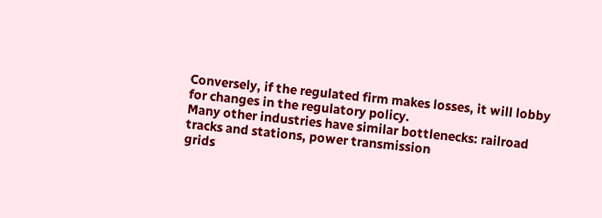Conversely, if the regulated firm makes losses, it will lobby for changes in the regulatory policy.
Many other industries have similar bottlenecks: railroad tracks and stations, power transmission
grids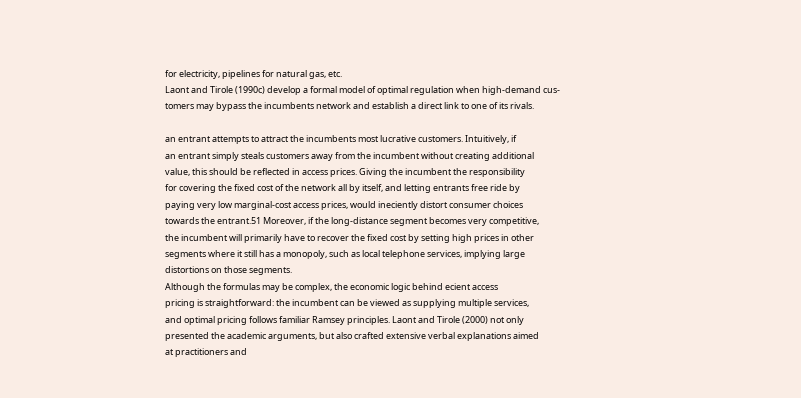for electricity, pipelines for natural gas, etc.
Laont and Tirole (1990c) develop a formal model of optimal regulation when high-demand cus-
tomers may bypass the incumbents network and establish a direct link to one of its rivals.

an entrant attempts to attract the incumbents most lucrative customers. Intuitively, if
an entrant simply steals customers away from the incumbent without creating additional
value, this should be reflected in access prices. Giving the incumbent the responsibility
for covering the fixed cost of the network all by itself, and letting entrants free ride by
paying very low marginal-cost access prices, would ineciently distort consumer choices
towards the entrant.51 Moreover, if the long-distance segment becomes very competitive,
the incumbent will primarily have to recover the fixed cost by setting high prices in other
segments where it still has a monopoly, such as local telephone services, implying large
distortions on those segments.
Although the formulas may be complex, the economic logic behind ecient access
pricing is straightforward: the incumbent can be viewed as supplying multiple services,
and optimal pricing follows familiar Ramsey principles. Laont and Tirole (2000) not only
presented the academic arguments, but also crafted extensive verbal explanations aimed
at practitioners and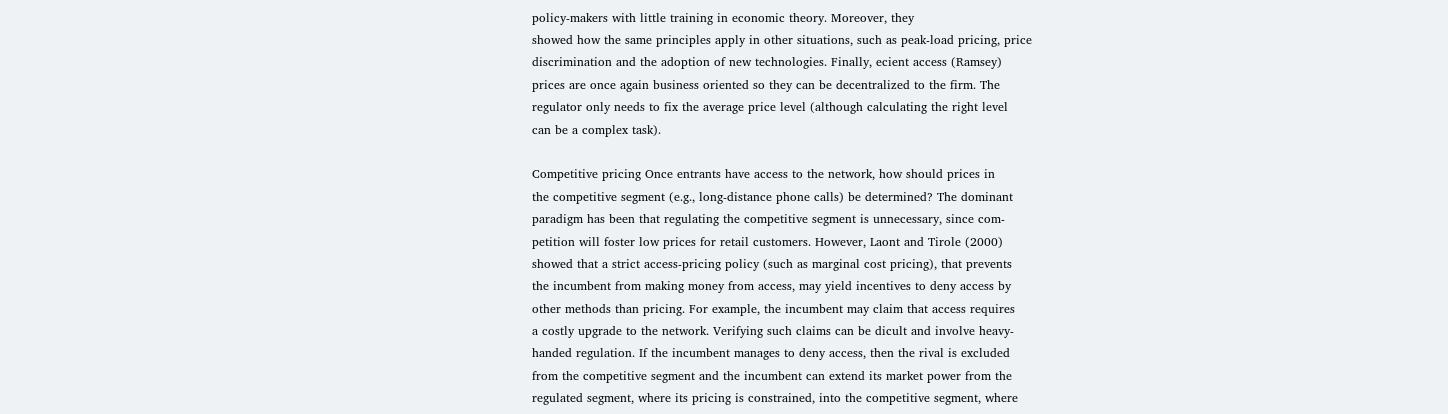policy-makers with little training in economic theory. Moreover, they
showed how the same principles apply in other situations, such as peak-load pricing, price
discrimination and the adoption of new technologies. Finally, ecient access (Ramsey)
prices are once again business oriented so they can be decentralized to the firm. The
regulator only needs to fix the average price level (although calculating the right level
can be a complex task).

Competitive pricing Once entrants have access to the network, how should prices in
the competitive segment (e.g., long-distance phone calls) be determined? The dominant
paradigm has been that regulating the competitive segment is unnecessary, since com-
petition will foster low prices for retail customers. However, Laont and Tirole (2000)
showed that a strict access-pricing policy (such as marginal cost pricing), that prevents
the incumbent from making money from access, may yield incentives to deny access by
other methods than pricing. For example, the incumbent may claim that access requires
a costly upgrade to the network. Verifying such claims can be dicult and involve heavy-
handed regulation. If the incumbent manages to deny access, then the rival is excluded
from the competitive segment and the incumbent can extend its market power from the
regulated segment, where its pricing is constrained, into the competitive segment, where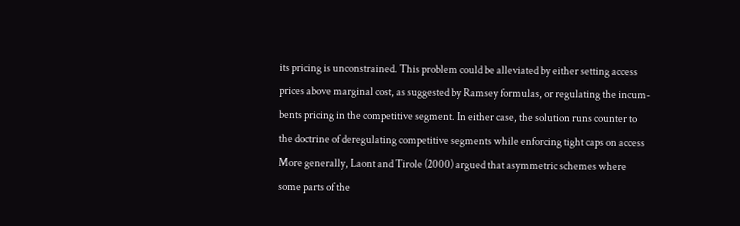its pricing is unconstrained. This problem could be alleviated by either setting access
prices above marginal cost, as suggested by Ramsey formulas, or regulating the incum-
bents pricing in the competitive segment. In either case, the solution runs counter to
the doctrine of deregulating competitive segments while enforcing tight caps on access
More generally, Laont and Tirole (2000) argued that asymmetric schemes where
some parts of the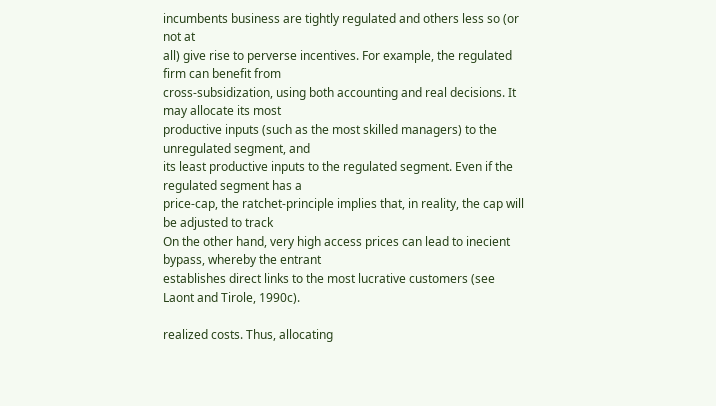incumbents business are tightly regulated and others less so (or not at
all) give rise to perverse incentives. For example, the regulated firm can benefit from
cross-subsidization, using both accounting and real decisions. It may allocate its most
productive inputs (such as the most skilled managers) to the unregulated segment, and
its least productive inputs to the regulated segment. Even if the regulated segment has a
price-cap, the ratchet-principle implies that, in reality, the cap will be adjusted to track
On the other hand, very high access prices can lead to inecient bypass, whereby the entrant
establishes direct links to the most lucrative customers (see Laont and Tirole, 1990c).

realized costs. Thus, allocating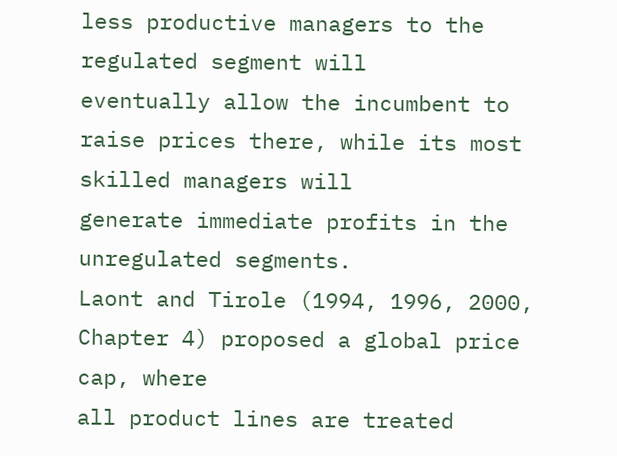less productive managers to the regulated segment will
eventually allow the incumbent to raise prices there, while its most skilled managers will
generate immediate profits in the unregulated segments.
Laont and Tirole (1994, 1996, 2000, Chapter 4) proposed a global price cap, where
all product lines are treated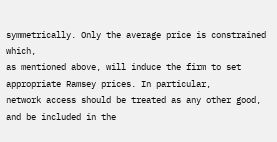symmetrically. Only the average price is constrained which,
as mentioned above, will induce the firm to set appropriate Ramsey prices. In particular,
network access should be treated as any other good, and be included in the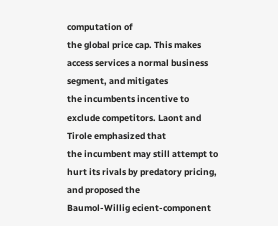computation of
the global price cap. This makes access services a normal business segment, and mitigates
the incumbents incentive to exclude competitors. Laont and Tirole emphasized that
the incumbent may still attempt to hurt its rivals by predatory pricing, and proposed the
Baumol-Willig ecient-component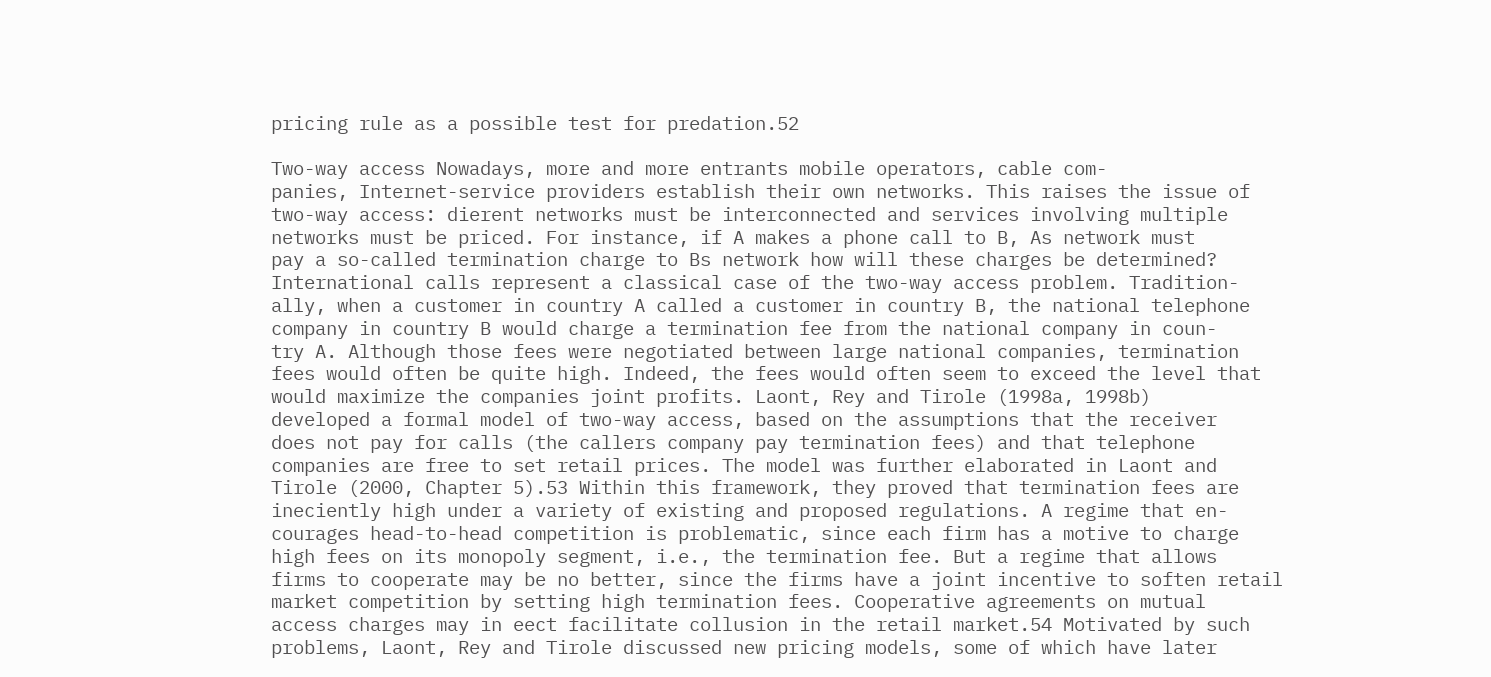pricing rule as a possible test for predation.52

Two-way access Nowadays, more and more entrants mobile operators, cable com-
panies, Internet-service providers establish their own networks. This raises the issue of
two-way access: dierent networks must be interconnected and services involving multiple
networks must be priced. For instance, if A makes a phone call to B, As network must
pay a so-called termination charge to Bs network how will these charges be determined?
International calls represent a classical case of the two-way access problem. Tradition-
ally, when a customer in country A called a customer in country B, the national telephone
company in country B would charge a termination fee from the national company in coun-
try A. Although those fees were negotiated between large national companies, termination
fees would often be quite high. Indeed, the fees would often seem to exceed the level that
would maximize the companies joint profits. Laont, Rey and Tirole (1998a, 1998b)
developed a formal model of two-way access, based on the assumptions that the receiver
does not pay for calls (the callers company pay termination fees) and that telephone
companies are free to set retail prices. The model was further elaborated in Laont and
Tirole (2000, Chapter 5).53 Within this framework, they proved that termination fees are
ineciently high under a variety of existing and proposed regulations. A regime that en-
courages head-to-head competition is problematic, since each firm has a motive to charge
high fees on its monopoly segment, i.e., the termination fee. But a regime that allows
firms to cooperate may be no better, since the firms have a joint incentive to soften retail
market competition by setting high termination fees. Cooperative agreements on mutual
access charges may in eect facilitate collusion in the retail market.54 Motivated by such
problems, Laont, Rey and Tirole discussed new pricing models, some of which have later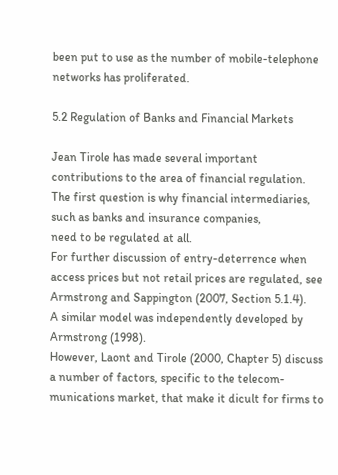been put to use as the number of mobile-telephone networks has proliferated.

5.2 Regulation of Banks and Financial Markets

Jean Tirole has made several important contributions to the area of financial regulation.
The first question is why financial intermediaries, such as banks and insurance companies,
need to be regulated at all.
For further discussion of entry-deterrence when access prices but not retail prices are regulated, see
Armstrong and Sappington (2007, Section 5.1.4).
A similar model was independently developed by Armstrong (1998).
However, Laont and Tirole (2000, Chapter 5) discuss a number of factors, specific to the telecom-
munications market, that make it dicult for firms to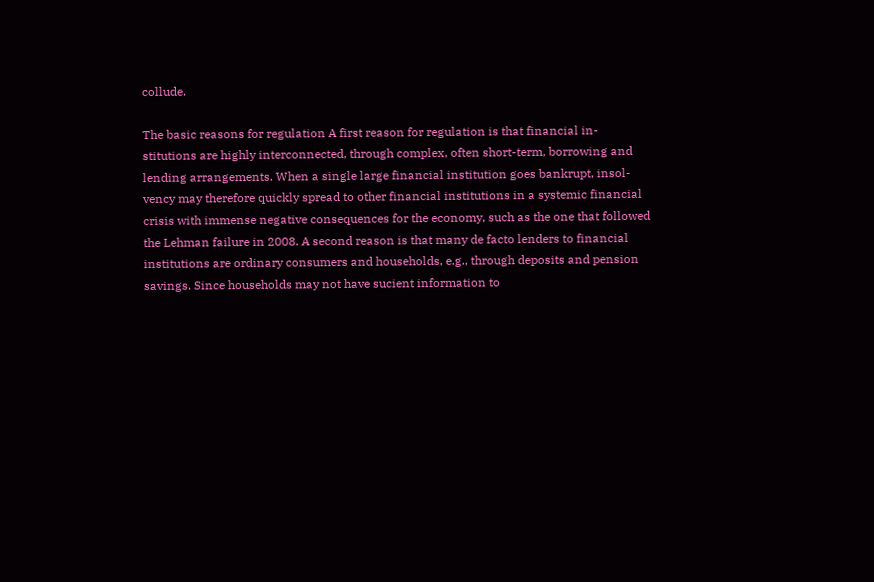collude.

The basic reasons for regulation A first reason for regulation is that financial in-
stitutions are highly interconnected, through complex, often short-term, borrowing and
lending arrangements. When a single large financial institution goes bankrupt, insol-
vency may therefore quickly spread to other financial institutions in a systemic financial
crisis with immense negative consequences for the economy, such as the one that followed
the Lehman failure in 2008. A second reason is that many de facto lenders to financial
institutions are ordinary consumers and households, e.g., through deposits and pension
savings. Since households may not have sucient information to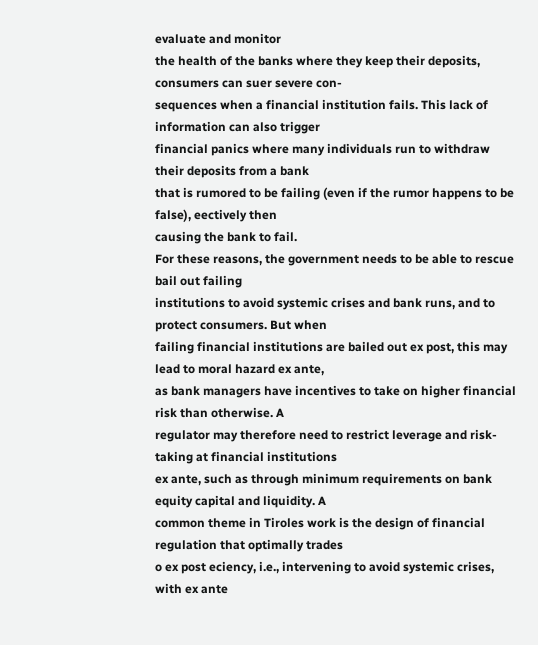evaluate and monitor
the health of the banks where they keep their deposits, consumers can suer severe con-
sequences when a financial institution fails. This lack of information can also trigger
financial panics where many individuals run to withdraw their deposits from a bank
that is rumored to be failing (even if the rumor happens to be false), eectively then
causing the bank to fail.
For these reasons, the government needs to be able to rescue bail out failing
institutions to avoid systemic crises and bank runs, and to protect consumers. But when
failing financial institutions are bailed out ex post, this may lead to moral hazard ex ante,
as bank managers have incentives to take on higher financial risk than otherwise. A
regulator may therefore need to restrict leverage and risk-taking at financial institutions
ex ante, such as through minimum requirements on bank equity capital and liquidity. A
common theme in Tiroles work is the design of financial regulation that optimally trades
o ex post eciency, i.e., intervening to avoid systemic crises, with ex ante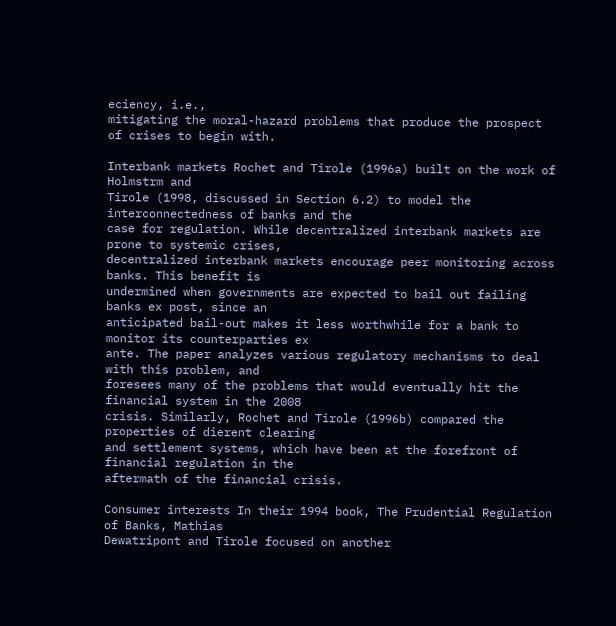eciency, i.e.,
mitigating the moral-hazard problems that produce the prospect of crises to begin with.

Interbank markets Rochet and Tirole (1996a) built on the work of Holmstrm and
Tirole (1998, discussed in Section 6.2) to model the interconnectedness of banks and the
case for regulation. While decentralized interbank markets are prone to systemic crises,
decentralized interbank markets encourage peer monitoring across banks. This benefit is
undermined when governments are expected to bail out failing banks ex post, since an
anticipated bail-out makes it less worthwhile for a bank to monitor its counterparties ex
ante. The paper analyzes various regulatory mechanisms to deal with this problem, and
foresees many of the problems that would eventually hit the financial system in the 2008
crisis. Similarly, Rochet and Tirole (1996b) compared the properties of dierent clearing
and settlement systems, which have been at the forefront of financial regulation in the
aftermath of the financial crisis.

Consumer interests In their 1994 book, The Prudential Regulation of Banks, Mathias
Dewatripont and Tirole focused on another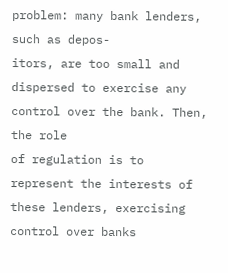problem: many bank lenders, such as depos-
itors, are too small and dispersed to exercise any control over the bank. Then, the role
of regulation is to represent the interests of these lenders, exercising control over banks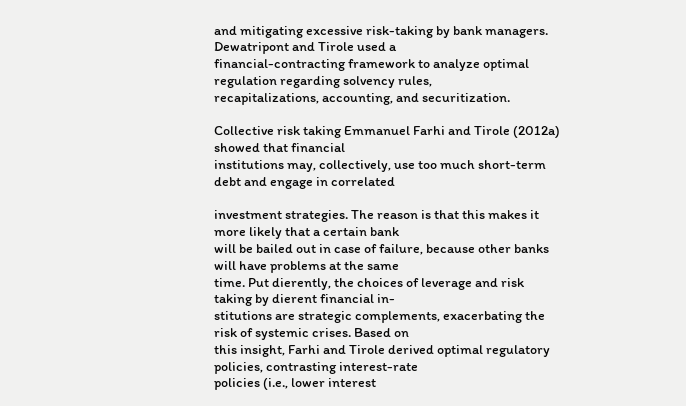and mitigating excessive risk-taking by bank managers. Dewatripont and Tirole used a
financial-contracting framework to analyze optimal regulation regarding solvency rules,
recapitalizations, accounting, and securitization.

Collective risk taking Emmanuel Farhi and Tirole (2012a) showed that financial
institutions may, collectively, use too much short-term debt and engage in correlated

investment strategies. The reason is that this makes it more likely that a certain bank
will be bailed out in case of failure, because other banks will have problems at the same
time. Put dierently, the choices of leverage and risk taking by dierent financial in-
stitutions are strategic complements, exacerbating the risk of systemic crises. Based on
this insight, Farhi and Tirole derived optimal regulatory policies, contrasting interest-rate
policies (i.e., lower interest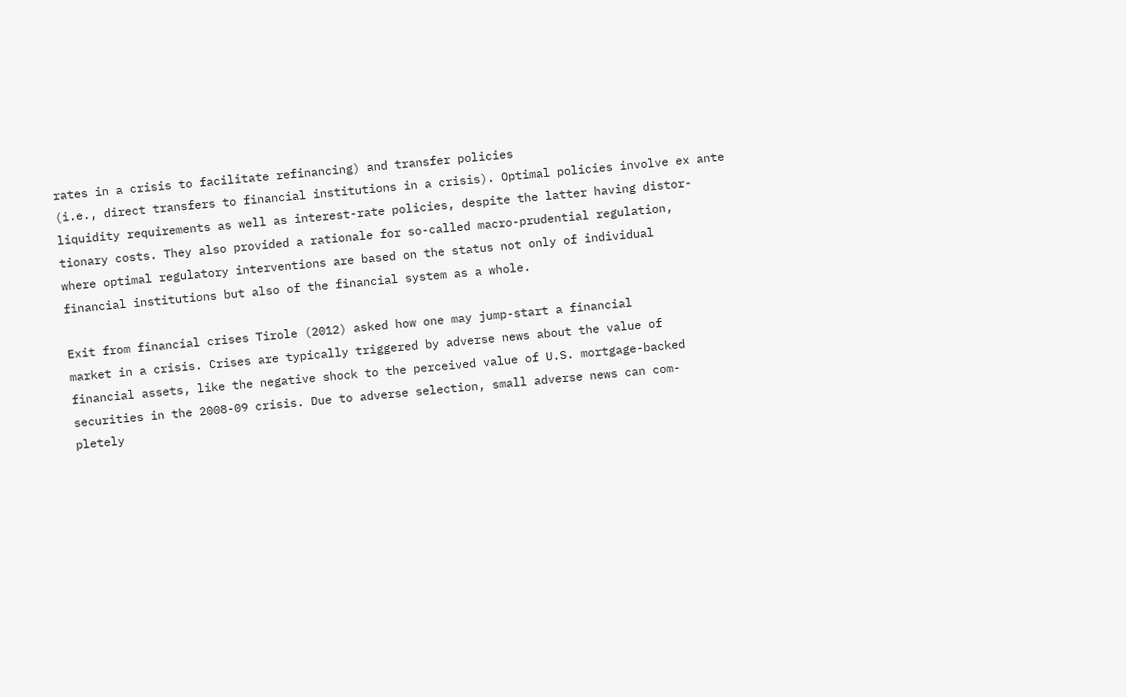rates in a crisis to facilitate refinancing) and transfer policies
(i.e., direct transfers to financial institutions in a crisis). Optimal policies involve ex ante
liquidity requirements as well as interest-rate policies, despite the latter having distor-
tionary costs. They also provided a rationale for so-called macro-prudential regulation,
where optimal regulatory interventions are based on the status not only of individual
financial institutions but also of the financial system as a whole.

Exit from financial crises Tirole (2012) asked how one may jump-start a financial
market in a crisis. Crises are typically triggered by adverse news about the value of
financial assets, like the negative shock to the perceived value of U.S. mortgage-backed
securities in the 2008-09 crisis. Due to adverse selection, small adverse news can com-
pletely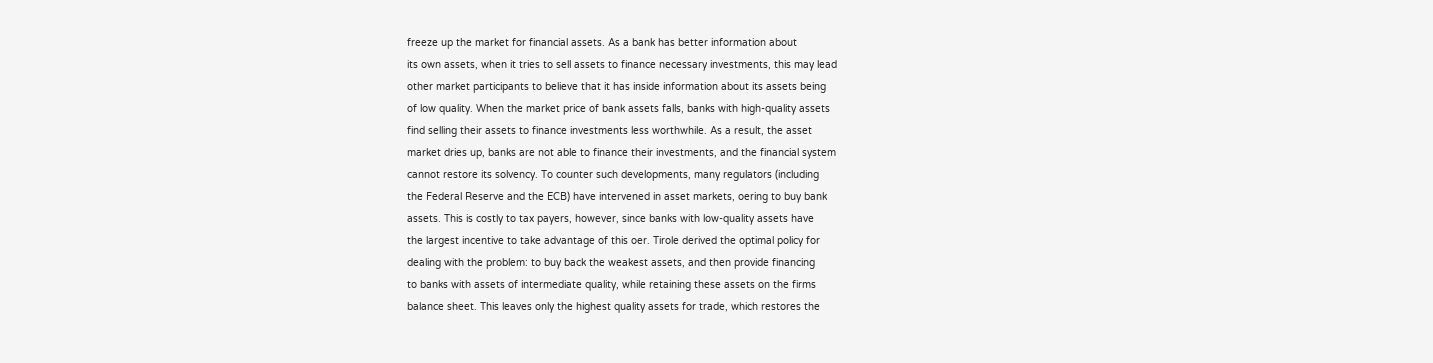freeze up the market for financial assets. As a bank has better information about
its own assets, when it tries to sell assets to finance necessary investments, this may lead
other market participants to believe that it has inside information about its assets being
of low quality. When the market price of bank assets falls, banks with high-quality assets
find selling their assets to finance investments less worthwhile. As a result, the asset
market dries up, banks are not able to finance their investments, and the financial system
cannot restore its solvency. To counter such developments, many regulators (including
the Federal Reserve and the ECB) have intervened in asset markets, oering to buy bank
assets. This is costly to tax payers, however, since banks with low-quality assets have
the largest incentive to take advantage of this oer. Tirole derived the optimal policy for
dealing with the problem: to buy back the weakest assets, and then provide financing
to banks with assets of intermediate quality, while retaining these assets on the firms
balance sheet. This leaves only the highest quality assets for trade, which restores the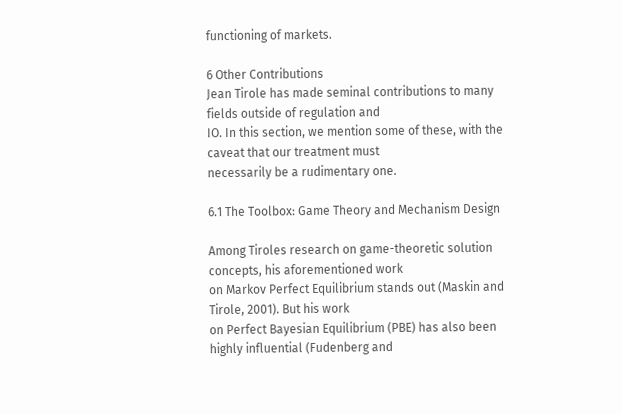functioning of markets.

6 Other Contributions
Jean Tirole has made seminal contributions to many fields outside of regulation and
IO. In this section, we mention some of these, with the caveat that our treatment must
necessarily be a rudimentary one.

6.1 The Toolbox: Game Theory and Mechanism Design

Among Tiroles research on game-theoretic solution concepts, his aforementioned work
on Markov Perfect Equilibrium stands out (Maskin and Tirole, 2001). But his work
on Perfect Bayesian Equilibrium (PBE) has also been highly influential (Fudenberg and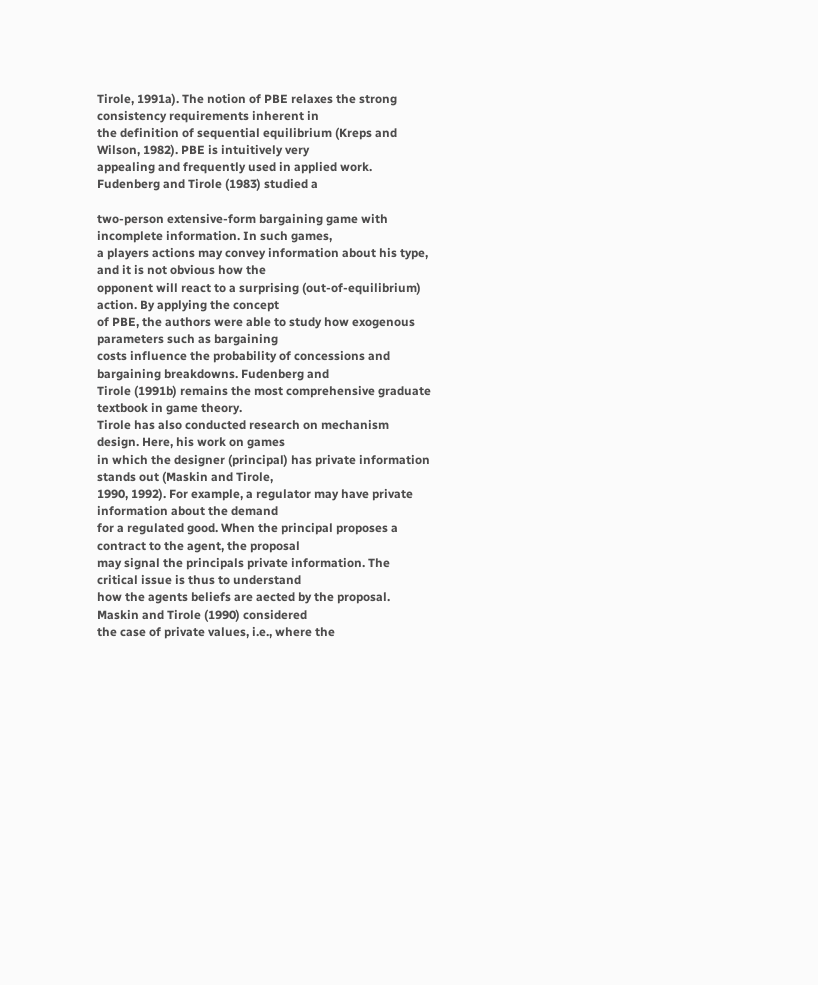Tirole, 1991a). The notion of PBE relaxes the strong consistency requirements inherent in
the definition of sequential equilibrium (Kreps and Wilson, 1982). PBE is intuitively very
appealing and frequently used in applied work. Fudenberg and Tirole (1983) studied a

two-person extensive-form bargaining game with incomplete information. In such games,
a players actions may convey information about his type, and it is not obvious how the
opponent will react to a surprising (out-of-equilibrium) action. By applying the concept
of PBE, the authors were able to study how exogenous parameters such as bargaining
costs influence the probability of concessions and bargaining breakdowns. Fudenberg and
Tirole (1991b) remains the most comprehensive graduate textbook in game theory.
Tirole has also conducted research on mechanism design. Here, his work on games
in which the designer (principal) has private information stands out (Maskin and Tirole,
1990, 1992). For example, a regulator may have private information about the demand
for a regulated good. When the principal proposes a contract to the agent, the proposal
may signal the principals private information. The critical issue is thus to understand
how the agents beliefs are aected by the proposal. Maskin and Tirole (1990) considered
the case of private values, i.e., where the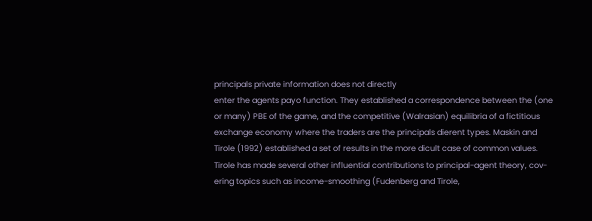principals private information does not directly
enter the agents payo function. They established a correspondence between the (one
or many) PBE of the game, and the competitive (Walrasian) equilibria of a fictitious
exchange economy where the traders are the principals dierent types. Maskin and
Tirole (1992) established a set of results in the more dicult case of common values.
Tirole has made several other influential contributions to principal-agent theory, cov-
ering topics such as income-smoothing (Fudenberg and Tirole,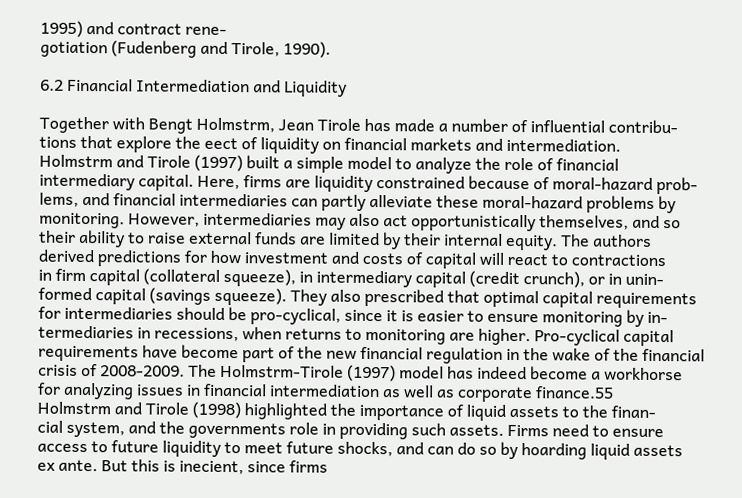1995) and contract rene-
gotiation (Fudenberg and Tirole, 1990).

6.2 Financial Intermediation and Liquidity

Together with Bengt Holmstrm, Jean Tirole has made a number of influential contribu-
tions that explore the eect of liquidity on financial markets and intermediation.
Holmstrm and Tirole (1997) built a simple model to analyze the role of financial
intermediary capital. Here, firms are liquidity constrained because of moral-hazard prob-
lems, and financial intermediaries can partly alleviate these moral-hazard problems by
monitoring. However, intermediaries may also act opportunistically themselves, and so
their ability to raise external funds are limited by their internal equity. The authors
derived predictions for how investment and costs of capital will react to contractions
in firm capital (collateral squeeze), in intermediary capital (credit crunch), or in unin-
formed capital (savings squeeze). They also prescribed that optimal capital requirements
for intermediaries should be pro-cyclical, since it is easier to ensure monitoring by in-
termediaries in recessions, when returns to monitoring are higher. Pro-cyclical capital
requirements have become part of the new financial regulation in the wake of the financial
crisis of 2008-2009. The Holmstrm-Tirole (1997) model has indeed become a workhorse
for analyzing issues in financial intermediation as well as corporate finance.55
Holmstrm and Tirole (1998) highlighted the importance of liquid assets to the finan-
cial system, and the governments role in providing such assets. Firms need to ensure
access to future liquidity to meet future shocks, and can do so by hoarding liquid assets
ex ante. But this is inecient, since firms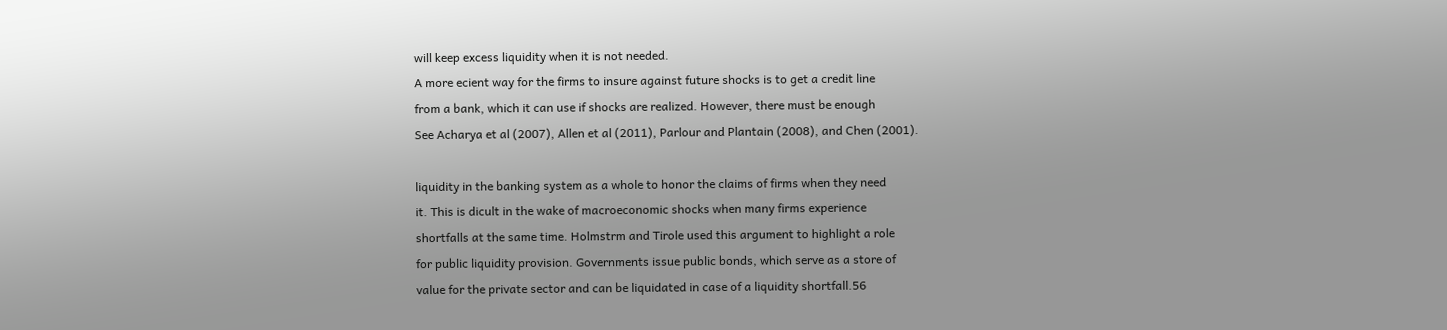will keep excess liquidity when it is not needed.
A more ecient way for the firms to insure against future shocks is to get a credit line
from a bank, which it can use if shocks are realized. However, there must be enough
See Acharya et al (2007), Allen et al (2011), Parlour and Plantain (2008), and Chen (2001).

liquidity in the banking system as a whole to honor the claims of firms when they need
it. This is dicult in the wake of macroeconomic shocks when many firms experience
shortfalls at the same time. Holmstrm and Tirole used this argument to highlight a role
for public liquidity provision. Governments issue public bonds, which serve as a store of
value for the private sector and can be liquidated in case of a liquidity shortfall.56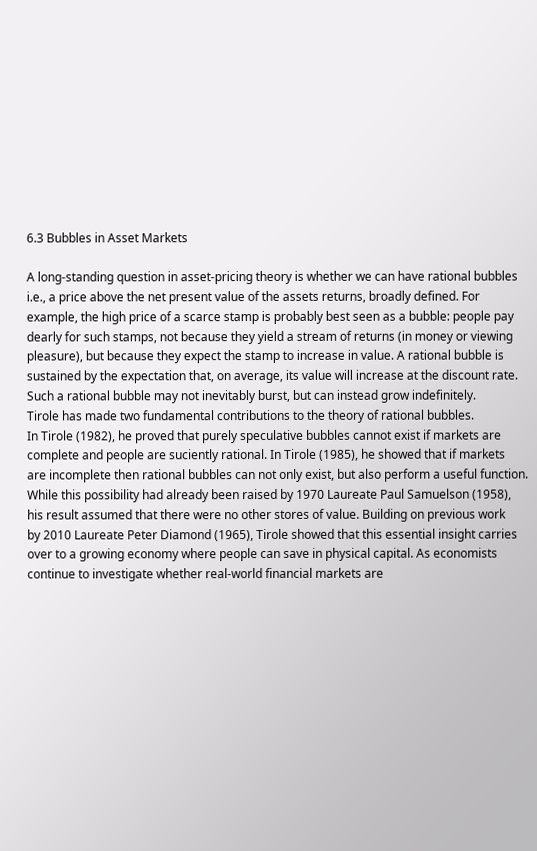6.3 Bubbles in Asset Markets

A long-standing question in asset-pricing theory is whether we can have rational bubbles
i.e., a price above the net present value of the assets returns, broadly defined. For
example, the high price of a scarce stamp is probably best seen as a bubble: people pay
dearly for such stamps, not because they yield a stream of returns (in money or viewing
pleasure), but because they expect the stamp to increase in value. A rational bubble is
sustained by the expectation that, on average, its value will increase at the discount rate.
Such a rational bubble may not inevitably burst, but can instead grow indefinitely.
Tirole has made two fundamental contributions to the theory of rational bubbles.
In Tirole (1982), he proved that purely speculative bubbles cannot exist if markets are
complete and people are suciently rational. In Tirole (1985), he showed that if markets
are incomplete then rational bubbles can not only exist, but also perform a useful function.
While this possibility had already been raised by 1970 Laureate Paul Samuelson (1958),
his result assumed that there were no other stores of value. Building on previous work
by 2010 Laureate Peter Diamond (1965), Tirole showed that this essential insight carries
over to a growing economy where people can save in physical capital. As economists
continue to investigate whether real-world financial markets are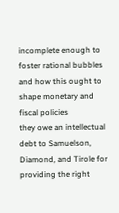incomplete enough to
foster rational bubbles and how this ought to shape monetary and fiscal policies
they owe an intellectual debt to Samuelson, Diamond, and Tirole for providing the right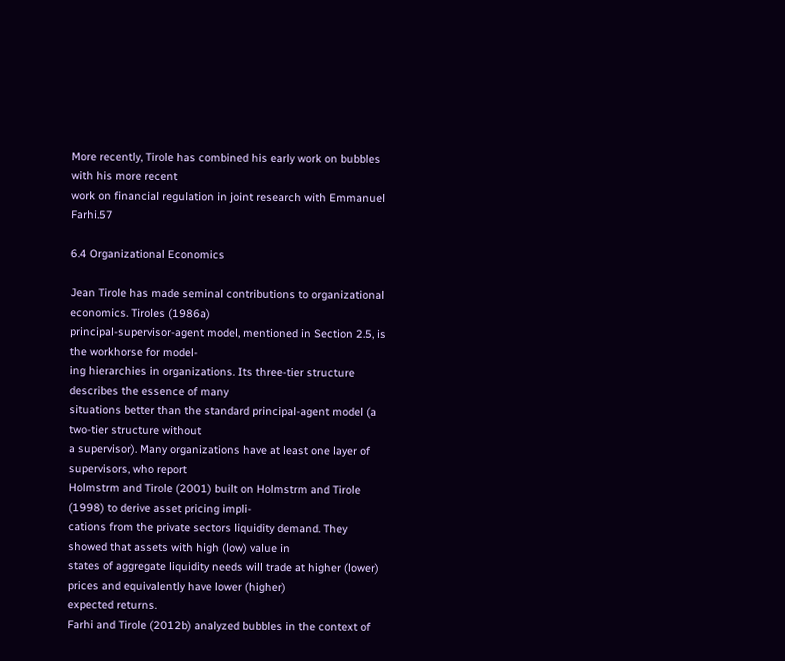More recently, Tirole has combined his early work on bubbles with his more recent
work on financial regulation in joint research with Emmanuel Farhi.57

6.4 Organizational Economics

Jean Tirole has made seminal contributions to organizational economics. Tiroles (1986a)
principal-supervisor-agent model, mentioned in Section 2.5, is the workhorse for model-
ing hierarchies in organizations. Its three-tier structure describes the essence of many
situations better than the standard principal-agent model (a two-tier structure without
a supervisor). Many organizations have at least one layer of supervisors, who report
Holmstrm and Tirole (2001) built on Holmstrm and Tirole (1998) to derive asset pricing impli-
cations from the private sectors liquidity demand. They showed that assets with high (low) value in
states of aggregate liquidity needs will trade at higher (lower) prices and equivalently have lower (higher)
expected returns.
Farhi and Tirole (2012b) analyzed bubbles in the context of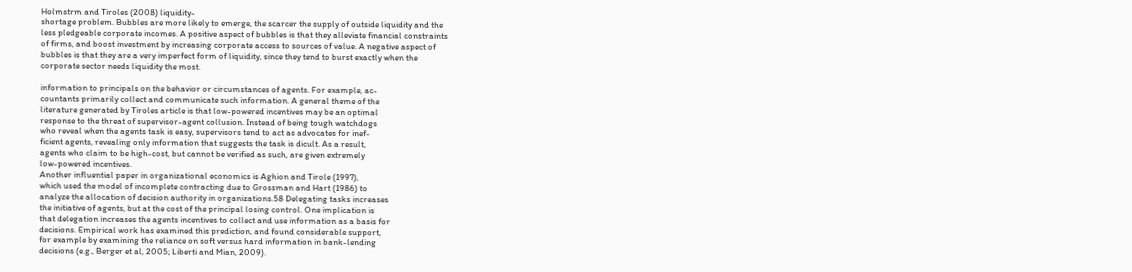Holmstrm and Tiroles (2008) liquidity-
shortage problem. Bubbles are more likely to emerge, the scarcer the supply of outside liquidity and the
less pledgeable corporate incomes. A positive aspect of bubbles is that they alleviate financial constraints
of firms, and boost investment by increasing corporate access to sources of value. A negative aspect of
bubbles is that they are a very imperfect form of liquidity, since they tend to burst exactly when the
corporate sector needs liquidity the most.

information to principals on the behavior or circumstances of agents. For example, ac-
countants primarily collect and communicate such information. A general theme of the
literature generated by Tiroles article is that low-powered incentives may be an optimal
response to the threat of supervisor-agent collusion. Instead of being tough watchdogs
who reveal when the agents task is easy, supervisors tend to act as advocates for inef-
ficient agents, revealing only information that suggests the task is dicult. As a result,
agents who claim to be high-cost, but cannot be verified as such, are given extremely
low-powered incentives.
Another influential paper in organizational economics is Aghion and Tirole (1997),
which used the model of incomplete contracting due to Grossman and Hart (1986) to
analyze the allocation of decision authority in organizations.58 Delegating tasks increases
the initiative of agents, but at the cost of the principal losing control. One implication is
that delegation increases the agents incentives to collect and use information as a basis for
decisions. Empirical work has examined this prediction, and found considerable support,
for example by examining the reliance on soft versus hard information in bank-lending
decisions (e.g., Berger et al, 2005; Liberti and Mian, 2009).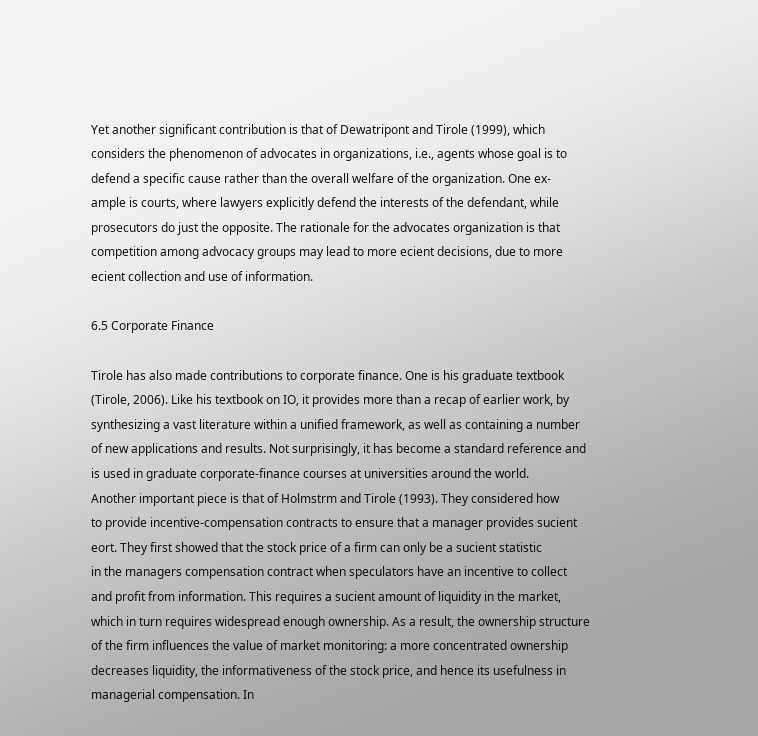Yet another significant contribution is that of Dewatripont and Tirole (1999), which
considers the phenomenon of advocates in organizations, i.e., agents whose goal is to
defend a specific cause rather than the overall welfare of the organization. One ex-
ample is courts, where lawyers explicitly defend the interests of the defendant, while
prosecutors do just the opposite. The rationale for the advocates organization is that
competition among advocacy groups may lead to more ecient decisions, due to more
ecient collection and use of information.

6.5 Corporate Finance

Tirole has also made contributions to corporate finance. One is his graduate textbook
(Tirole, 2006). Like his textbook on IO, it provides more than a recap of earlier work, by
synthesizing a vast literature within a unified framework, as well as containing a number
of new applications and results. Not surprisingly, it has become a standard reference and
is used in graduate corporate-finance courses at universities around the world.
Another important piece is that of Holmstrm and Tirole (1993). They considered how
to provide incentive-compensation contracts to ensure that a manager provides sucient
eort. They first showed that the stock price of a firm can only be a sucient statistic
in the managers compensation contract when speculators have an incentive to collect
and profit from information. This requires a sucient amount of liquidity in the market,
which in turn requires widespread enough ownership. As a result, the ownership structure
of the firm influences the value of market monitoring: a more concentrated ownership
decreases liquidity, the informativeness of the stock price, and hence its usefulness in
managerial compensation. In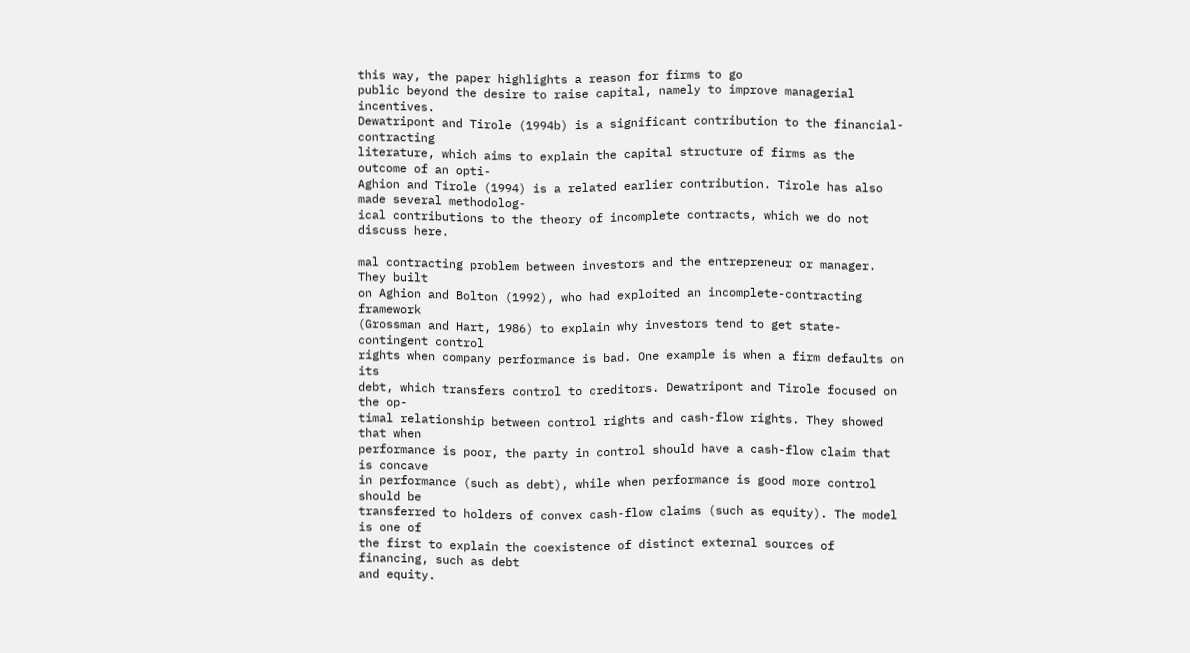this way, the paper highlights a reason for firms to go
public beyond the desire to raise capital, namely to improve managerial incentives.
Dewatripont and Tirole (1994b) is a significant contribution to the financial-contracting
literature, which aims to explain the capital structure of firms as the outcome of an opti-
Aghion and Tirole (1994) is a related earlier contribution. Tirole has also made several methodolog-
ical contributions to the theory of incomplete contracts, which we do not discuss here.

mal contracting problem between investors and the entrepreneur or manager. They built
on Aghion and Bolton (1992), who had exploited an incomplete-contracting framework
(Grossman and Hart, 1986) to explain why investors tend to get state-contingent control
rights when company performance is bad. One example is when a firm defaults on its
debt, which transfers control to creditors. Dewatripont and Tirole focused on the op-
timal relationship between control rights and cash-flow rights. They showed that when
performance is poor, the party in control should have a cash-flow claim that is concave
in performance (such as debt), while when performance is good more control should be
transferred to holders of convex cash-flow claims (such as equity). The model is one of
the first to explain the coexistence of distinct external sources of financing, such as debt
and equity.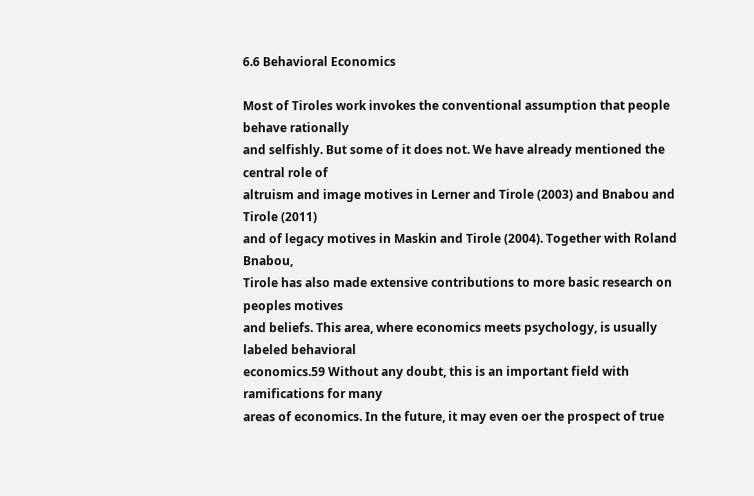6.6 Behavioral Economics

Most of Tiroles work invokes the conventional assumption that people behave rationally
and selfishly. But some of it does not. We have already mentioned the central role of
altruism and image motives in Lerner and Tirole (2003) and Bnabou and Tirole (2011)
and of legacy motives in Maskin and Tirole (2004). Together with Roland Bnabou,
Tirole has also made extensive contributions to more basic research on peoples motives
and beliefs. This area, where economics meets psychology, is usually labeled behavioral
economics.59 Without any doubt, this is an important field with ramifications for many
areas of economics. In the future, it may even oer the prospect of true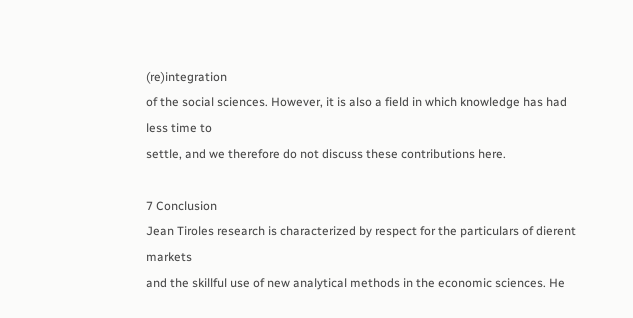(re)integration
of the social sciences. However, it is also a field in which knowledge has had less time to
settle, and we therefore do not discuss these contributions here.

7 Conclusion
Jean Tiroles research is characterized by respect for the particulars of dierent markets
and the skillful use of new analytical methods in the economic sciences. He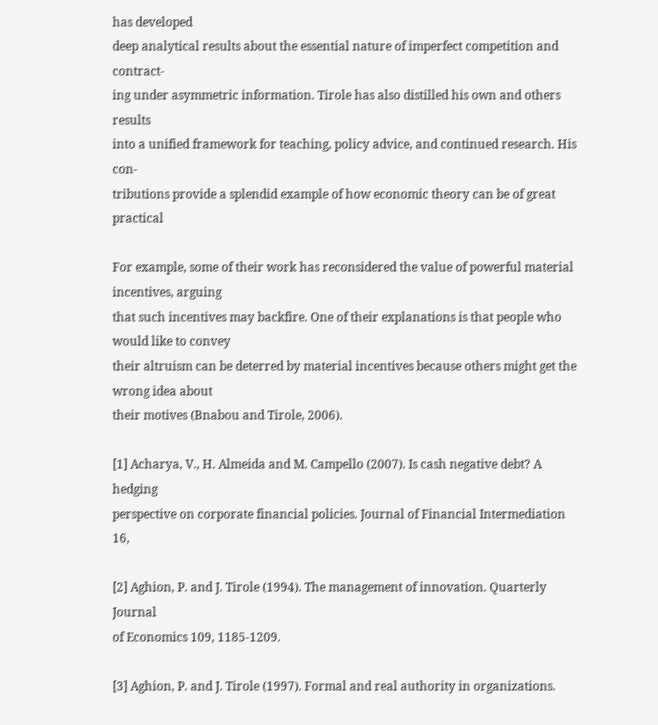has developed
deep analytical results about the essential nature of imperfect competition and contract-
ing under asymmetric information. Tirole has also distilled his own and others results
into a unified framework for teaching, policy advice, and continued research. His con-
tributions provide a splendid example of how economic theory can be of great practical

For example, some of their work has reconsidered the value of powerful material incentives, arguing
that such incentives may backfire. One of their explanations is that people who would like to convey
their altruism can be deterred by material incentives because others might get the wrong idea about
their motives (Bnabou and Tirole, 2006).

[1] Acharya, V., H. Almeida and M. Campello (2007). Is cash negative debt? A hedging
perspective on corporate financial policies. Journal of Financial Intermediation 16,

[2] Aghion, P. and J. Tirole (1994). The management of innovation. Quarterly Journal
of Economics 109, 1185-1209.

[3] Aghion, P. and J. Tirole (1997). Formal and real authority in organizations.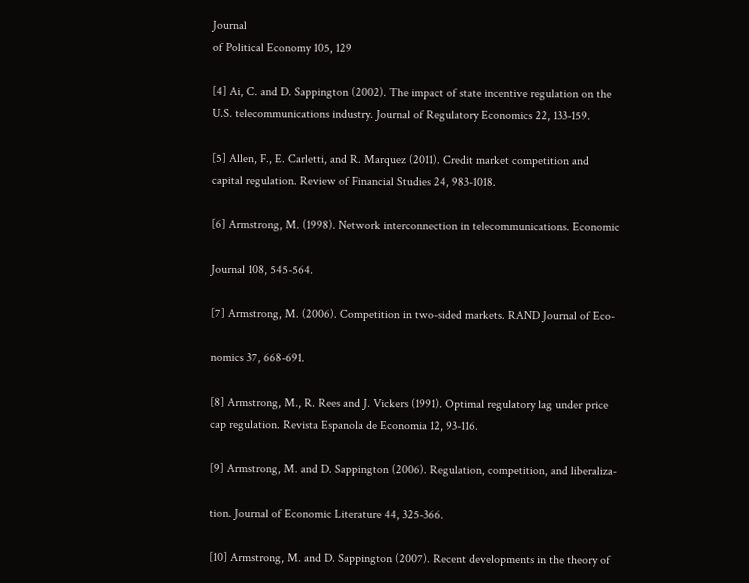Journal
of Political Economy 105, 129

[4] Ai, C. and D. Sappington (2002). The impact of state incentive regulation on the
U.S. telecommunications industry. Journal of Regulatory Economics 22, 133-159.

[5] Allen, F., E. Carletti, and R. Marquez (2011). Credit market competition and
capital regulation. Review of Financial Studies 24, 983-1018.

[6] Armstrong, M. (1998). Network interconnection in telecommunications. Economic

Journal 108, 545-564.

[7] Armstrong, M. (2006). Competition in two-sided markets. RAND Journal of Eco-

nomics 37, 668-691.

[8] Armstrong, M., R. Rees and J. Vickers (1991). Optimal regulatory lag under price
cap regulation. Revista Espanola de Economia 12, 93-116.

[9] Armstrong, M. and D. Sappington (2006). Regulation, competition, and liberaliza-

tion. Journal of Economic Literature 44, 325-366.

[10] Armstrong, M. and D. Sappington (2007). Recent developments in the theory of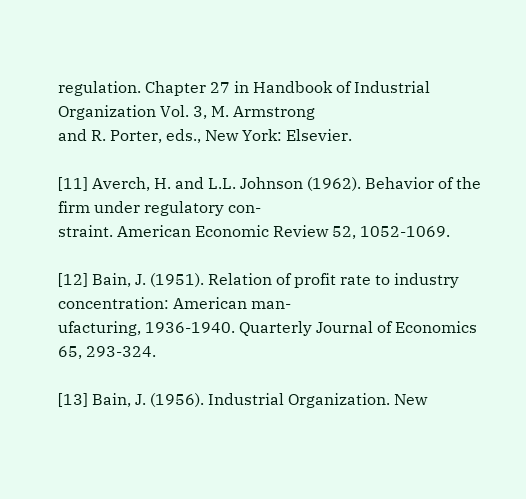regulation. Chapter 27 in Handbook of Industrial Organization Vol. 3, M. Armstrong
and R. Porter, eds., New York: Elsevier.

[11] Averch, H. and L.L. Johnson (1962). Behavior of the firm under regulatory con-
straint. American Economic Review 52, 1052-1069.

[12] Bain, J. (1951). Relation of profit rate to industry concentration: American man-
ufacturing, 1936-1940. Quarterly Journal of Economics 65, 293-324.

[13] Bain, J. (1956). Industrial Organization. New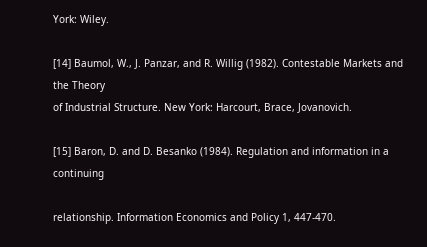York: Wiley.

[14] Baumol, W., J. Panzar, and R. Willig (1982). Contestable Markets and the Theory
of Industrial Structure. New York: Harcourt, Brace, Jovanovich.

[15] Baron, D. and D. Besanko (1984). Regulation and information in a continuing

relationship. Information Economics and Policy 1, 447-470.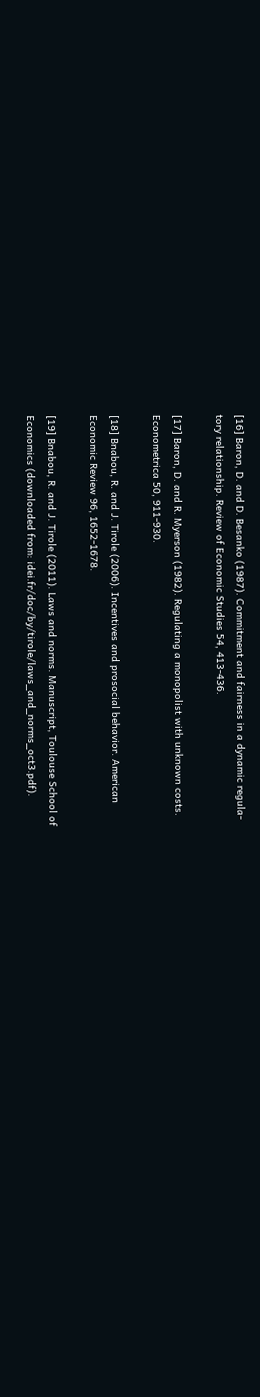[16] Baron, D. and D. Besanko (1987). Commitment and fairness in a dynamic regula-
tory relationship. Review of Economic Studies 54, 413-436.

[17] Baron, D. and R. Myerson (1982). Regulating a monopolist with unknown costs.
Econometrica 50, 911-930.

[18] Bnabou, R. and J. Tirole (2006). Incentives and prosocial behavior. American
Economic Review 96, 1652-1678.

[19] Bnabou, R. and J. Tirole (2011). Laws and norms. Manuscript, Toulouse School of
Economics (downloaded from: idei.fr/doc/by/tirole/laws_and_norms_oct3.pdf).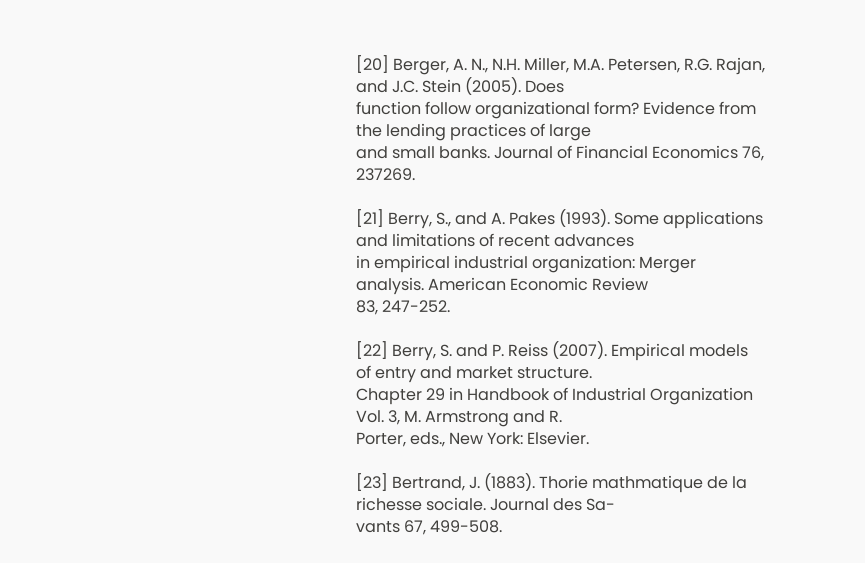[20] Berger, A. N., N.H. Miller, M.A. Petersen, R.G. Rajan, and J.C. Stein (2005). Does
function follow organizational form? Evidence from the lending practices of large
and small banks. Journal of Financial Economics 76, 237269.

[21] Berry, S., and A. Pakes (1993). Some applications and limitations of recent advances
in empirical industrial organization: Merger analysis. American Economic Review
83, 247-252.

[22] Berry, S. and P. Reiss (2007). Empirical models of entry and market structure.
Chapter 29 in Handbook of Industrial Organization Vol. 3, M. Armstrong and R.
Porter, eds., New York: Elsevier.

[23] Bertrand, J. (1883). Thorie mathmatique de la richesse sociale. Journal des Sa-
vants 67, 499-508.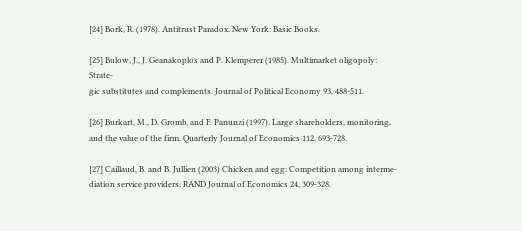[24] Bork, R. (1978). Antitrust Paradox. New York: Basic Books.

[25] Bulow, J., J. Geanakoplos and P. Klemperer (1985). Multimarket oligopoly: Strate-
gic substitutes and complements. Journal of Political Economy 93, 488-511.

[26] Burkart, M., D. Gromb, and F. Panunzi (1997). Large shareholders, monitoring,
and the value of the firm. Quarterly Journal of Economics 112, 693-728.

[27] Caillaud, B. and B. Jullien (2003) Chicken and egg: Competition among interme-
diation service providers. RAND Journal of Economics 24, 309-328.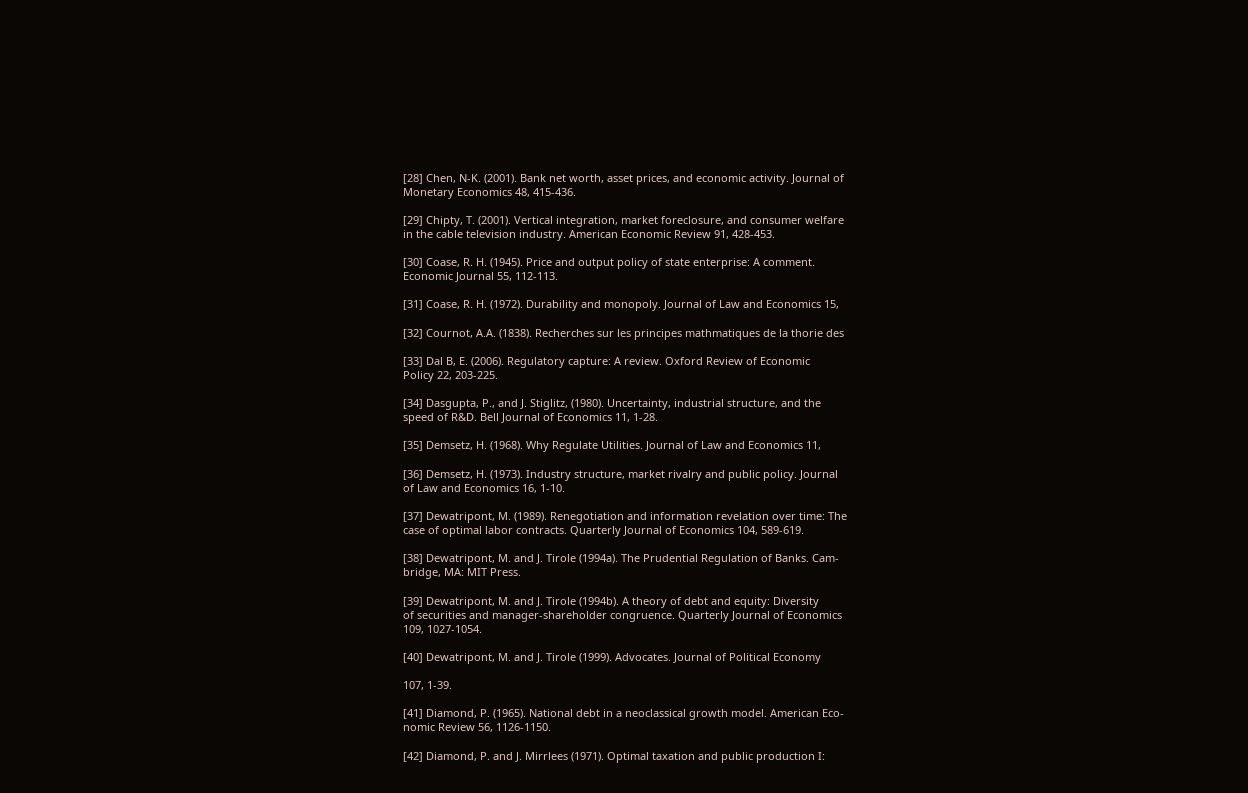[28] Chen, N-K. (2001). Bank net worth, asset prices, and economic activity. Journal of
Monetary Economics 48, 415-436.

[29] Chipty, T. (2001). Vertical integration, market foreclosure, and consumer welfare
in the cable television industry. American Economic Review 91, 428-453.

[30] Coase, R. H. (1945). Price and output policy of state enterprise: A comment.
Economic Journal 55, 112-113.

[31] Coase, R. H. (1972). Durability and monopoly. Journal of Law and Economics 15,

[32] Cournot, A.A. (1838). Recherches sur les principes mathmatiques de la thorie des

[33] Dal B, E. (2006). Regulatory capture: A review. Oxford Review of Economic
Policy 22, 203-225.

[34] Dasgupta, P., and J. Stiglitz, (1980). Uncertainty, industrial structure, and the
speed of R&D. Bell Journal of Economics 11, 1-28.

[35] Demsetz, H. (1968). Why Regulate Utilities. Journal of Law and Economics 11,

[36] Demsetz, H. (1973). Industry structure, market rivalry and public policy. Journal
of Law and Economics 16, 1-10.

[37] Dewatripont, M. (1989). Renegotiation and information revelation over time: The
case of optimal labor contracts. Quarterly Journal of Economics 104, 589-619.

[38] Dewatripont, M. and J. Tirole (1994a). The Prudential Regulation of Banks. Cam-
bridge, MA: MIT Press.

[39] Dewatripont, M. and J. Tirole (1994b). A theory of debt and equity: Diversity
of securities and manager-shareholder congruence. Quarterly Journal of Economics
109, 1027-1054.

[40] Dewatripont, M. and J. Tirole (1999). Advocates. Journal of Political Economy

107, 1-39.

[41] Diamond, P. (1965). National debt in a neoclassical growth model. American Eco-
nomic Review 56, 1126-1150.

[42] Diamond, P. and J. Mirrlees (1971). Optimal taxation and public production I: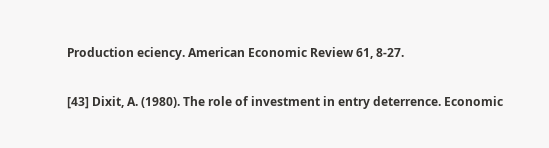Production eciency. American Economic Review 61, 8-27.

[43] Dixit, A. (1980). The role of investment in entry deterrence. Economic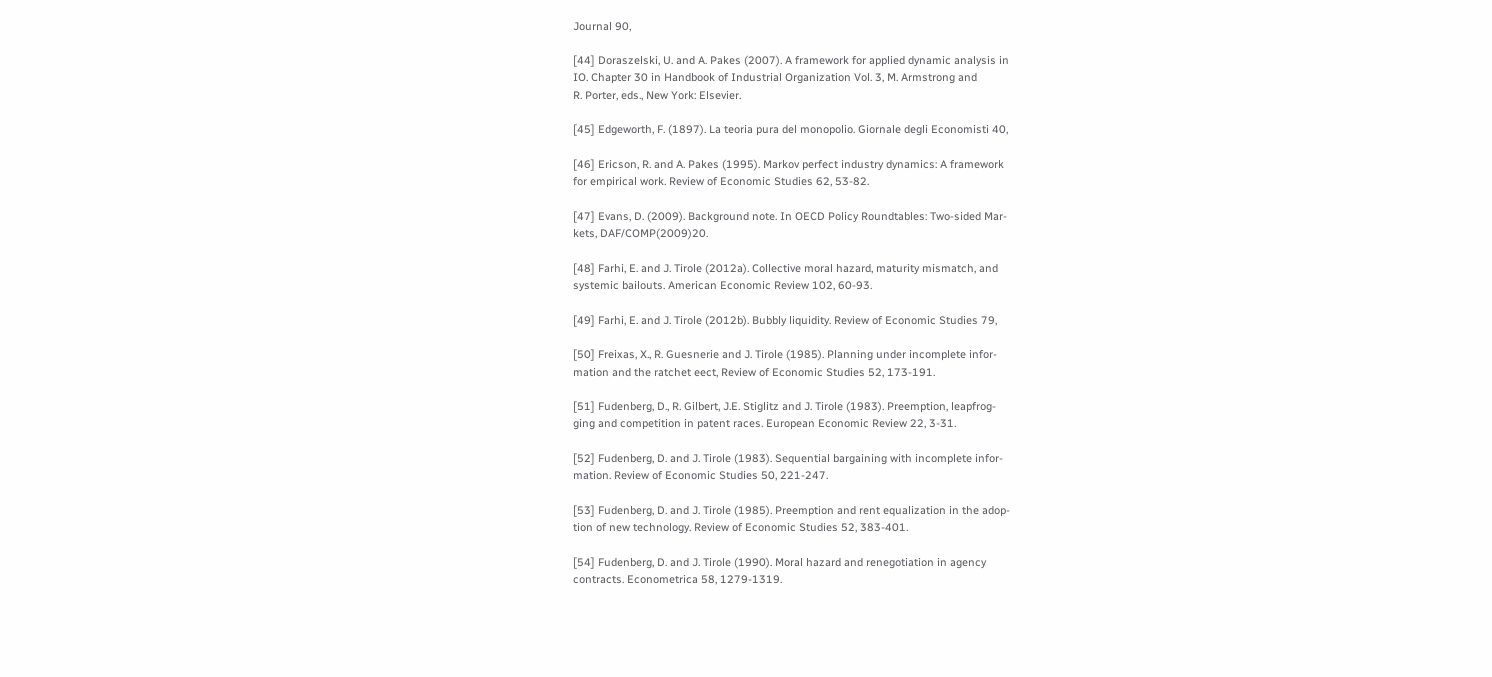Journal 90,

[44] Doraszelski, U. and A. Pakes (2007). A framework for applied dynamic analysis in
IO. Chapter 30 in Handbook of Industrial Organization Vol. 3, M. Armstrong and
R. Porter, eds., New York: Elsevier.

[45] Edgeworth, F. (1897). La teoria pura del monopolio. Giornale degli Economisti 40,

[46] Ericson, R. and A. Pakes (1995). Markov perfect industry dynamics: A framework
for empirical work. Review of Economic Studies 62, 53-82.

[47] Evans, D. (2009). Background note. In OECD Policy Roundtables: Two-sided Mar-
kets, DAF/COMP(2009)20.

[48] Farhi, E. and J. Tirole (2012a). Collective moral hazard, maturity mismatch, and
systemic bailouts. American Economic Review 102, 60-93.

[49] Farhi, E. and J. Tirole (2012b). Bubbly liquidity. Review of Economic Studies 79,

[50] Freixas, X., R. Guesnerie and J. Tirole (1985). Planning under incomplete infor-
mation and the ratchet eect, Review of Economic Studies 52, 173-191.

[51] Fudenberg, D., R. Gilbert, J.E. Stiglitz and J. Tirole (1983). Preemption, leapfrog-
ging and competition in patent races. European Economic Review 22, 3-31.

[52] Fudenberg, D. and J. Tirole (1983). Sequential bargaining with incomplete infor-
mation. Review of Economic Studies 50, 221-247.

[53] Fudenberg, D. and J. Tirole (1985). Preemption and rent equalization in the adop-
tion of new technology. Review of Economic Studies 52, 383-401.

[54] Fudenberg, D. and J. Tirole (1990). Moral hazard and renegotiation in agency
contracts. Econometrica 58, 1279-1319.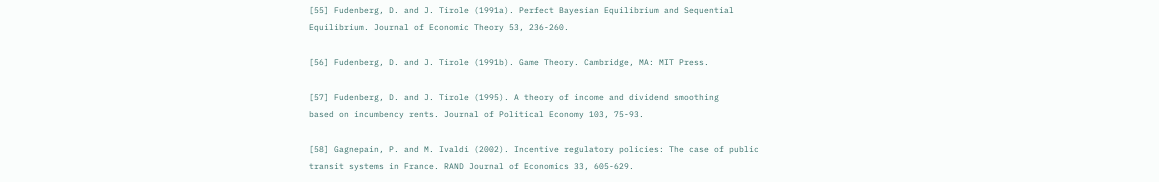[55] Fudenberg, D. and J. Tirole (1991a). Perfect Bayesian Equilibrium and Sequential
Equilibrium. Journal of Economic Theory 53, 236-260.

[56] Fudenberg, D. and J. Tirole (1991b). Game Theory. Cambridge, MA: MIT Press.

[57] Fudenberg, D. and J. Tirole (1995). A theory of income and dividend smoothing
based on incumbency rents. Journal of Political Economy 103, 75-93.

[58] Gagnepain, P. and M. Ivaldi (2002). Incentive regulatory policies: The case of public
transit systems in France. RAND Journal of Economics 33, 605-629.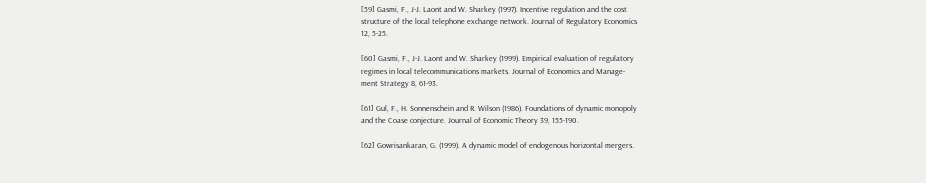[59] Gasmi, F., J-J. Laont and W. Sharkey (1997). Incentive regulation and the cost
structure of the local telephone exchange network. Journal of Regulatory Economics
12, 5-25.

[60] Gasmi, F., J-J. Laont and W. Sharkey (1999). Empirical evaluation of regulatory
regimes in local telecommunications markets. Journal of Economics and Manage-
ment Strategy 8, 61-93.

[61] Gul, F., H. Sonnenschein and R. Wilson (1986). Foundations of dynamic monopoly
and the Coase conjecture. Journal of Economic Theory 39, 155-190.

[62] Gowrisankaran, G. (1999). A dynamic model of endogenous horizontal mergers.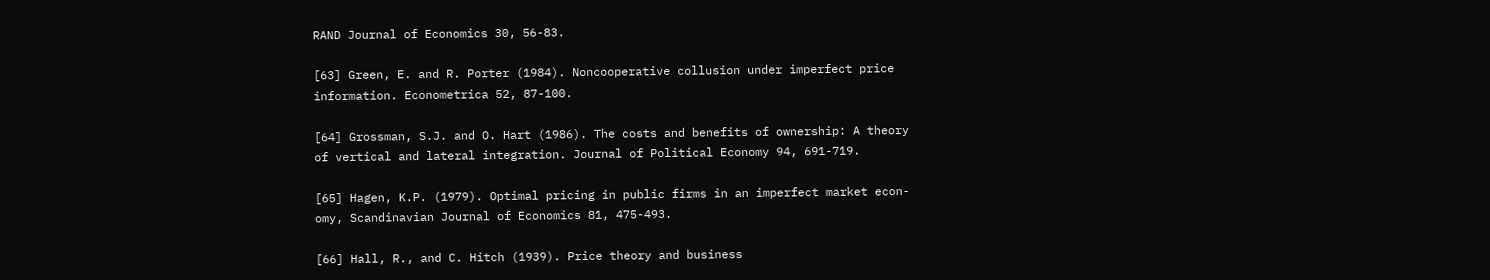RAND Journal of Economics 30, 56-83.

[63] Green, E. and R. Porter (1984). Noncooperative collusion under imperfect price
information. Econometrica 52, 87-100.

[64] Grossman, S.J. and O. Hart (1986). The costs and benefits of ownership: A theory
of vertical and lateral integration. Journal of Political Economy 94, 691-719.

[65] Hagen, K.P. (1979). Optimal pricing in public firms in an imperfect market econ-
omy, Scandinavian Journal of Economics 81, 475-493.

[66] Hall, R., and C. Hitch (1939). Price theory and business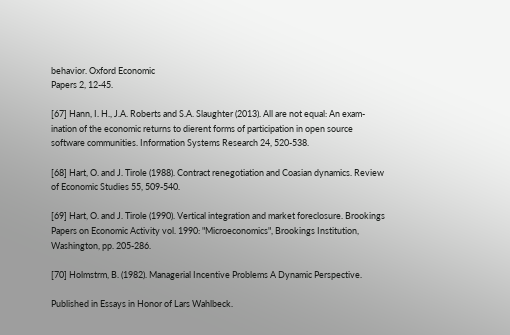behavior. Oxford Economic
Papers 2, 12-45.

[67] Hann, I. H., J.A. Roberts and S.A. Slaughter (2013). All are not equal: An exam-
ination of the economic returns to dierent forms of participation in open source
software communities. Information Systems Research 24, 520-538.

[68] Hart, O. and J. Tirole (1988). Contract renegotiation and Coasian dynamics. Review
of Economic Studies 55, 509-540.

[69] Hart, O. and J. Tirole (1990). Vertical integration and market foreclosure. Brookings
Papers on Economic Activity vol. 1990: "Microeconomics", Brookings Institution,
Washington, pp. 205-286.

[70] Holmstrm, B. (1982). Managerial Incentive Problems A Dynamic Perspective.

Published in Essays in Honor of Lars Wahlbeck.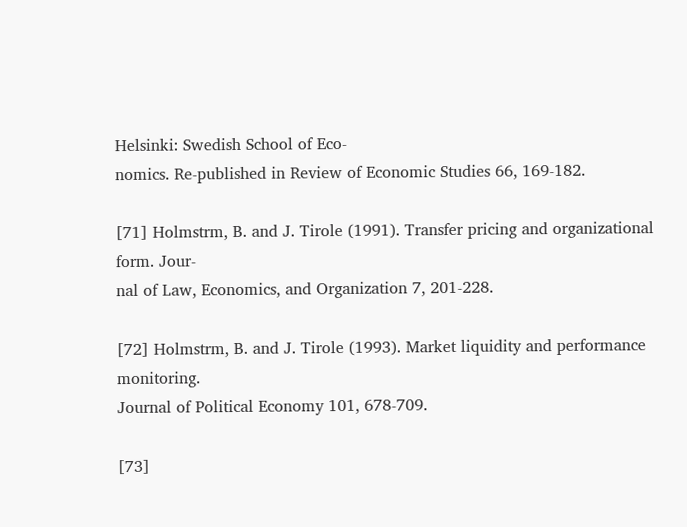Helsinki: Swedish School of Eco-
nomics. Re-published in Review of Economic Studies 66, 169-182.

[71] Holmstrm, B. and J. Tirole (1991). Transfer pricing and organizational form. Jour-
nal of Law, Economics, and Organization 7, 201-228.

[72] Holmstrm, B. and J. Tirole (1993). Market liquidity and performance monitoring.
Journal of Political Economy 101, 678-709.

[73]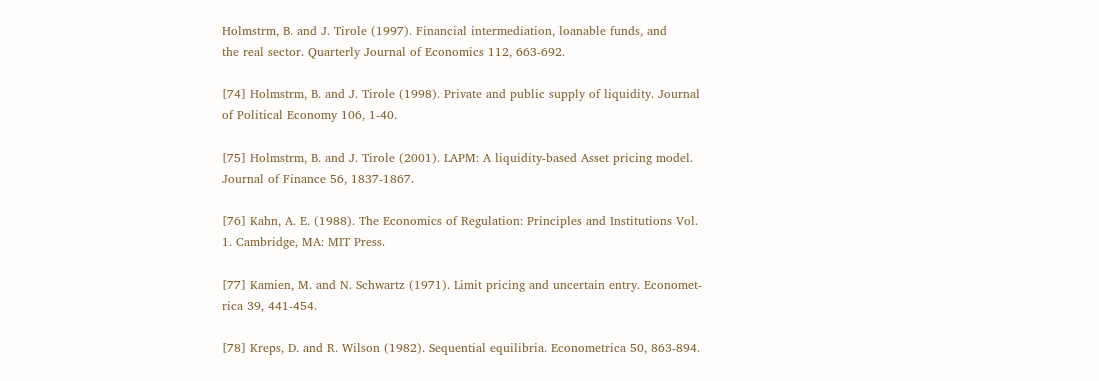Holmstrm, B. and J. Tirole (1997). Financial intermediation, loanable funds, and
the real sector. Quarterly Journal of Economics 112, 663-692.

[74] Holmstrm, B. and J. Tirole (1998). Private and public supply of liquidity. Journal
of Political Economy 106, 1-40.

[75] Holmstrm, B. and J. Tirole (2001). LAPM: A liquidity-based Asset pricing model.
Journal of Finance 56, 1837-1867.

[76] Kahn, A. E. (1988). The Economics of Regulation: Principles and Institutions Vol.
1. Cambridge, MA: MIT Press.

[77] Kamien, M. and N. Schwartz (1971). Limit pricing and uncertain entry. Economet-
rica 39, 441-454.

[78] Kreps, D. and R. Wilson (1982). Sequential equilibria. Econometrica 50, 863-894.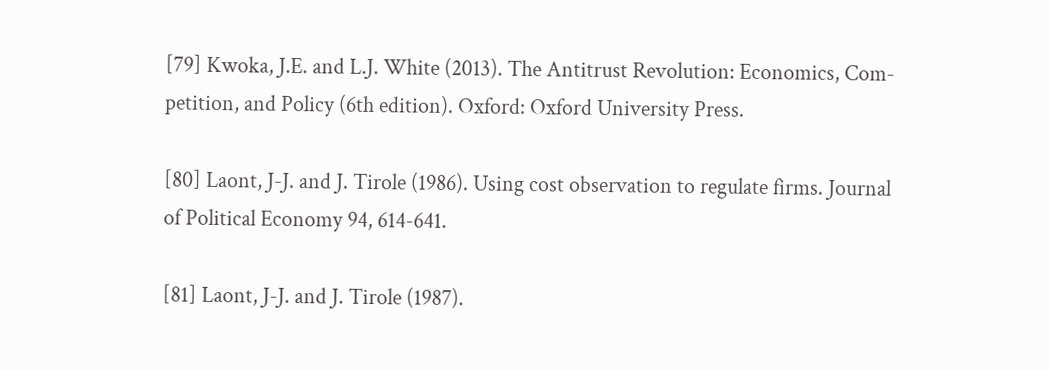[79] Kwoka, J.E. and L.J. White (2013). The Antitrust Revolution: Economics, Com-
petition, and Policy (6th edition). Oxford: Oxford University Press.

[80] Laont, J-J. and J. Tirole (1986). Using cost observation to regulate firms. Journal
of Political Economy 94, 614-641.

[81] Laont, J-J. and J. Tirole (1987).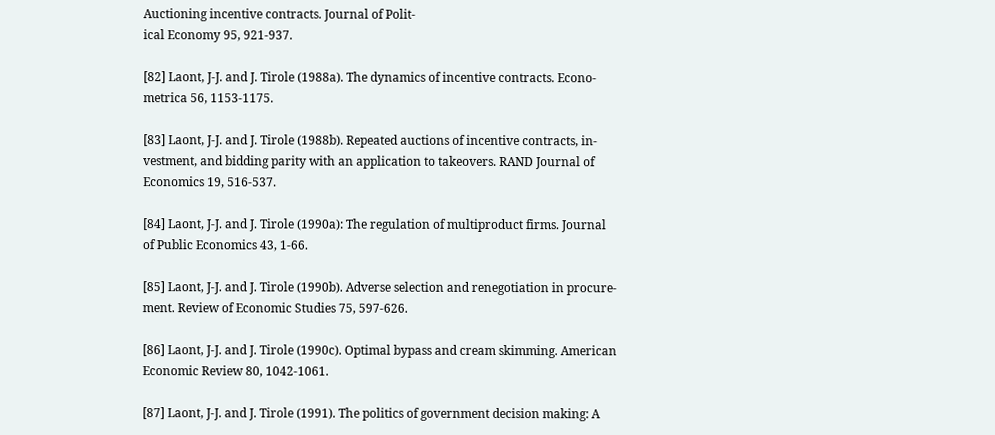Auctioning incentive contracts. Journal of Polit-
ical Economy 95, 921-937.

[82] Laont, J-J. and J. Tirole (1988a). The dynamics of incentive contracts. Econo-
metrica 56, 1153-1175.

[83] Laont, J-J. and J. Tirole (1988b). Repeated auctions of incentive contracts, in-
vestment, and bidding parity with an application to takeovers. RAND Journal of
Economics 19, 516-537.

[84] Laont, J-J. and J. Tirole (1990a): The regulation of multiproduct firms. Journal
of Public Economics 43, 1-66.

[85] Laont, J-J. and J. Tirole (1990b). Adverse selection and renegotiation in procure-
ment. Review of Economic Studies 75, 597-626.

[86] Laont, J-J. and J. Tirole (1990c). Optimal bypass and cream skimming. American
Economic Review 80, 1042-1061.

[87] Laont, J-J. and J. Tirole (1991). The politics of government decision making: A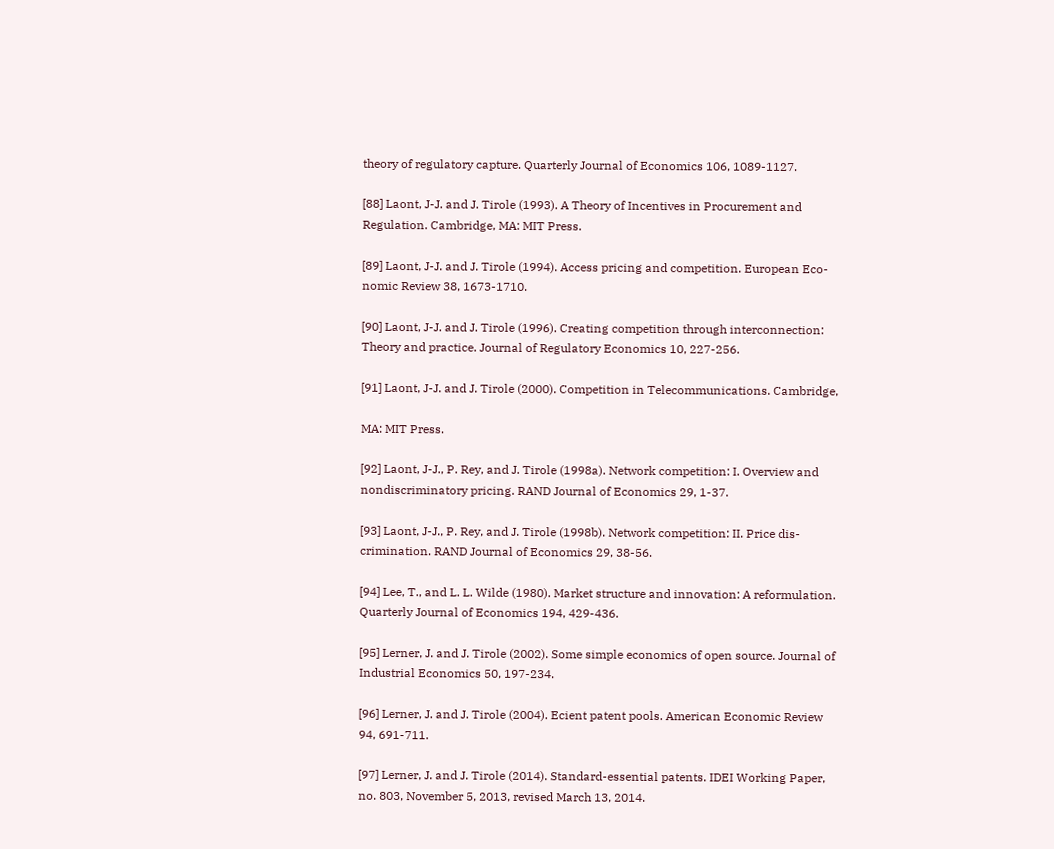theory of regulatory capture. Quarterly Journal of Economics 106, 1089-1127.

[88] Laont, J-J. and J. Tirole (1993). A Theory of Incentives in Procurement and
Regulation. Cambridge, MA: MIT Press.

[89] Laont, J-J. and J. Tirole (1994). Access pricing and competition. European Eco-
nomic Review 38, 1673-1710.

[90] Laont, J-J. and J. Tirole (1996). Creating competition through interconnection:
Theory and practice. Journal of Regulatory Economics 10, 227-256.

[91] Laont, J-J. and J. Tirole (2000). Competition in Telecommunications. Cambridge,

MA: MIT Press.

[92] Laont, J-J., P. Rey, and J. Tirole (1998a). Network competition: I. Overview and
nondiscriminatory pricing. RAND Journal of Economics 29, 1-37.

[93] Laont, J-J., P. Rey, and J. Tirole (1998b). Network competition: II. Price dis-
crimination. RAND Journal of Economics 29, 38-56.

[94] Lee, T., and L. L. Wilde (1980). Market structure and innovation: A reformulation.
Quarterly Journal of Economics 194, 429-436.

[95] Lerner, J. and J. Tirole (2002). Some simple economics of open source. Journal of
Industrial Economics 50, 197-234.

[96] Lerner, J. and J. Tirole (2004). Ecient patent pools. American Economic Review
94, 691-711.

[97] Lerner, J. and J. Tirole (2014). Standard-essential patents. IDEI Working Paper,
no. 803, November 5, 2013, revised March 13, 2014.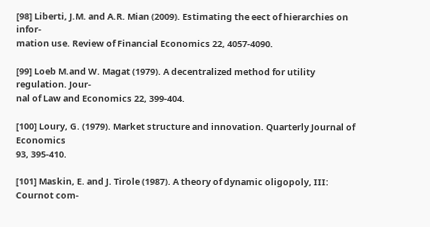[98] Liberti, J.M. and A.R. Mian (2009). Estimating the eect of hierarchies on infor-
mation use. Review of Financial Economics 22, 4057-4090.

[99] Loeb M.and W. Magat (1979). A decentralized method for utility regulation. Jour-
nal of Law and Economics 22, 399-404.

[100] Loury, G. (1979). Market structure and innovation. Quarterly Journal of Economics
93, 395-410.

[101] Maskin, E. and J. Tirole (1987). A theory of dynamic oligopoly, III: Cournot com-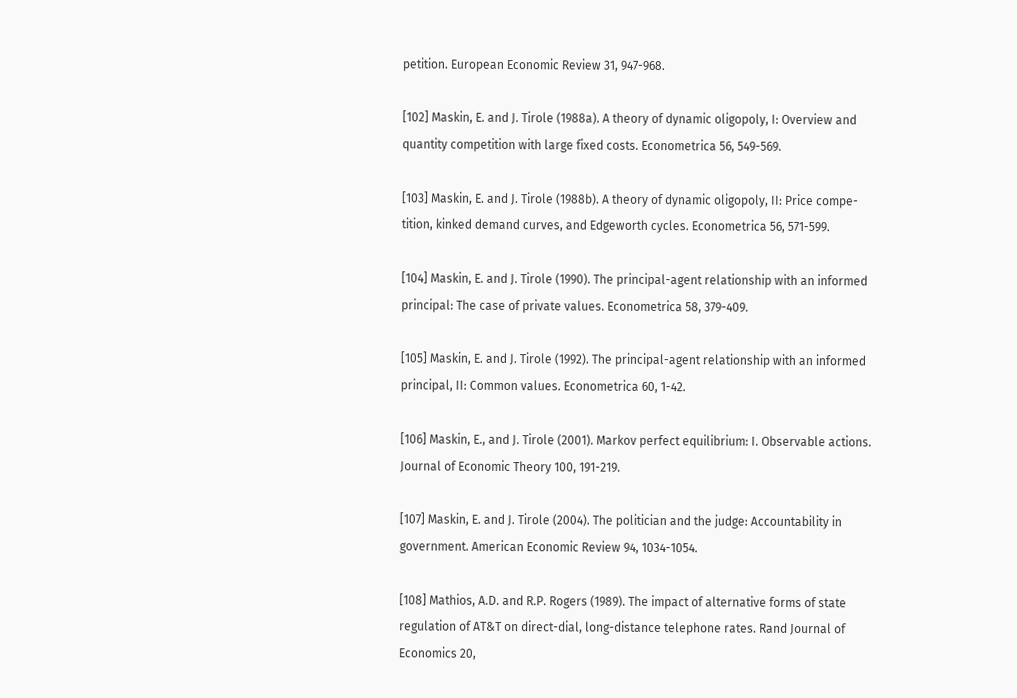petition. European Economic Review 31, 947-968.

[102] Maskin, E. and J. Tirole (1988a). A theory of dynamic oligopoly, I: Overview and
quantity competition with large fixed costs. Econometrica 56, 549-569.

[103] Maskin, E. and J. Tirole (1988b). A theory of dynamic oligopoly, II: Price compe-
tition, kinked demand curves, and Edgeworth cycles. Econometrica 56, 571-599.

[104] Maskin, E. and J. Tirole (1990). The principal-agent relationship with an informed
principal: The case of private values. Econometrica 58, 379-409.

[105] Maskin, E. and J. Tirole (1992). The principal-agent relationship with an informed
principal, II: Common values. Econometrica 60, 1-42.

[106] Maskin, E., and J. Tirole (2001). Markov perfect equilibrium: I. Observable actions.
Journal of Economic Theory 100, 191-219.

[107] Maskin, E. and J. Tirole (2004). The politician and the judge: Accountability in
government. American Economic Review 94, 1034-1054.

[108] Mathios, A.D. and R.P. Rogers (1989). The impact of alternative forms of state
regulation of AT&T on direct-dial, long-distance telephone rates. Rand Journal of
Economics 20,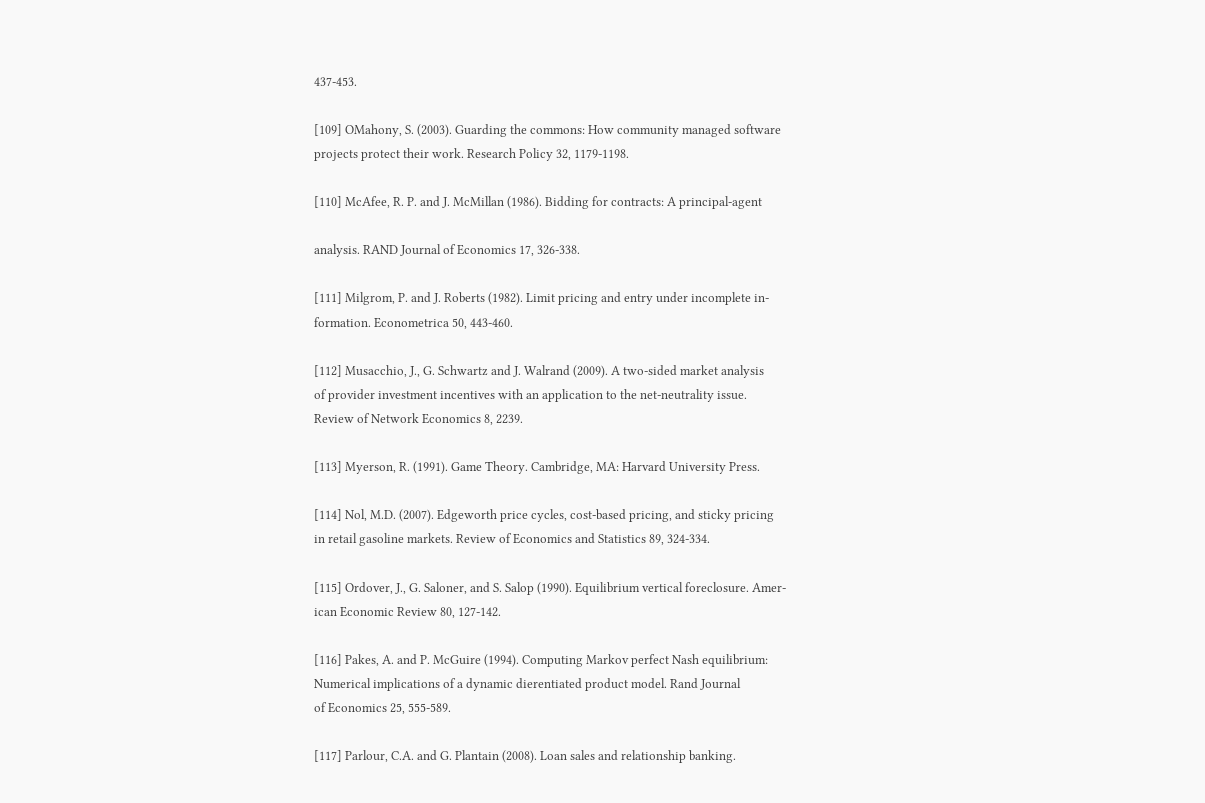437-453.

[109] OMahony, S. (2003). Guarding the commons: How community managed software
projects protect their work. Research Policy 32, 1179-1198.

[110] McAfee, R. P. and J. McMillan (1986). Bidding for contracts: A principal-agent

analysis. RAND Journal of Economics 17, 326-338.

[111] Milgrom, P. and J. Roberts (1982). Limit pricing and entry under incomplete in-
formation. Econometrica 50, 443-460.

[112] Musacchio, J., G. Schwartz and J. Walrand (2009). A two-sided market analysis
of provider investment incentives with an application to the net-neutrality issue.
Review of Network Economics 8, 2239.

[113] Myerson, R. (1991). Game Theory. Cambridge, MA: Harvard University Press.

[114] Nol, M.D. (2007). Edgeworth price cycles, cost-based pricing, and sticky pricing
in retail gasoline markets. Review of Economics and Statistics 89, 324-334.

[115] Ordover, J., G. Saloner, and S. Salop (1990). Equilibrium vertical foreclosure. Amer-
ican Economic Review 80, 127-142.

[116] Pakes, A. and P. McGuire (1994). Computing Markov perfect Nash equilibrium:
Numerical implications of a dynamic dierentiated product model. Rand Journal
of Economics 25, 555-589.

[117] Parlour, C.A. and G. Plantain (2008). Loan sales and relationship banking.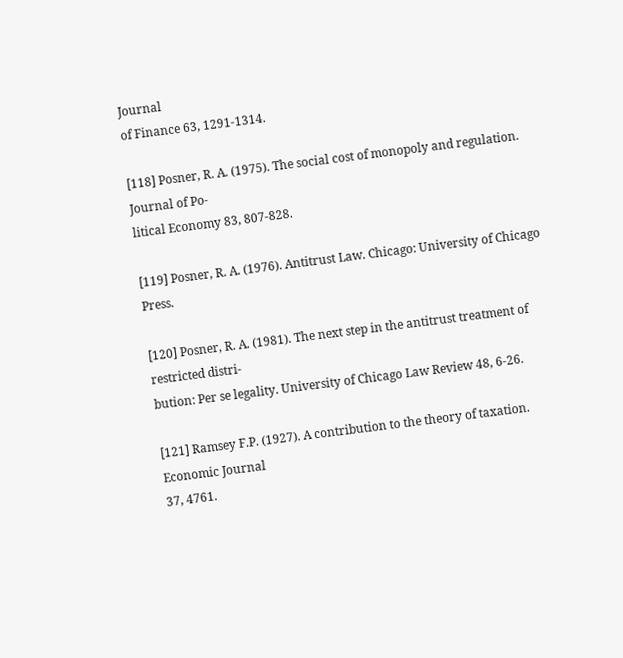Journal
of Finance 63, 1291-1314.

[118] Posner, R. A. (1975). The social cost of monopoly and regulation. Journal of Po-
litical Economy 83, 807-828.

[119] Posner, R. A. (1976). Antitrust Law. Chicago: University of Chicago Press.

[120] Posner, R. A. (1981). The next step in the antitrust treatment of restricted distri-
bution: Per se legality. University of Chicago Law Review 48, 6-26.

[121] Ramsey F.P. (1927). A contribution to the theory of taxation. Economic Journal
37, 4761.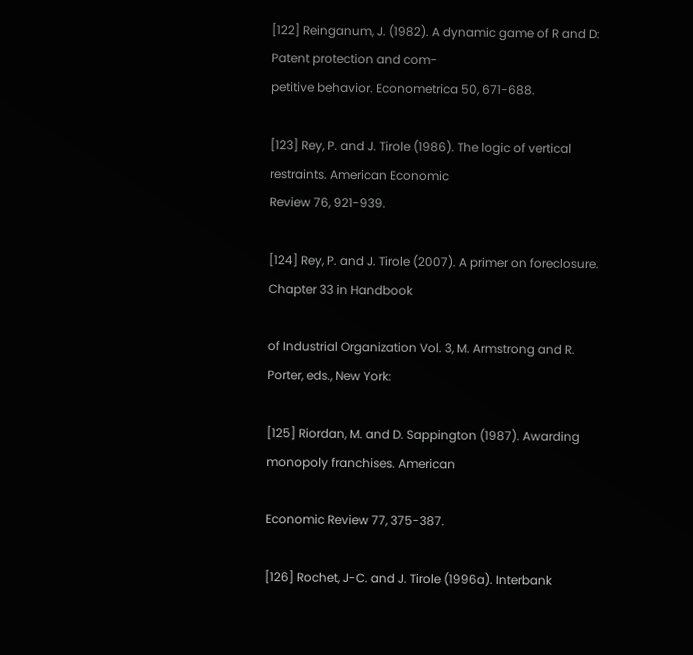[122] Reinganum, J. (1982). A dynamic game of R and D: Patent protection and com-
petitive behavior. Econometrica 50, 671-688.

[123] Rey, P. and J. Tirole (1986). The logic of vertical restraints. American Economic
Review 76, 921-939.

[124] Rey, P. and J. Tirole (2007). A primer on foreclosure. Chapter 33 in Handbook

of Industrial Organization Vol. 3, M. Armstrong and R. Porter, eds., New York:

[125] Riordan, M. and D. Sappington (1987). Awarding monopoly franchises. American

Economic Review 77, 375-387.

[126] Rochet, J-C. and J. Tirole (1996a). Interbank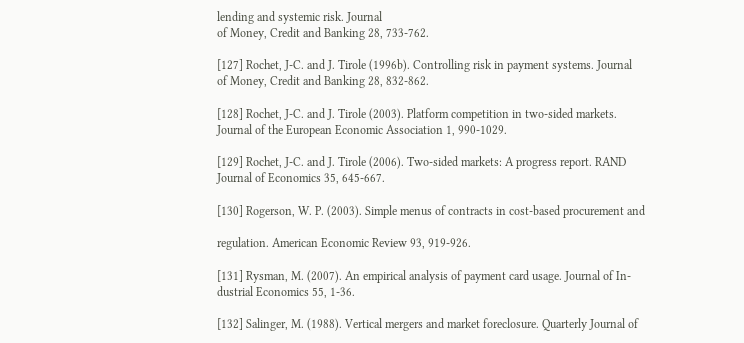lending and systemic risk. Journal
of Money, Credit and Banking 28, 733-762.

[127] Rochet, J-C. and J. Tirole (1996b). Controlling risk in payment systems. Journal
of Money, Credit and Banking 28, 832-862.

[128] Rochet, J-C. and J. Tirole (2003). Platform competition in two-sided markets.
Journal of the European Economic Association 1, 990-1029.

[129] Rochet, J-C. and J. Tirole (2006). Two-sided markets: A progress report. RAND
Journal of Economics 35, 645-667.

[130] Rogerson, W. P. (2003). Simple menus of contracts in cost-based procurement and

regulation. American Economic Review 93, 919-926.

[131] Rysman, M. (2007). An empirical analysis of payment card usage. Journal of In-
dustrial Economics 55, 1-36.

[132] Salinger, M. (1988). Vertical mergers and market foreclosure. Quarterly Journal of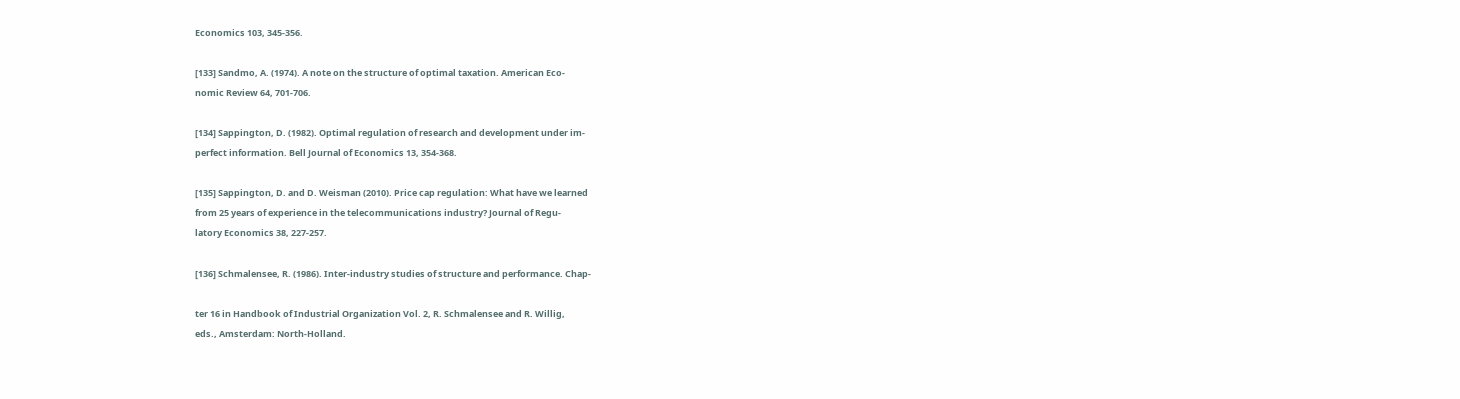Economics 103, 345-356.

[133] Sandmo, A. (1974). A note on the structure of optimal taxation. American Eco-
nomic Review 64, 701-706.

[134] Sappington, D. (1982). Optimal regulation of research and development under im-
perfect information. Bell Journal of Economics 13, 354-368.

[135] Sappington, D. and D. Weisman (2010). Price cap regulation: What have we learned
from 25 years of experience in the telecommunications industry? Journal of Regu-
latory Economics 38, 227-257.

[136] Schmalensee, R. (1986). Inter-industry studies of structure and performance. Chap-

ter 16 in Handbook of Industrial Organization Vol. 2, R. Schmalensee and R. Willig,
eds., Amsterdam: North-Holland.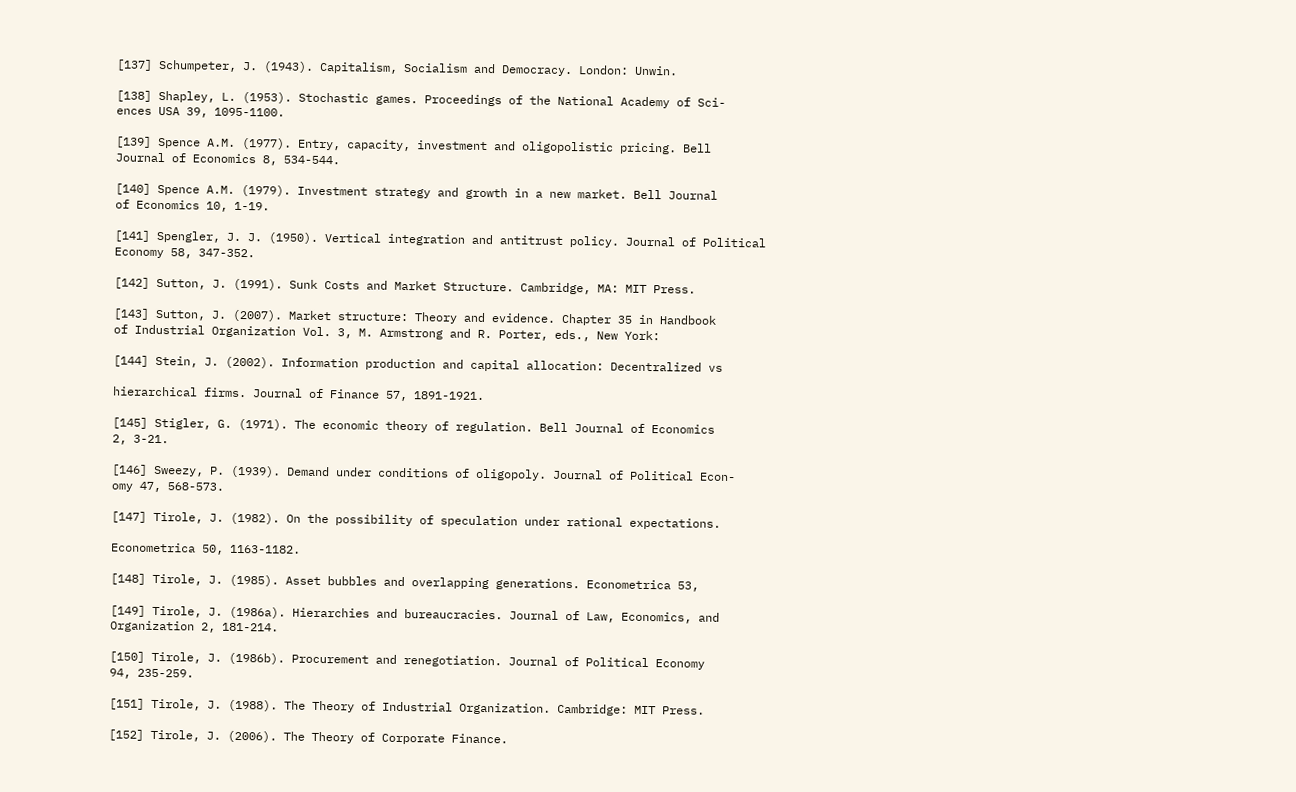[137] Schumpeter, J. (1943). Capitalism, Socialism and Democracy. London: Unwin.

[138] Shapley, L. (1953). Stochastic games. Proceedings of the National Academy of Sci-
ences USA 39, 1095-1100.

[139] Spence A.M. (1977). Entry, capacity, investment and oligopolistic pricing. Bell
Journal of Economics 8, 534-544.

[140] Spence A.M. (1979). Investment strategy and growth in a new market. Bell Journal
of Economics 10, 1-19.

[141] Spengler, J. J. (1950). Vertical integration and antitrust policy. Journal of Political
Economy 58, 347-352.

[142] Sutton, J. (1991). Sunk Costs and Market Structure. Cambridge, MA: MIT Press.

[143] Sutton, J. (2007). Market structure: Theory and evidence. Chapter 35 in Handbook
of Industrial Organization Vol. 3, M. Armstrong and R. Porter, eds., New York:

[144] Stein, J. (2002). Information production and capital allocation: Decentralized vs

hierarchical firms. Journal of Finance 57, 1891-1921.

[145] Stigler, G. (1971). The economic theory of regulation. Bell Journal of Economics
2, 3-21.

[146] Sweezy, P. (1939). Demand under conditions of oligopoly. Journal of Political Econ-
omy 47, 568-573.

[147] Tirole, J. (1982). On the possibility of speculation under rational expectations.

Econometrica 50, 1163-1182.

[148] Tirole, J. (1985). Asset bubbles and overlapping generations. Econometrica 53,

[149] Tirole, J. (1986a). Hierarchies and bureaucracies. Journal of Law, Economics, and
Organization 2, 181-214.

[150] Tirole, J. (1986b). Procurement and renegotiation. Journal of Political Economy
94, 235-259.

[151] Tirole, J. (1988). The Theory of Industrial Organization. Cambridge: MIT Press.

[152] Tirole, J. (2006). The Theory of Corporate Finance.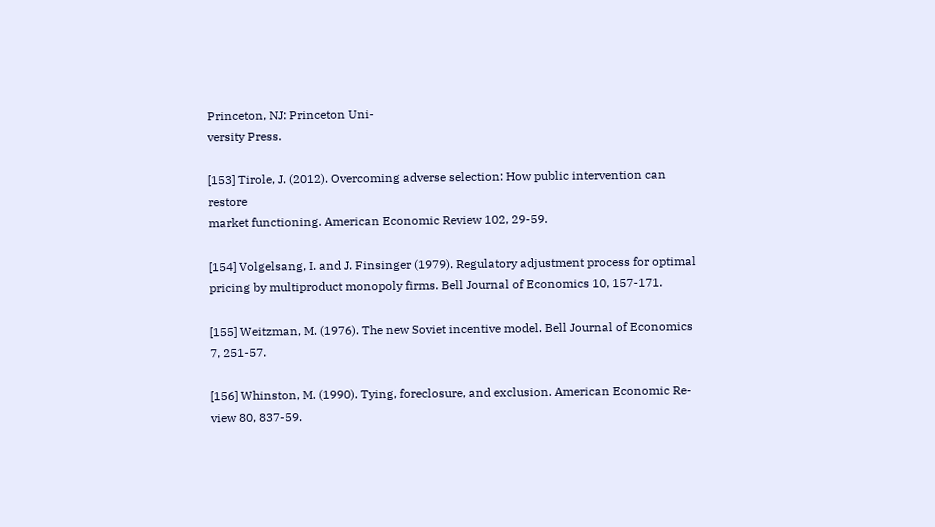Princeton, NJ: Princeton Uni-
versity Press.

[153] Tirole, J. (2012). Overcoming adverse selection: How public intervention can restore
market functioning. American Economic Review 102, 29-59.

[154] Volgelsang, I. and J. Finsinger (1979). Regulatory adjustment process for optimal
pricing by multiproduct monopoly firms. Bell Journal of Economics 10, 157-171.

[155] Weitzman, M. (1976). The new Soviet incentive model. Bell Journal of Economics
7, 251-57.

[156] Whinston, M. (1990). Tying, foreclosure, and exclusion. American Economic Re-
view 80, 837-59.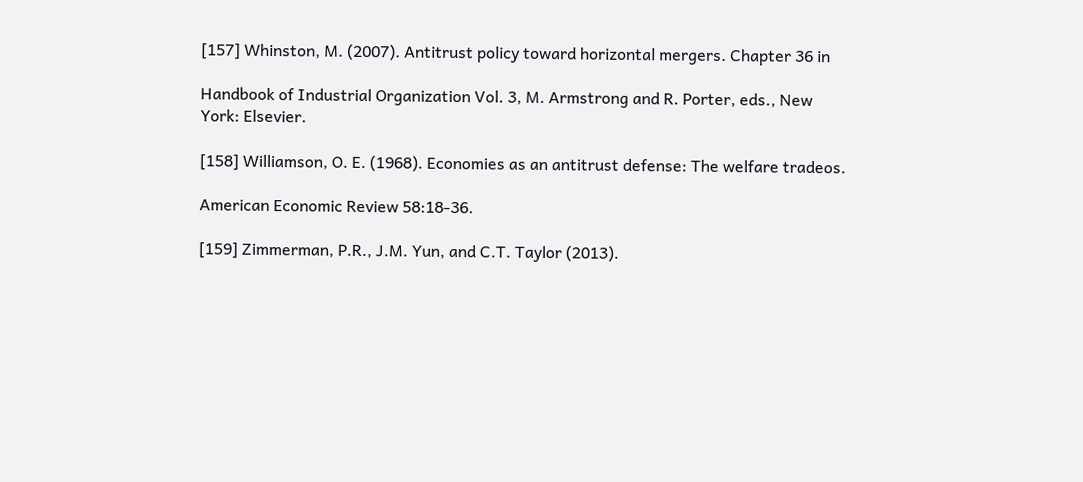[157] Whinston, M. (2007). Antitrust policy toward horizontal mergers. Chapter 36 in

Handbook of Industrial Organization Vol. 3, M. Armstrong and R. Porter, eds., New
York: Elsevier.

[158] Williamson, O. E. (1968). Economies as an antitrust defense: The welfare tradeos.

American Economic Review 58:18-36.

[159] Zimmerman, P.R., J.M. Yun, and C.T. Taylor (2013).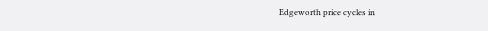Edgeworth price cycles in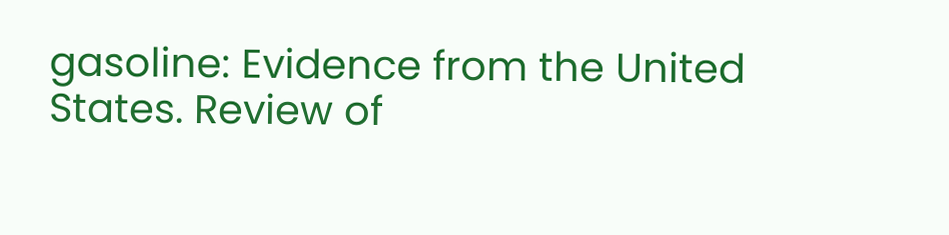gasoline: Evidence from the United States. Review of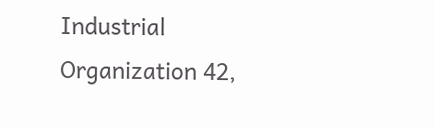Industrial Organization 42,